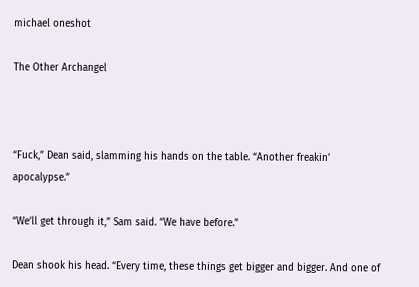michael oneshot

The Other Archangel



“Fuck,” Dean said, slamming his hands on the table. “Another freakin’ apocalypse.”

“We’ll get through it,” Sam said. “We have before.”

Dean shook his head. “Every time, these things get bigger and bigger. And one of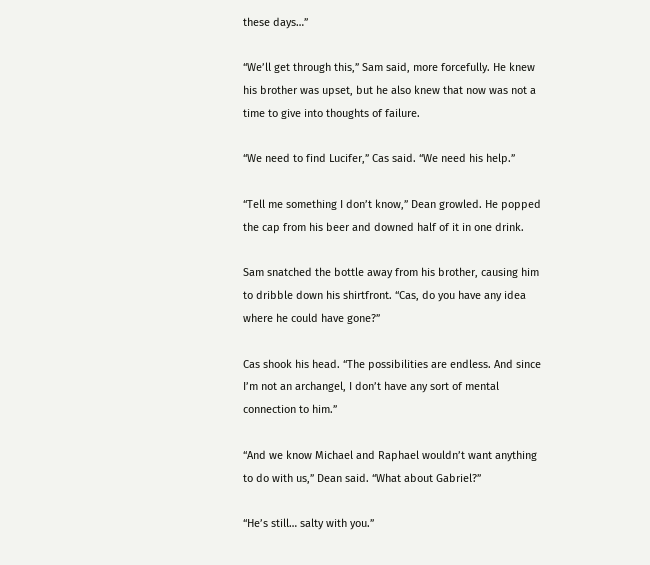these days…”

“We’ll get through this,” Sam said, more forcefully. He knew his brother was upset, but he also knew that now was not a time to give into thoughts of failure.

“We need to find Lucifer,” Cas said. “We need his help.”

“Tell me something I don’t know,” Dean growled. He popped the cap from his beer and downed half of it in one drink.

Sam snatched the bottle away from his brother, causing him to dribble down his shirtfront. “Cas, do you have any idea where he could have gone?”

Cas shook his head. “The possibilities are endless. And since I’m not an archangel, I don’t have any sort of mental connection to him.”

“And we know Michael and Raphael wouldn’t want anything to do with us,” Dean said. “What about Gabriel?”

“He’s still… salty with you.”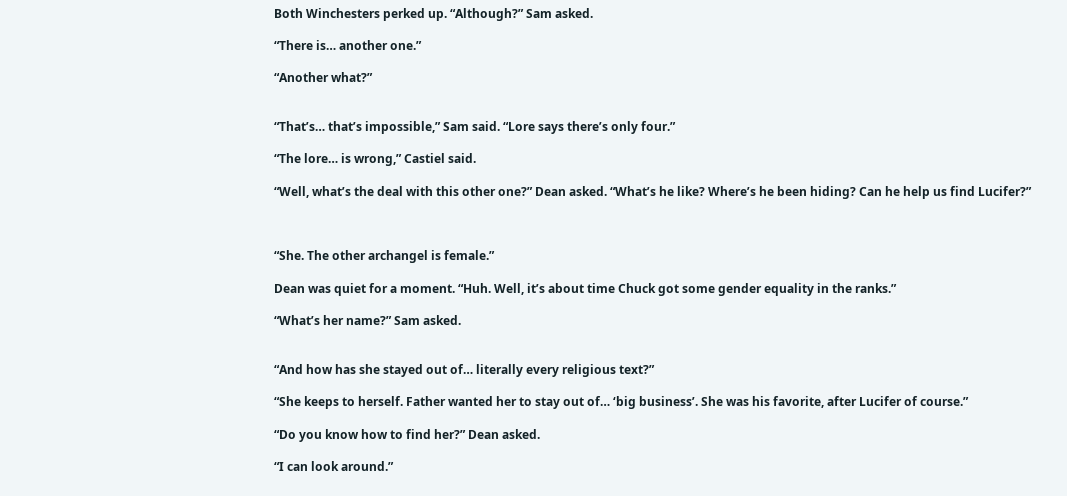Both Winchesters perked up. “Although?” Sam asked.

“There is… another one.”

“Another what?”


“That’s… that’s impossible,” Sam said. “Lore says there’s only four.”

“The lore… is wrong,” Castiel said.

“Well, what’s the deal with this other one?” Dean asked. “What’s he like? Where’s he been hiding? Can he help us find Lucifer?”



“She. The other archangel is female.”

Dean was quiet for a moment. “Huh. Well, it’s about time Chuck got some gender equality in the ranks.”

“What’s her name?” Sam asked.


“And how has she stayed out of… literally every religious text?”

“She keeps to herself. Father wanted her to stay out of… ‘big business’. She was his favorite, after Lucifer of course.”

“Do you know how to find her?” Dean asked.

“I can look around.”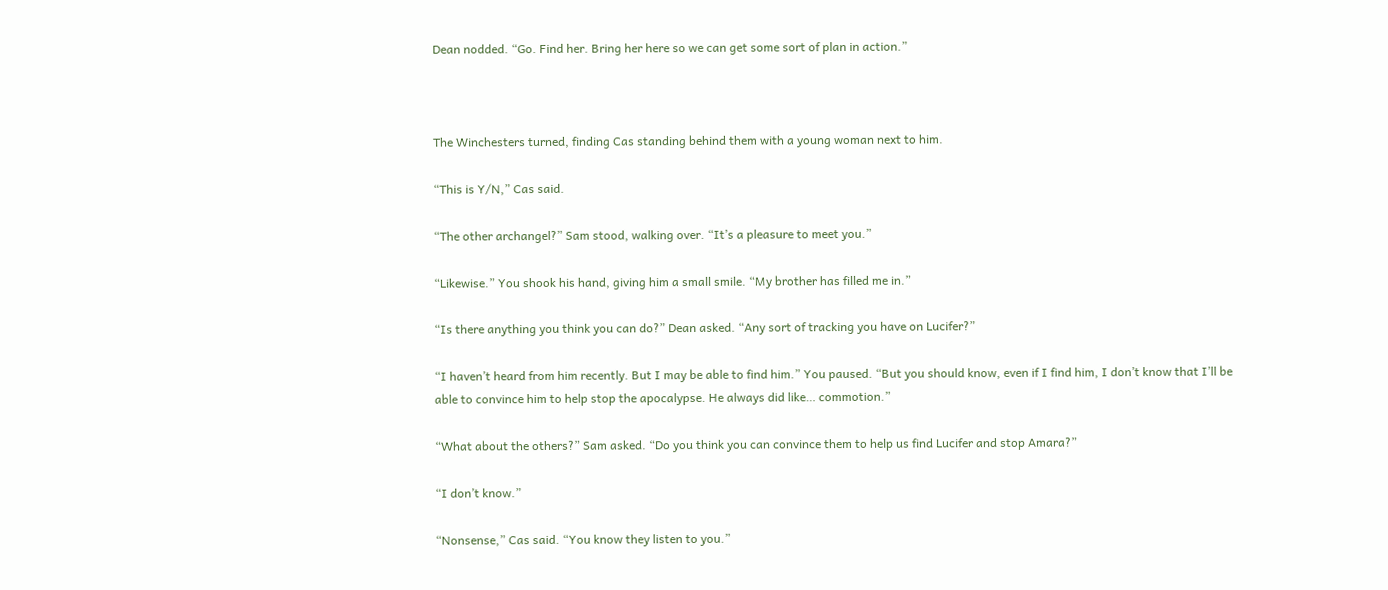Dean nodded. “Go. Find her. Bring her here so we can get some sort of plan in action.”



The Winchesters turned, finding Cas standing behind them with a young woman next to him.

“This is Y/N,” Cas said.

“The other archangel?” Sam stood, walking over. “It’s a pleasure to meet you.”

“Likewise.” You shook his hand, giving him a small smile. “My brother has filled me in.”

“Is there anything you think you can do?” Dean asked. “Any sort of tracking you have on Lucifer?”

“I haven’t heard from him recently. But I may be able to find him.” You paused. “But you should know, even if I find him, I don’t know that I’ll be able to convince him to help stop the apocalypse. He always did like… commotion.”

“What about the others?” Sam asked. “Do you think you can convince them to help us find Lucifer and stop Amara?”

“I don’t know.”

“Nonsense,” Cas said. “You know they listen to you.”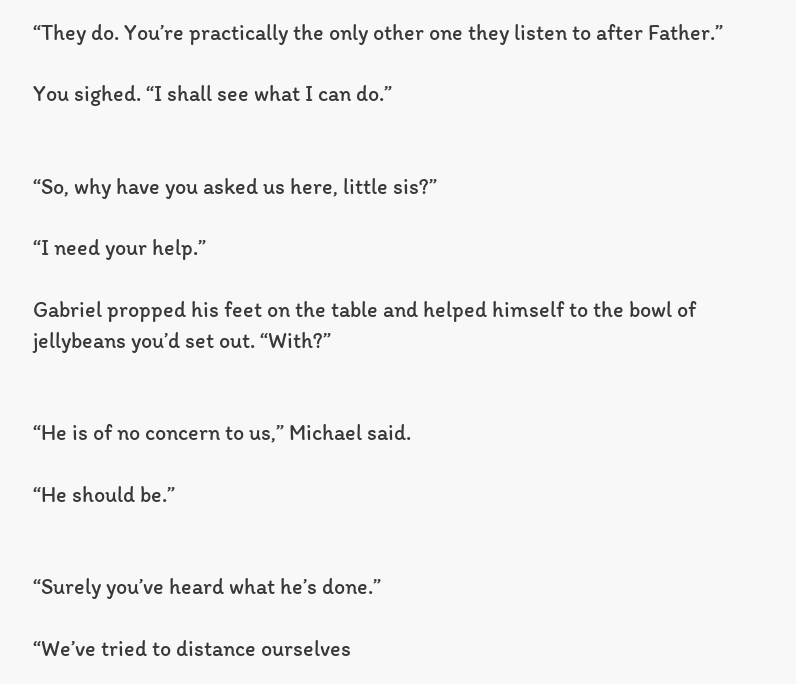“They do. You’re practically the only other one they listen to after Father.”

You sighed. “I shall see what I can do.”


“So, why have you asked us here, little sis?”

“I need your help.”

Gabriel propped his feet on the table and helped himself to the bowl of jellybeans you’d set out. “With?”


“He is of no concern to us,” Michael said.

“He should be.”


“Surely you’ve heard what he’s done.”

“We’ve tried to distance ourselves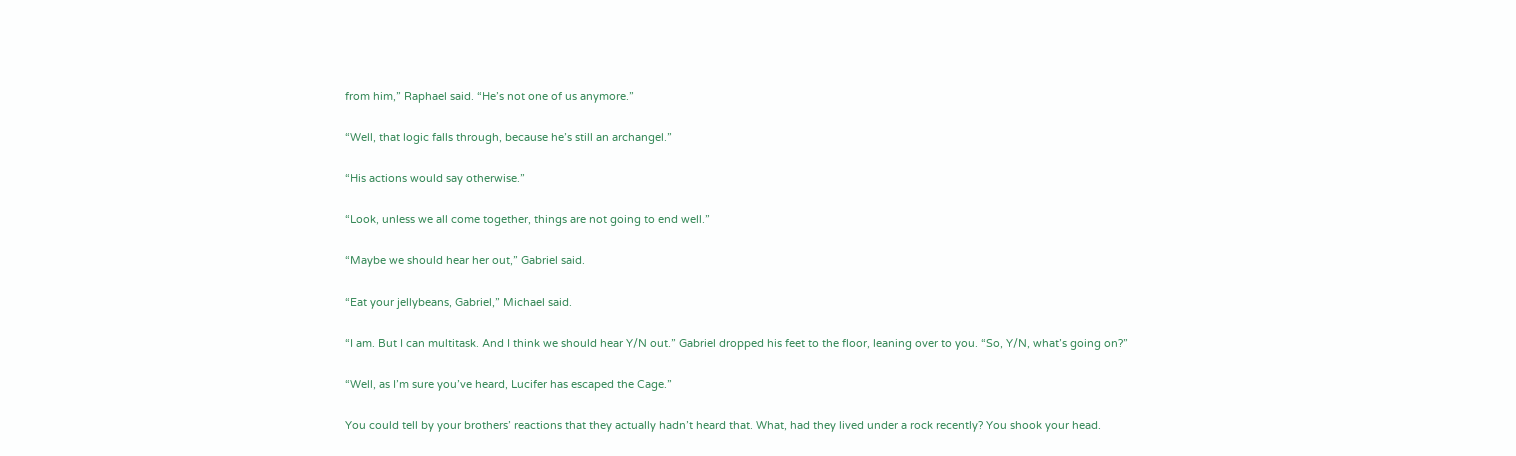from him,” Raphael said. “He’s not one of us anymore.”

“Well, that logic falls through, because he’s still an archangel.”

“His actions would say otherwise.”

“Look, unless we all come together, things are not going to end well.”

“Maybe we should hear her out,” Gabriel said.

“Eat your jellybeans, Gabriel,” Michael said.

“I am. But I can multitask. And I think we should hear Y/N out.” Gabriel dropped his feet to the floor, leaning over to you. “So, Y/N, what’s going on?”

“Well, as I’m sure you’ve heard, Lucifer has escaped the Cage.”

You could tell by your brothers’ reactions that they actually hadn’t heard that. What, had they lived under a rock recently? You shook your head.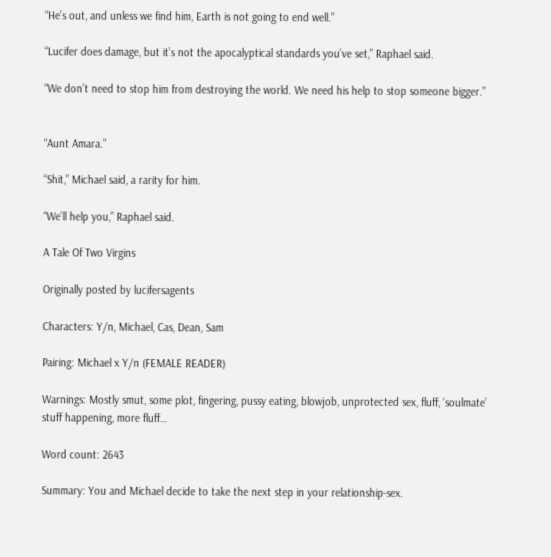“He’s out, and unless we find him, Earth is not going to end well.”

“Lucifer does damage, but it’s not the apocalyptical standards you’ve set,” Raphael said.

“We don’t need to stop him from destroying the world. We need his help to stop someone bigger.”


“Aunt Amara.”

“Shit,” Michael said, a rarity for him.

“We’ll help you,” Raphael said.

A Tale Of Two Virgins

Originally posted by lucifersagents

Characters: Y/n, Michael, Cas, Dean, Sam

Pairing: Michael x Y/n (FEMALE READER)

Warnings: Mostly smut, some plot, fingering, pussy eating, blowjob, unprotected sex, fluff, ‘soulmate’ stuff happening, more fluff…

Word count: 2643

Summary: You and Michael decide to take the next step in your relationship-sex.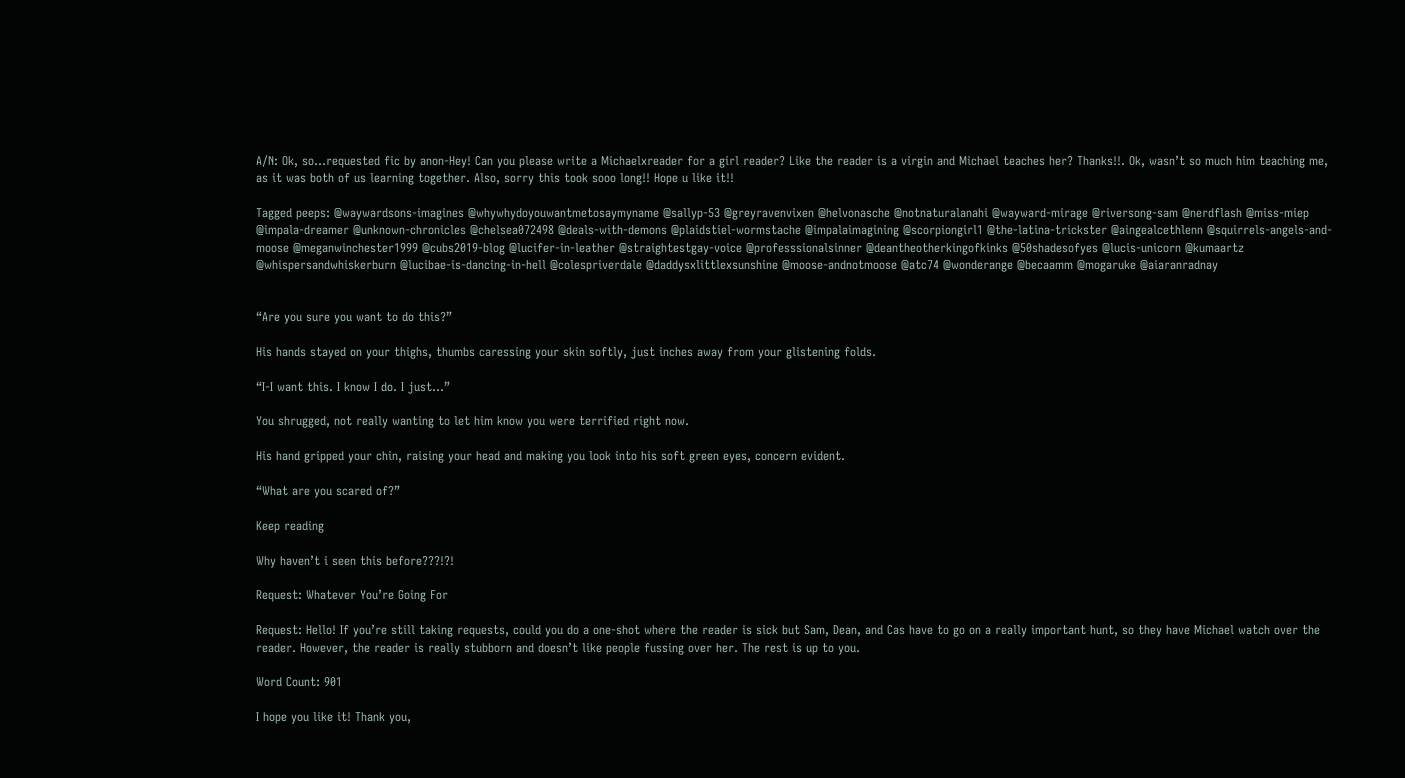A/N: Ok, so…requested fic by anon-Hey! Can you please write a Michaelxreader for a girl reader? Like the reader is a virgin and Michael teaches her? Thanks!!. Ok, wasn’t so much him teaching me, as it was both of us learning together. Also, sorry this took sooo long!! Hope u like it!!

Tagged peeps: @waywardsons-imagines @whywhydoyouwantmetosaymyname @sallyp-53 @greyravenvixen @helvonasche @notnaturalanahi @wayward-mirage @riversong-sam @nerdflash @miss-miep @impala-dreamer @unknown-chronicles @chelsea072498 @deals-with-demons @plaidstiel-wormstache @impalaimagining @scorpiongirl1 @the-latina-trickster @aingealcethlenn @squirrels-angels-and-moose @meganwinchester1999 @cubs2019-blog @lucifer-in-leather @straightestgay-voice @professsionalsinner @deantheotherkingofkinks @50shadesofyes @lucis-unicorn @kumaartz @whispersandwhiskerburn @lucibae-is-dancing-in-hell @colespriverdale @daddysxlittlexsunshine @moose-andnotmoose @atc74 @wonderange @becaamm @mogaruke @aiaranradnay


“Are you sure you want to do this?”

His hands stayed on your thighs, thumbs caressing your skin softly, just inches away from your glistening folds.

“I-I want this. I know I do. I just…”

You shrugged, not really wanting to let him know you were terrified right now.

His hand gripped your chin, raising your head and making you look into his soft green eyes, concern evident.

“What are you scared of?”

Keep reading

Why haven’t i seen this before???!?!

Request: Whatever You’re Going For

Request: Hello! If you’re still taking requests, could you do a one-shot where the reader is sick but Sam, Dean, and Cas have to go on a really important hunt, so they have Michael watch over the reader. However, the reader is really stubborn and doesn’t like people fussing over her. The rest is up to you.

Word Count: 901

I hope you like it! Thank you,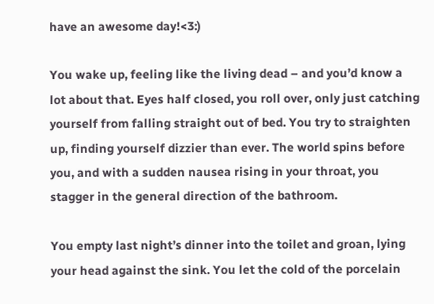have an awesome day!<3:)

You wake up, feeling like the living dead – and you’d know a lot about that. Eyes half closed, you roll over, only just catching yourself from falling straight out of bed. You try to straighten up, finding yourself dizzier than ever. The world spins before you, and with a sudden nausea rising in your throat, you stagger in the general direction of the bathroom.

You empty last night’s dinner into the toilet and groan, lying your head against the sink. You let the cold of the porcelain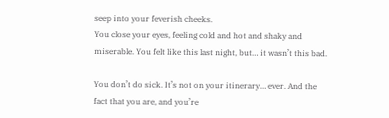seep into your feverish cheeks.
You close your eyes, feeling cold and hot and shaky and miserable. You felt like this last night, but… it wasn’t this bad.

You don’t do sick. It’s not on your itinerary… ever. And the fact that you are, and you’re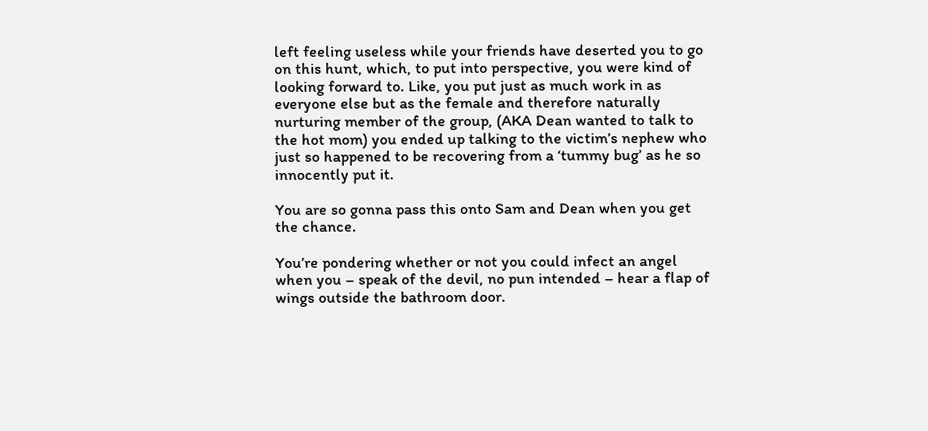left feeling useless while your friends have deserted you to go on this hunt, which, to put into perspective, you were kind of looking forward to. Like, you put just as much work in as everyone else but as the female and therefore naturally nurturing member of the group, (AKA Dean wanted to talk to the hot mom) you ended up talking to the victim’s nephew who just so happened to be recovering from a ‘tummy bug’ as he so innocently put it.

You are so gonna pass this onto Sam and Dean when you get the chance.

You’re pondering whether or not you could infect an angel when you – speak of the devil, no pun intended – hear a flap of wings outside the bathroom door.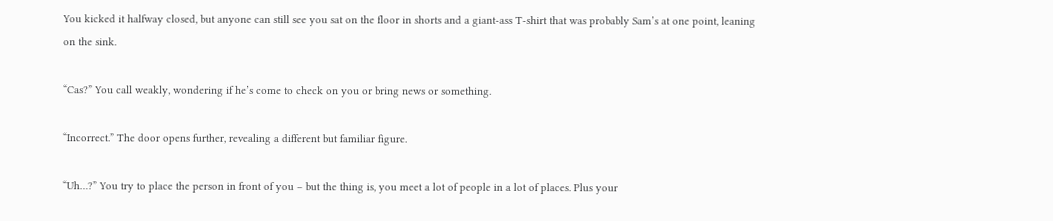You kicked it halfway closed, but anyone can still see you sat on the floor in shorts and a giant-ass T-shirt that was probably Sam’s at one point, leaning on the sink.

“Cas?” You call weakly, wondering if he’s come to check on you or bring news or something.

“Incorrect.” The door opens further, revealing a different but familiar figure.

“Uh…?” You try to place the person in front of you – but the thing is, you meet a lot of people in a lot of places. Plus your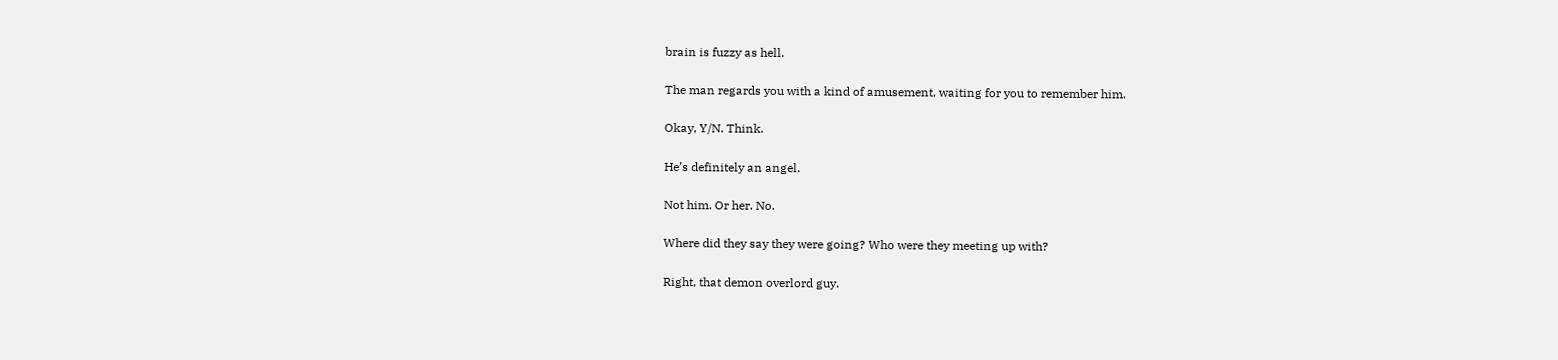brain is fuzzy as hell.

The man regards you with a kind of amusement, waiting for you to remember him.

Okay, Y/N. Think.

He’s definitely an angel.

Not him. Or her. No.

Where did they say they were going? Who were they meeting up with?

Right, that demon overlord guy.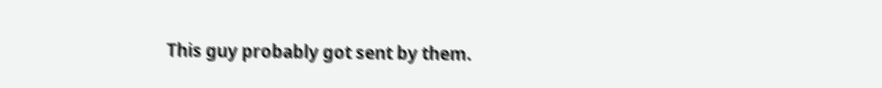This guy probably got sent by them.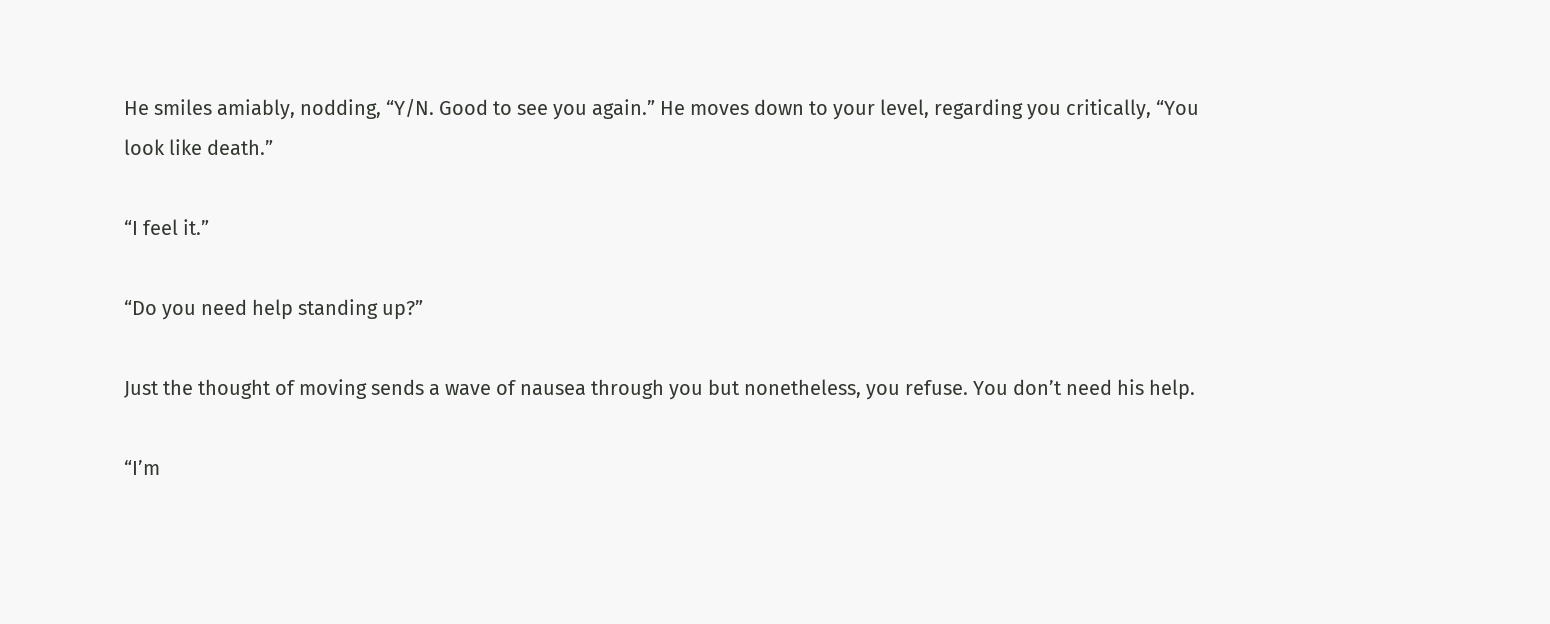He smiles amiably, nodding, “Y/N. Good to see you again.” He moves down to your level, regarding you critically, “You look like death.”

“I feel it.”

“Do you need help standing up?”

Just the thought of moving sends a wave of nausea through you but nonetheless, you refuse. You don’t need his help.

“I’m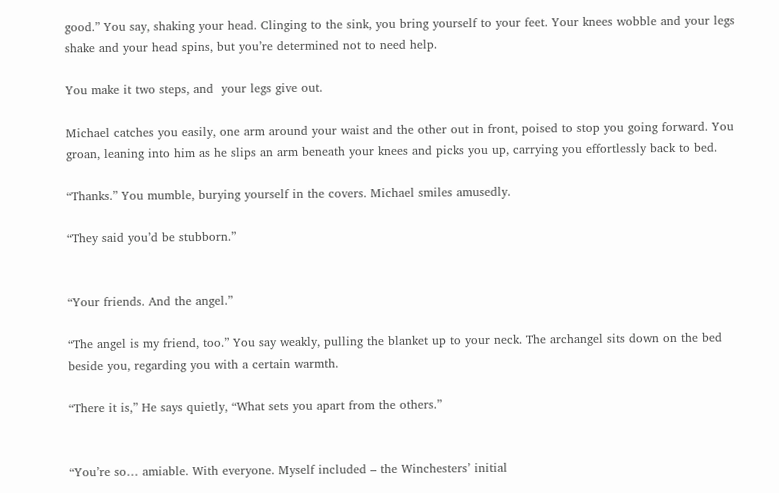good.” You say, shaking your head. Clinging to the sink, you bring yourself to your feet. Your knees wobble and your legs shake and your head spins, but you’re determined not to need help.

You make it two steps, and  your legs give out.

Michael catches you easily, one arm around your waist and the other out in front, poised to stop you going forward. You groan, leaning into him as he slips an arm beneath your knees and picks you up, carrying you effortlessly back to bed.

“Thanks.” You mumble, burying yourself in the covers. Michael smiles amusedly.

“They said you’d be stubborn.”


“Your friends. And the angel.”

“The angel is my friend, too.” You say weakly, pulling the blanket up to your neck. The archangel sits down on the bed beside you, regarding you with a certain warmth.

“There it is,” He says quietly, “What sets you apart from the others.”


“You’re so… amiable. With everyone. Myself included – the Winchesters’ initial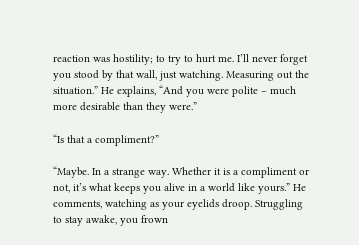reaction was hostility; to try to hurt me. I’ll never forget you stood by that wall, just watching. Measuring out the situation.” He explains, “And you were polite – much more desirable than they were.”

“Is that a compliment?”

“Maybe. In a strange way. Whether it is a compliment or not, it’s what keeps you alive in a world like yours.” He comments, watching as your eyelids droop. Struggling to stay awake, you frown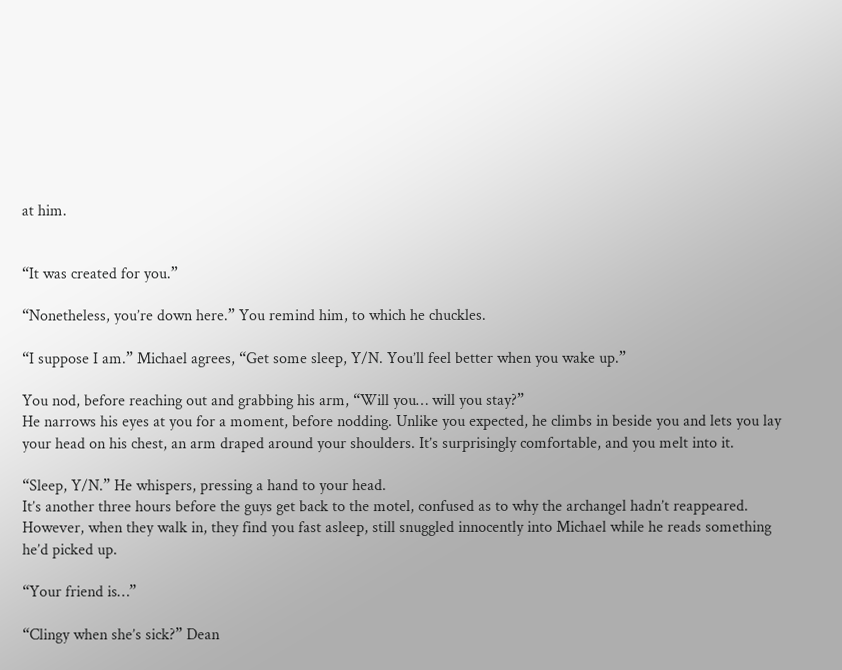at him.


“It was created for you.”

“Nonetheless, you’re down here.” You remind him, to which he chuckles.

“I suppose I am.” Michael agrees, “Get some sleep, Y/N. You’ll feel better when you wake up.”

You nod, before reaching out and grabbing his arm, “Will you… will you stay?”
He narrows his eyes at you for a moment, before nodding. Unlike you expected, he climbs in beside you and lets you lay your head on his chest, an arm draped around your shoulders. It’s surprisingly comfortable, and you melt into it.

“Sleep, Y/N.” He whispers, pressing a hand to your head.
It’s another three hours before the guys get back to the motel, confused as to why the archangel hadn’t reappeared. However, when they walk in, they find you fast asleep, still snuggled innocently into Michael while he reads something he’d picked up.

“Your friend is…”

“Clingy when she’s sick?” Dean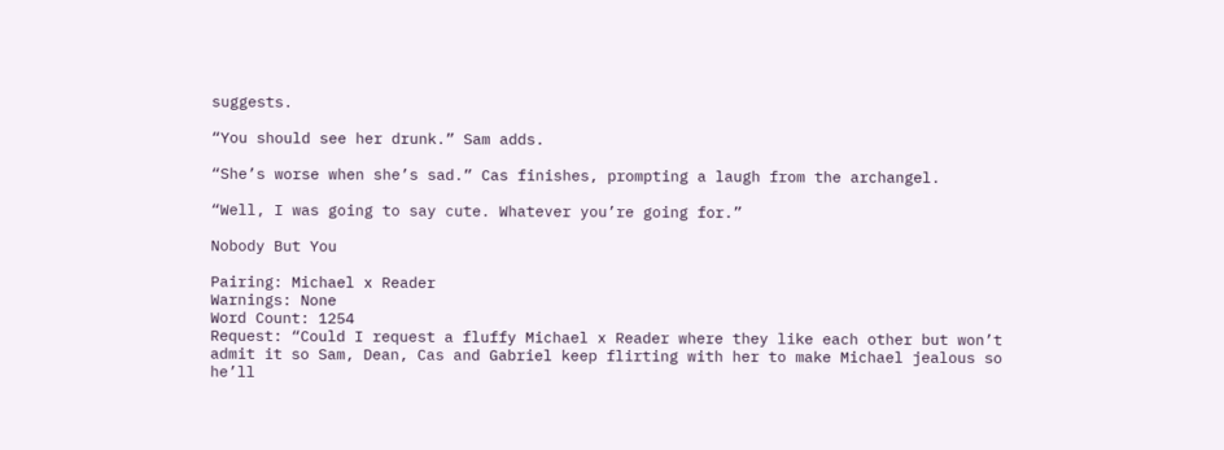suggests.

“You should see her drunk.” Sam adds.

“She’s worse when she’s sad.” Cas finishes, prompting a laugh from the archangel.

“Well, I was going to say cute. Whatever you’re going for.”

Nobody But You

Pairing: Michael x Reader
Warnings: None
Word Count: 1254
Request: “Could I request a fluffy Michael x Reader where they like each other but won’t admit it so Sam, Dean, Cas and Gabriel keep flirting with her to make Michael jealous so he’ll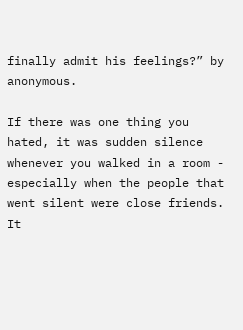finally admit his feelings?” by anonymous.

If there was one thing you hated, it was sudden silence whenever you walked in a room - especially when the people that went silent were close friends. It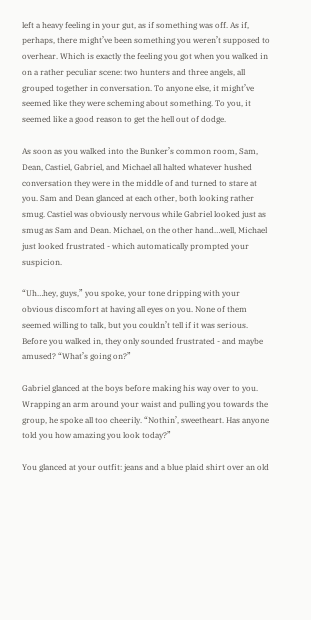left a heavy feeling in your gut, as if something was off. As if, perhaps, there might’ve been something you weren’t supposed to overhear. Which is exactly the feeling you got when you walked in on a rather peculiar scene: two hunters and three angels, all grouped together in conversation. To anyone else, it might’ve seemed like they were scheming about something. To you, it seemed like a good reason to get the hell out of dodge.

As soon as you walked into the Bunker’s common room, Sam, Dean, Castiel, Gabriel, and Michael all halted whatever hushed conversation they were in the middle of and turned to stare at you. Sam and Dean glanced at each other, both looking rather smug. Castiel was obviously nervous while Gabriel looked just as smug as Sam and Dean. Michael, on the other hand…well, Michael just looked frustrated - which automatically prompted your suspicion.

“Uh…hey, guys,” you spoke, your tone dripping with your obvious discomfort at having all eyes on you. None of them seemed willing to talk, but you couldn’t tell if it was serious. Before you walked in, they only sounded frustrated - and maybe amused? “What’s going on?”

Gabriel glanced at the boys before making his way over to you. Wrapping an arm around your waist and pulling you towards the group, he spoke all too cheerily. “Nothin’, sweetheart. Has anyone told you how amazing you look today?”

You glanced at your outfit: jeans and a blue plaid shirt over an old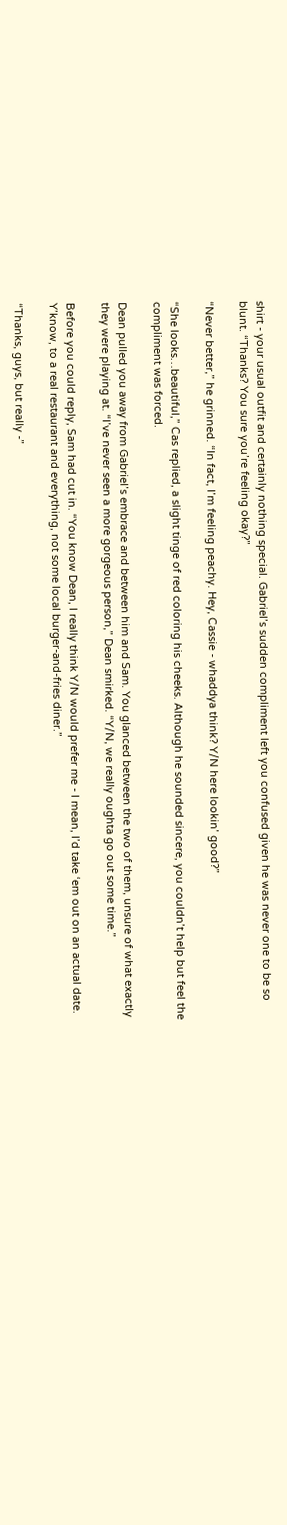shirt - your usual outfit and certainly nothing special. Gabriel’s sudden compliment left you confused given he was never one to be so blunt. “Thanks? You sure you’re feeling okay?”

“Never better,” he grinned. “In fact, I’m feeling peachy. Hey, Cassie - whaddya think? Y/N here lookin’ good?”

“She looks…beautiful,” Cas replied, a slight tinge of red coloring his cheeks. Although he sounded sincere, you couldn’t help but feel the compliment was forced.

Dean pulled you away from Gabriel’s embrace and between him and Sam. You glanced between the two of them, unsure of what exactly they were playing at. “I’ve never seen a more gorgeous person,” Dean smirked. “Y/N, we really oughta go out some time.”

Before you could reply, Sam had cut in. “You know Dean, I really think Y/N would prefer me - I mean, I’d take ‘em out on an actual date. Y’know, to a real restaurant and everything, not some local burger-and-fries diner.”

“Thanks, guys, but really -”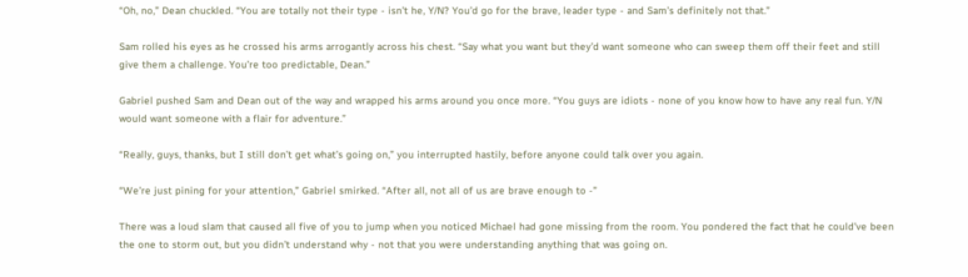“Oh, no,” Dean chuckled. “You are totally not their type - isn’t he, Y/N? You’d go for the brave, leader type - and Sam’s definitely not that.”

Sam rolled his eyes as he crossed his arms arrogantly across his chest. “Say what you want but they’d want someone who can sweep them off their feet and still give them a challenge. You’re too predictable, Dean.”

Gabriel pushed Sam and Dean out of the way and wrapped his arms around you once more. “You guys are idiots - none of you know how to have any real fun. Y/N would want someone with a flair for adventure.”

“Really, guys, thanks, but I still don’t get what’s going on,” you interrupted hastily, before anyone could talk over you again.

“We’re just pining for your attention,” Gabriel smirked. “After all, not all of us are brave enough to -”

There was a loud slam that caused all five of you to jump when you noticed Michael had gone missing from the room. You pondered the fact that he could’ve been the one to storm out, but you didn’t understand why - not that you were understanding anything that was going on.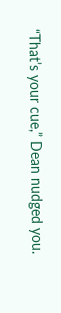“That’s your cue,” Dean nudged you.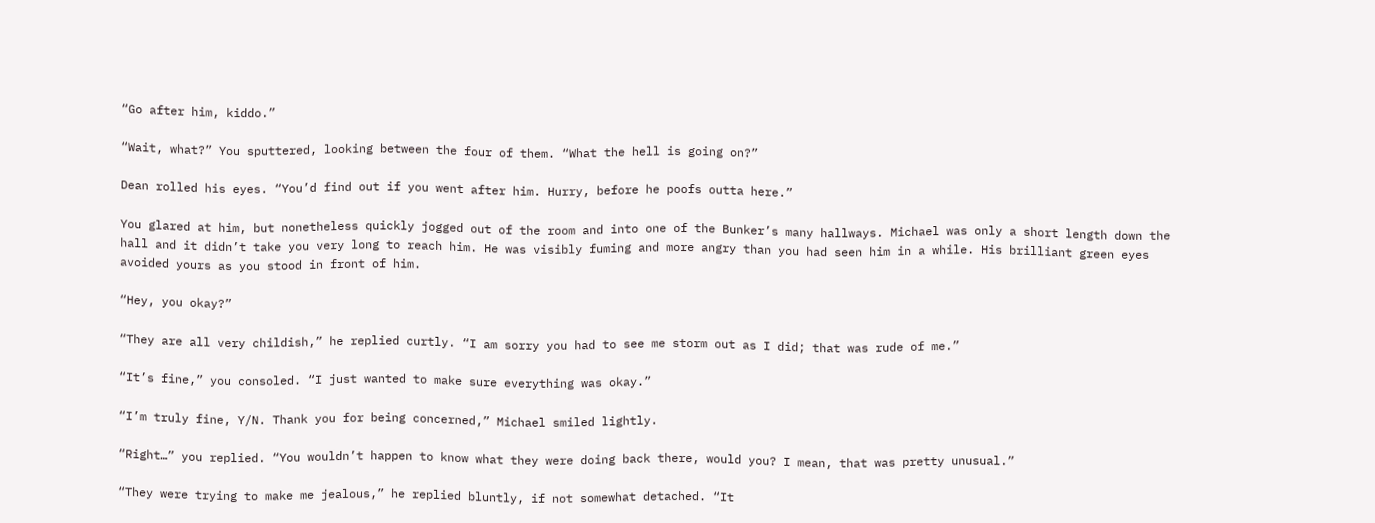“Go after him, kiddo.”

“Wait, what?” You sputtered, looking between the four of them. “What the hell is going on?”

Dean rolled his eyes. “You’d find out if you went after him. Hurry, before he poofs outta here.”

You glared at him, but nonetheless quickly jogged out of the room and into one of the Bunker’s many hallways. Michael was only a short length down the hall and it didn’t take you very long to reach him. He was visibly fuming and more angry than you had seen him in a while. His brilliant green eyes avoided yours as you stood in front of him.

“Hey, you okay?”

“They are all very childish,” he replied curtly. “I am sorry you had to see me storm out as I did; that was rude of me.”

“It’s fine,” you consoled. “I just wanted to make sure everything was okay.”

“I’m truly fine, Y/N. Thank you for being concerned,” Michael smiled lightly.

“Right…” you replied. “You wouldn’t happen to know what they were doing back there, would you? I mean, that was pretty unusual.”

“They were trying to make me jealous,” he replied bluntly, if not somewhat detached. “It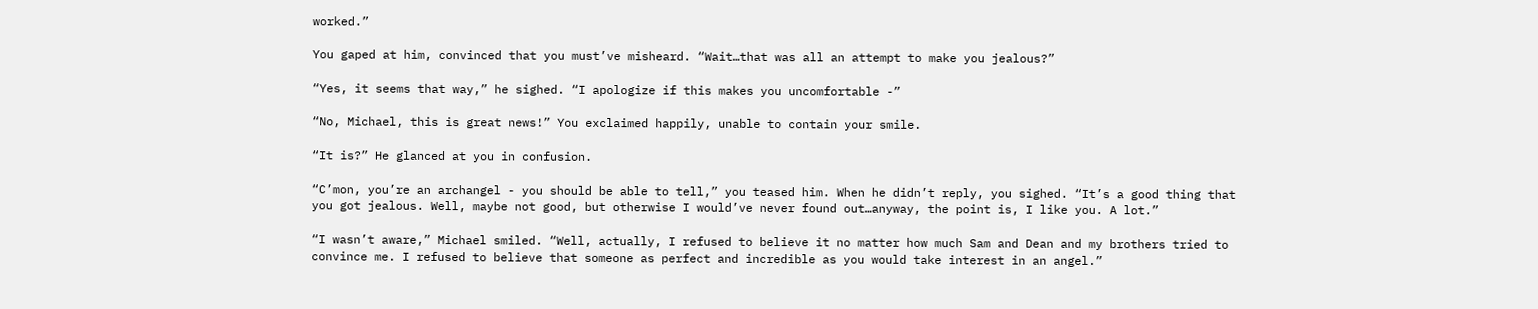worked.”

You gaped at him, convinced that you must’ve misheard. “Wait…that was all an attempt to make you jealous?”

“Yes, it seems that way,” he sighed. “I apologize if this makes you uncomfortable -”

“No, Michael, this is great news!” You exclaimed happily, unable to contain your smile.

“It is?” He glanced at you in confusion.

“C’mon, you’re an archangel - you should be able to tell,” you teased him. When he didn’t reply, you sighed. “It’s a good thing that you got jealous. Well, maybe not good, but otherwise I would’ve never found out…anyway, the point is, I like you. A lot.”

“I wasn’t aware,” Michael smiled. “Well, actually, I refused to believe it no matter how much Sam and Dean and my brothers tried to convince me. I refused to believe that someone as perfect and incredible as you would take interest in an angel.”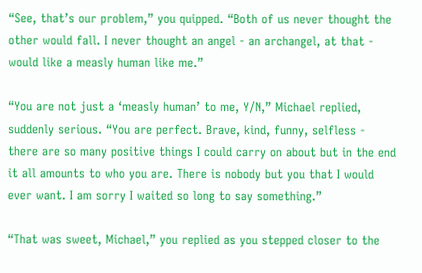“See, that’s our problem,” you quipped. “Both of us never thought the other would fall. I never thought an angel - an archangel, at that - would like a measly human like me.”

“You are not just a ‘measly human’ to me, Y/N,” Michael replied, suddenly serious. “You are perfect. Brave, kind, funny, selfless - there are so many positive things I could carry on about but in the end it all amounts to who you are. There is nobody but you that I would ever want. I am sorry I waited so long to say something.”

“That was sweet, Michael,” you replied as you stepped closer to the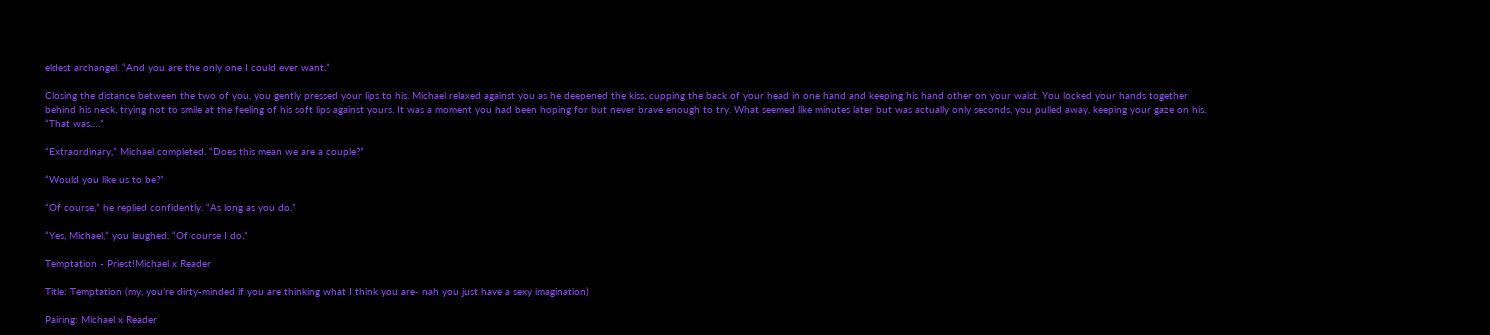eldest archangel. “And you are the only one I could ever want.”

Closing the distance between the two of you, you gently pressed your lips to his. Michael relaxed against you as he deepened the kiss, cupping the back of your head in one hand and keeping his hand other on your waist. You locked your hands together behind his neck, trying not to smile at the feeling of his soft lips against yours. It was a moment you had been hoping for but never brave enough to try. What seemed like minutes later but was actually only seconds, you pulled away, keeping your gaze on his. “That was….”

“Extraordinary,” Michael completed. “Does this mean we are a couple?”

“Would you like us to be?”

“Of course,” he replied confidently. “As long as you do.”

“Yes, Michael,” you laughed. “Of course I do.”

Temptation - Priest!Michael x Reader

Title: Temptation (my, you’re dirty-minded if you are thinking what I think you are- nah you just have a sexy imagination)

Pairing: Michael x Reader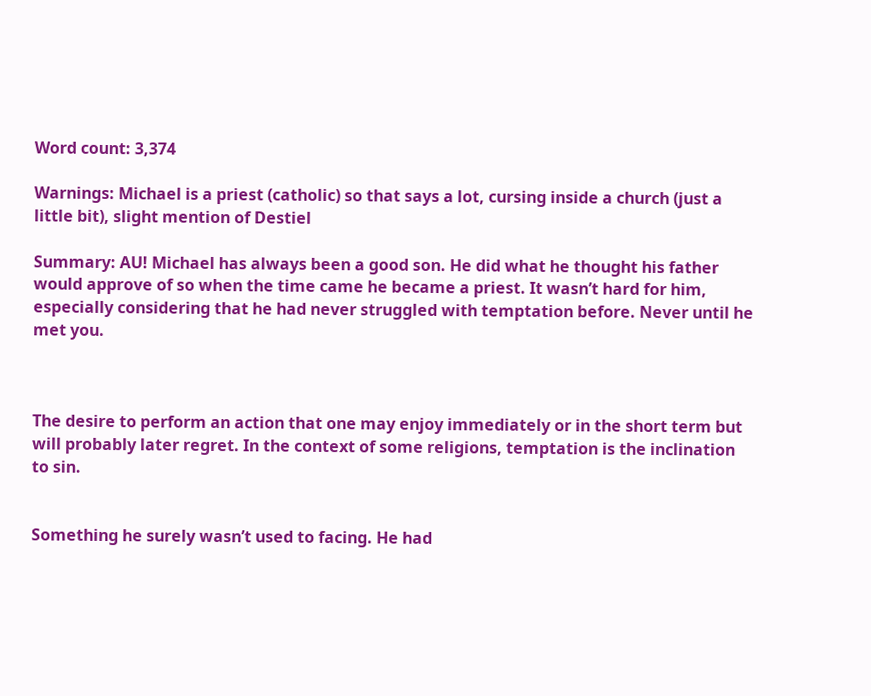Word count: 3,374

Warnings: Michael is a priest (catholic) so that says a lot, cursing inside a church (just a little bit), slight mention of Destiel

Summary: AU! Michael has always been a good son. He did what he thought his father would approve of so when the time came he became a priest. It wasn’t hard for him, especially considering that he had never struggled with temptation before. Never until he met you.



The desire to perform an action that one may enjoy immediately or in the short term but will probably later regret. In the context of some religions, temptation is the inclination to sin.


Something he surely wasn’t used to facing. He had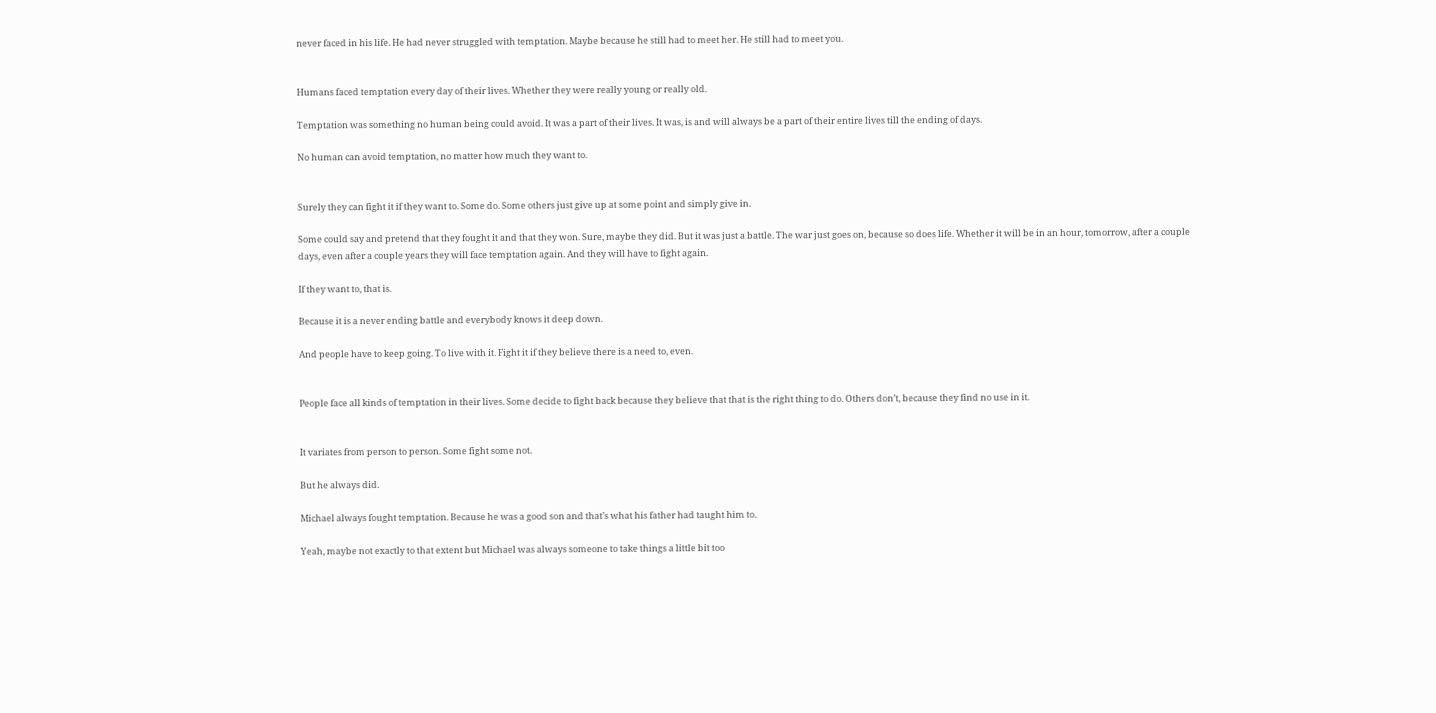never faced in his life. He had never struggled with temptation. Maybe because he still had to meet her. He still had to meet you.


Humans faced temptation every day of their lives. Whether they were really young or really old.

Temptation was something no human being could avoid. It was a part of their lives. It was, is and will always be a part of their entire lives till the ending of days.

No human can avoid temptation, no matter how much they want to.


Surely they can fight it if they want to. Some do. Some others just give up at some point and simply give in.

Some could say and pretend that they fought it and that they won. Sure, maybe they did. But it was just a battle. The war just goes on, because so does life. Whether it will be in an hour, tomorrow, after a couple days, even after a couple years they will face temptation again. And they will have to fight again.

If they want to, that is.

Because it is a never ending battle and everybody knows it deep down.

And people have to keep going. To live with it. Fight it if they believe there is a need to, even.


People face all kinds of temptation in their lives. Some decide to fight back because they believe that that is the right thing to do. Others don’t, because they find no use in it.


It variates from person to person. Some fight some not.

But he always did.

Michael always fought temptation. Because he was a good son and that’s what his father had taught him to.

Yeah, maybe not exactly to that extent but Michael was always someone to take things a little bit too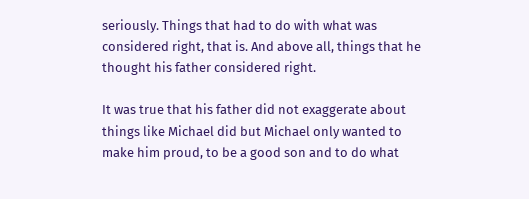seriously. Things that had to do with what was considered right, that is. And above all, things that he thought his father considered right.

It was true that his father did not exaggerate about things like Michael did but Michael only wanted to make him proud, to be a good son and to do what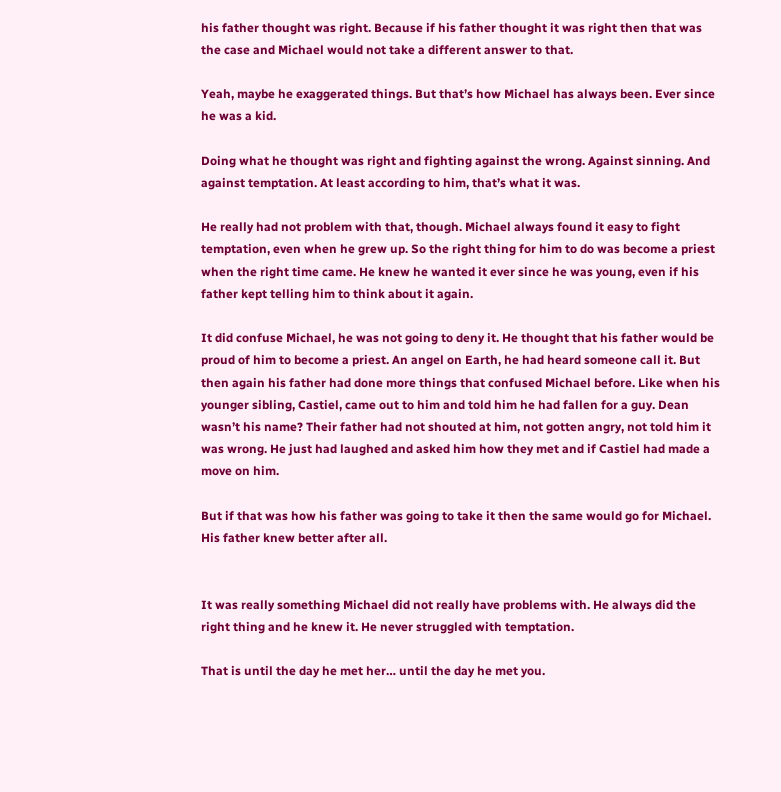his father thought was right. Because if his father thought it was right then that was the case and Michael would not take a different answer to that.

Yeah, maybe he exaggerated things. But that’s how Michael has always been. Ever since he was a kid.

Doing what he thought was right and fighting against the wrong. Against sinning. And against temptation. At least according to him, that’s what it was.

He really had not problem with that, though. Michael always found it easy to fight temptation, even when he grew up. So the right thing for him to do was become a priest when the right time came. He knew he wanted it ever since he was young, even if his father kept telling him to think about it again.

It did confuse Michael, he was not going to deny it. He thought that his father would be proud of him to become a priest. An angel on Earth, he had heard someone call it. But then again his father had done more things that confused Michael before. Like when his younger sibling, Castiel, came out to him and told him he had fallen for a guy. Dean wasn’t his name? Their father had not shouted at him, not gotten angry, not told him it was wrong. He just had laughed and asked him how they met and if Castiel had made a move on him.

But if that was how his father was going to take it then the same would go for Michael. His father knew better after all.


It was really something Michael did not really have problems with. He always did the right thing and he knew it. He never struggled with temptation.

That is until the day he met her… until the day he met you.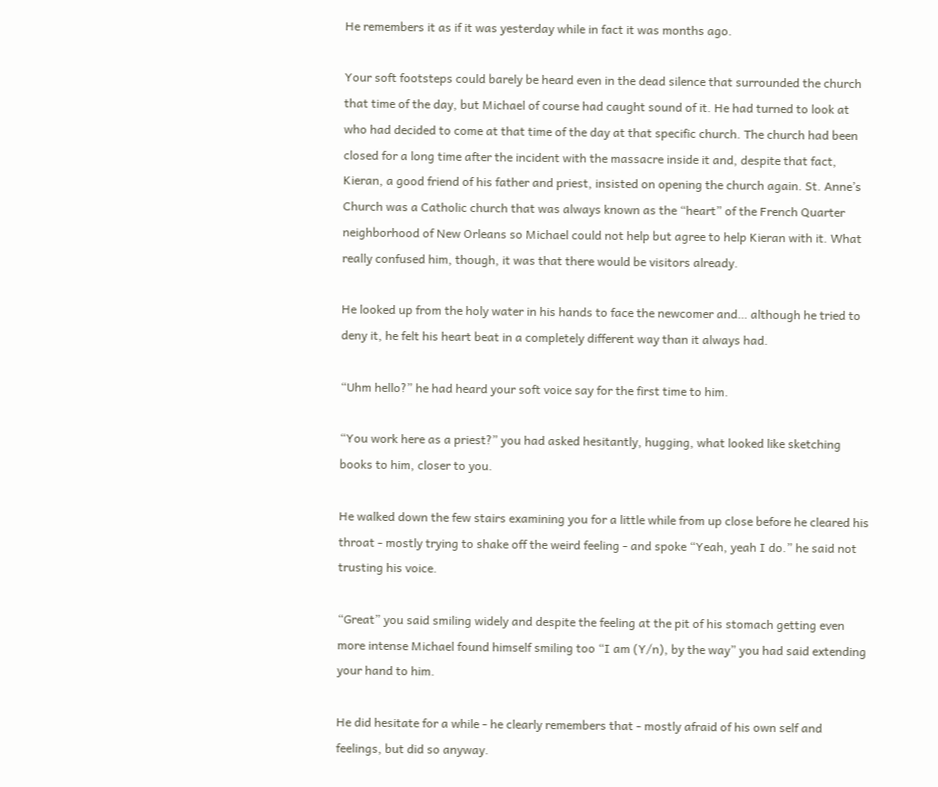He remembers it as if it was yesterday while in fact it was months ago.

Your soft footsteps could barely be heard even in the dead silence that surrounded the church that time of the day, but Michael of course had caught sound of it. He had turned to look at who had decided to come at that time of the day at that specific church. The church had been closed for a long time after the incident with the massacre inside it and, despite that fact, Kieran, a good friend of his father and priest, insisted on opening the church again. St. Anne’s Church was a Catholic church that was always known as the “heart” of the French Quarter neighborhood of New Orleans so Michael could not help but agree to help Kieran with it. What really confused him, though, it was that there would be visitors already.

He looked up from the holy water in his hands to face the newcomer and… although he tried to deny it, he felt his heart beat in a completely different way than it always had.

“Uhm hello?” he had heard your soft voice say for the first time to him.

“You work here as a priest?” you had asked hesitantly, hugging, what looked like sketching books to him, closer to you.

He walked down the few stairs examining you for a little while from up close before he cleared his throat - mostly trying to shake off the weird feeling - and spoke “Yeah, yeah I do.” he said not trusting his voice.

“Great” you said smiling widely and despite the feeling at the pit of his stomach getting even more intense Michael found himself smiling too “I am (Y/n), by the way” you had said extending your hand to him.

He did hesitate for a while - he clearly remembers that - mostly afraid of his own self and feelings, but did so anyway.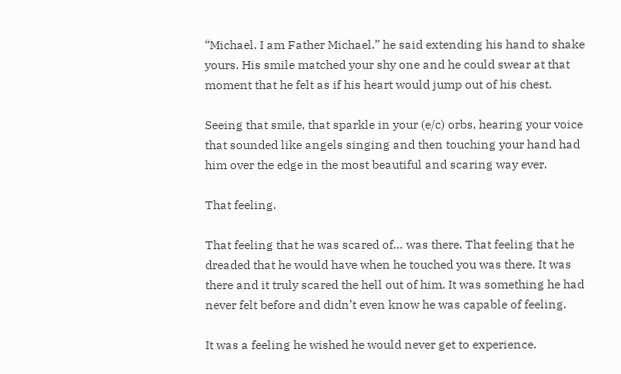“Michael. I am Father Michael.” he said extending his hand to shake yours. His smile matched your shy one and he could swear at that moment that he felt as if his heart would jump out of his chest.

Seeing that smile, that sparkle in your (e/c) orbs, hearing your voice that sounded like angels singing and then touching your hand had him over the edge in the most beautiful and scaring way ever.

That feeling.

That feeling that he was scared of… was there. That feeling that he dreaded that he would have when he touched you was there. It was there and it truly scared the hell out of him. It was something he had never felt before and didn’t even know he was capable of feeling.

It was a feeling he wished he would never get to experience.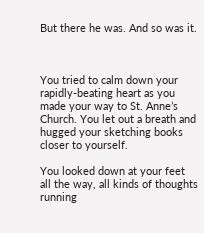But there he was. And so was it.



You tried to calm down your rapidly-beating heart as you made your way to St. Anne’s Church. You let out a breath and hugged your sketching books closer to yourself.

You looked down at your feet all the way, all kinds of thoughts running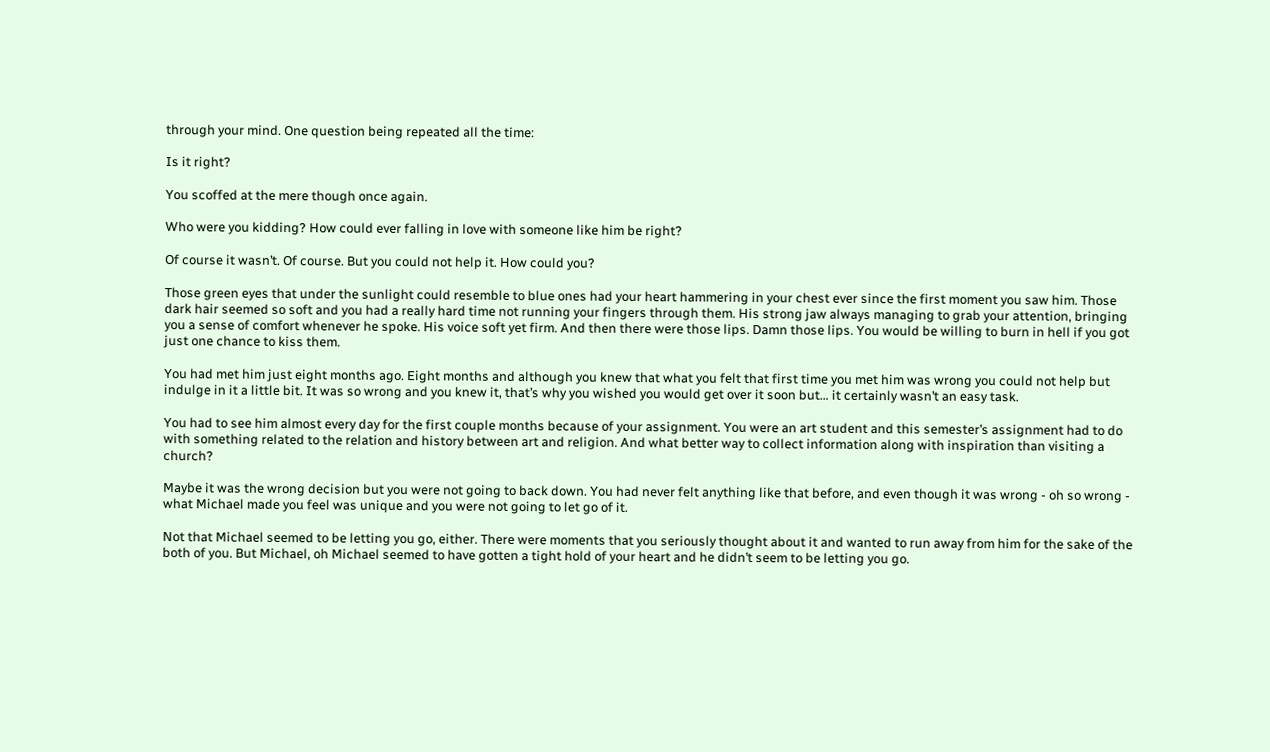through your mind. One question being repeated all the time:

Is it right?

You scoffed at the mere though once again.

Who were you kidding? How could ever falling in love with someone like him be right?

Of course it wasn’t. Of course. But you could not help it. How could you?

Those green eyes that under the sunlight could resemble to blue ones had your heart hammering in your chest ever since the first moment you saw him. Those dark hair seemed so soft and you had a really hard time not running your fingers through them. His strong jaw always managing to grab your attention, bringing you a sense of comfort whenever he spoke. His voice soft yet firm. And then there were those lips. Damn those lips. You would be willing to burn in hell if you got just one chance to kiss them.

You had met him just eight months ago. Eight months and although you knew that what you felt that first time you met him was wrong you could not help but indulge in it a little bit. It was so wrong and you knew it, that’s why you wished you would get over it soon but… it certainly wasn’t an easy task.

You had to see him almost every day for the first couple months because of your assignment. You were an art student and this semester’s assignment had to do with something related to the relation and history between art and religion. And what better way to collect information along with inspiration than visiting a church?

Maybe it was the wrong decision but you were not going to back down. You had never felt anything like that before, and even though it was wrong - oh so wrong - what Michael made you feel was unique and you were not going to let go of it.

Not that Michael seemed to be letting you go, either. There were moments that you seriously thought about it and wanted to run away from him for the sake of the both of you. But Michael, oh Michael seemed to have gotten a tight hold of your heart and he didn’t seem to be letting you go.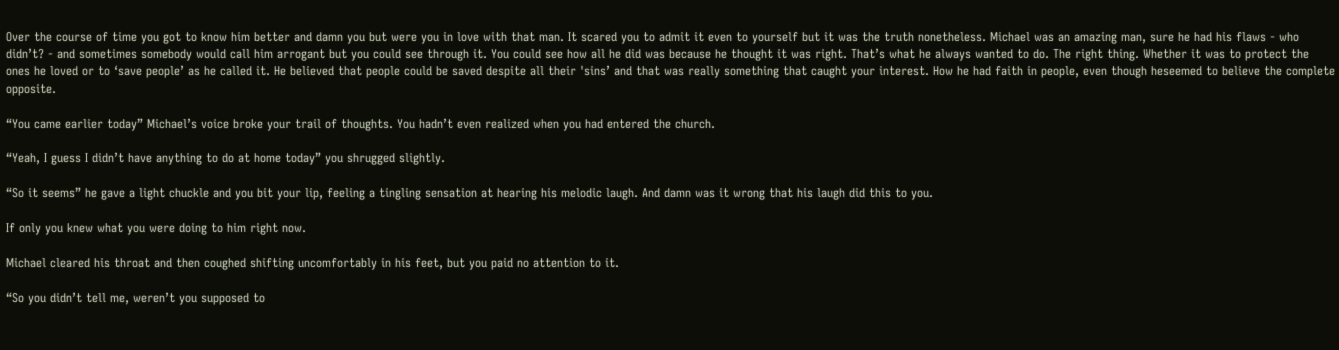Over the course of time you got to know him better and damn you but were you in love with that man. It scared you to admit it even to yourself but it was the truth nonetheless. Michael was an amazing man, sure he had his flaws - who didn’t? - and sometimes somebody would call him arrogant but you could see through it. You could see how all he did was because he thought it was right. That’s what he always wanted to do. The right thing. Whether it was to protect the ones he loved or to ‘save people’ as he called it. He believed that people could be saved despite all their 'sins’ and that was really something that caught your interest. How he had faith in people, even though heseemed to believe the complete opposite.

“You came earlier today” Michael’s voice broke your trail of thoughts. You hadn’t even realized when you had entered the church.

“Yeah, I guess I didn’t have anything to do at home today” you shrugged slightly.

“So it seems” he gave a light chuckle and you bit your lip, feeling a tingling sensation at hearing his melodic laugh. And damn was it wrong that his laugh did this to you.

If only you knew what you were doing to him right now.

Michael cleared his throat and then coughed shifting uncomfortably in his feet, but you paid no attention to it.

“So you didn’t tell me, weren’t you supposed to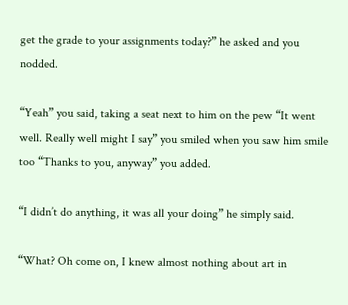get the grade to your assignments today?” he asked and you nodded.

“Yeah” you said, taking a seat next to him on the pew “It went well. Really well might I say” you smiled when you saw him smile too “Thanks to you, anyway” you added.

“I didn’t do anything, it was all your doing” he simply said.

“What? Oh come on, I knew almost nothing about art in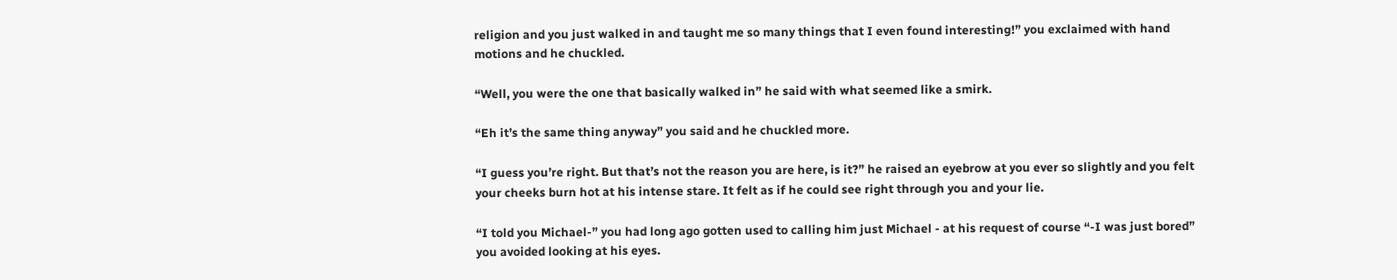religion and you just walked in and taught me so many things that I even found interesting!” you exclaimed with hand motions and he chuckled.

“Well, you were the one that basically walked in” he said with what seemed like a smirk.

“Eh it’s the same thing anyway” you said and he chuckled more.

“I guess you’re right. But that’s not the reason you are here, is it?” he raised an eyebrow at you ever so slightly and you felt your cheeks burn hot at his intense stare. It felt as if he could see right through you and your lie.

“I told you Michael-” you had long ago gotten used to calling him just Michael - at his request of course “-I was just bored” you avoided looking at his eyes.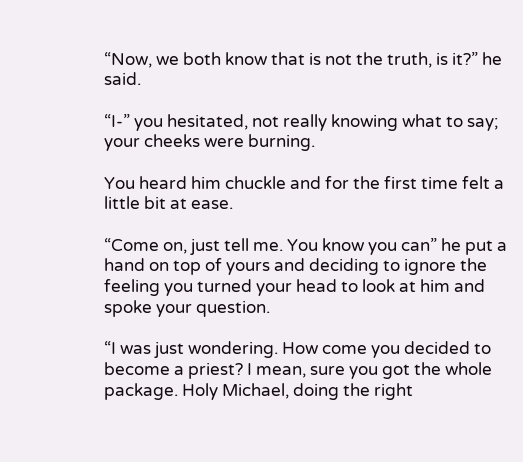“Now, we both know that is not the truth, is it?” he said.

“I-” you hesitated, not really knowing what to say; your cheeks were burning.

You heard him chuckle and for the first time felt a little bit at ease.

“Come on, just tell me. You know you can” he put a hand on top of yours and deciding to ignore the feeling you turned your head to look at him and spoke your question.

“I was just wondering. How come you decided to become a priest? I mean, sure you got the whole package. Holy Michael, doing the right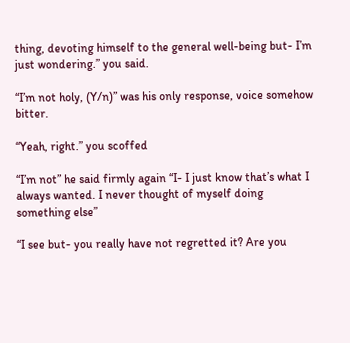thing, devoting himself to the general well-being but- I’m just wondering.” you said.

“I’m not holy, (Y/n)” was his only response, voice somehow bitter.

“Yeah, right.” you scoffed

“I’m not” he said firmly again “I- I just know that’s what I always wanted. I never thought of myself doing something else”

“I see but- you really have not regretted it? Are you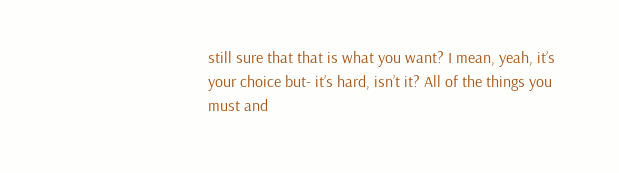still sure that that is what you want? I mean, yeah, it’s your choice but- it’s hard, isn’t it? All of the things you must and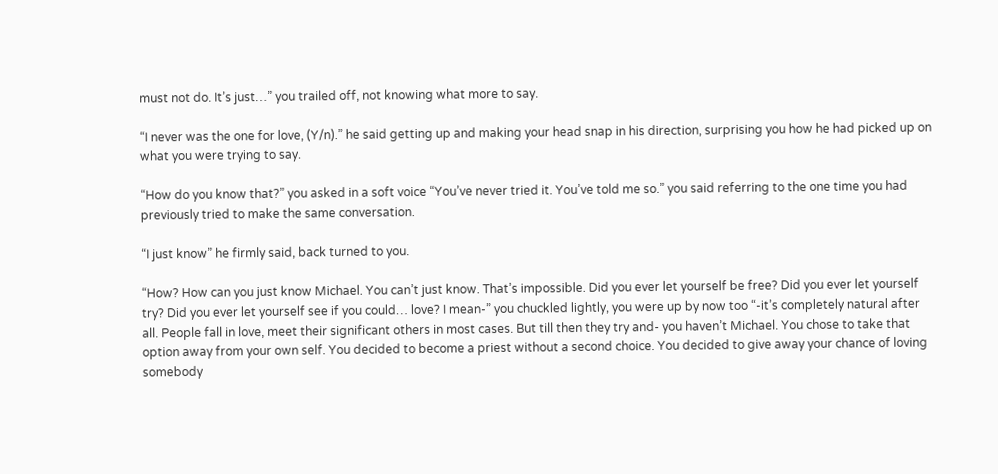must not do. It’s just…” you trailed off, not knowing what more to say.

“I never was the one for love, (Y/n).” he said getting up and making your head snap in his direction, surprising you how he had picked up on what you were trying to say.

“How do you know that?” you asked in a soft voice “You’ve never tried it. You’ve told me so.” you said referring to the one time you had previously tried to make the same conversation.

“I just know” he firmly said, back turned to you.

“How? How can you just know Michael. You can’t just know. That’s impossible. Did you ever let yourself be free? Did you ever let yourself try? Did you ever let yourself see if you could… love? I mean-” you chuckled lightly, you were up by now too “-it’s completely natural after all. People fall in love, meet their significant others in most cases. But till then they try and- you haven’t Michael. You chose to take that option away from your own self. You decided to become a priest without a second choice. You decided to give away your chance of loving somebody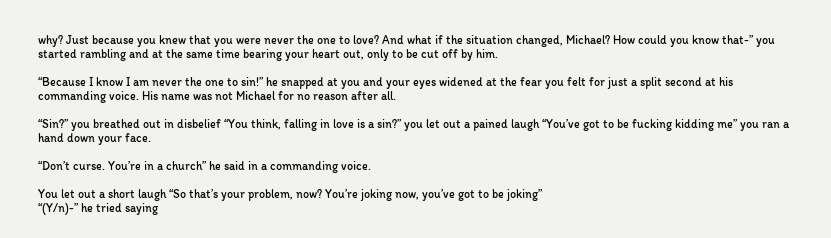why? Just because you knew that you were never the one to love? And what if the situation changed, Michael? How could you know that-” you started rambling and at the same time bearing your heart out, only to be cut off by him.

“Because I know I am never the one to sin!” he snapped at you and your eyes widened at the fear you felt for just a split second at his commanding voice. His name was not Michael for no reason after all.

“Sin?” you breathed out in disbelief “You think, falling in love is a sin?” you let out a pained laugh “You’ve got to be fucking kidding me” you ran a hand down your face.

“Don’t curse. You’re in a church” he said in a commanding voice.

You let out a short laugh “So that’s your problem, now? You’re joking now, you’ve got to be joking”
“(Y/n)-” he tried saying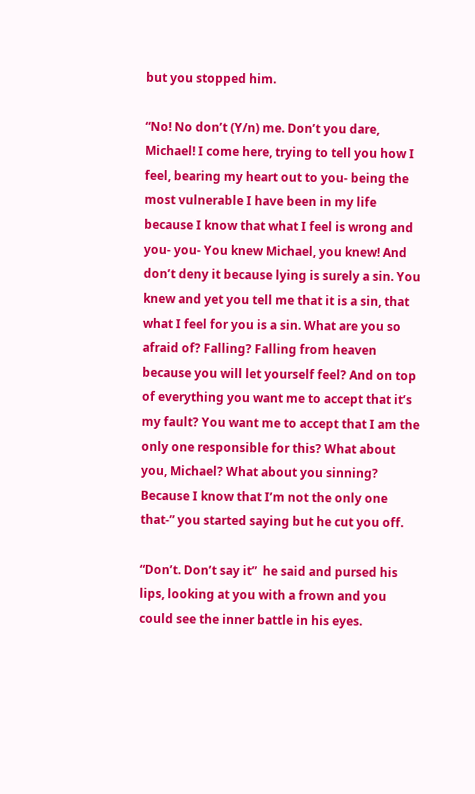but you stopped him.

“No! No don’t (Y/n) me. Don’t you dare, Michael! I come here, trying to tell you how I feel, bearing my heart out to you- being the most vulnerable I have been in my life because I know that what I feel is wrong and you- you- You knew Michael, you knew! And don’t deny it because lying is surely a sin. You knew and yet you tell me that it is a sin, that what I feel for you is a sin. What are you so afraid of? Falling? Falling from heaven because you will let yourself feel? And on top of everything you want me to accept that it’s my fault? You want me to accept that I am the only one responsible for this? What about you, Michael? What about you sinning? Because I know that I’m not the only one that-” you started saying but he cut you off.

“Don’t. Don’t say it”  he said and pursed his lips, looking at you with a frown and you could see the inner battle in his eyes.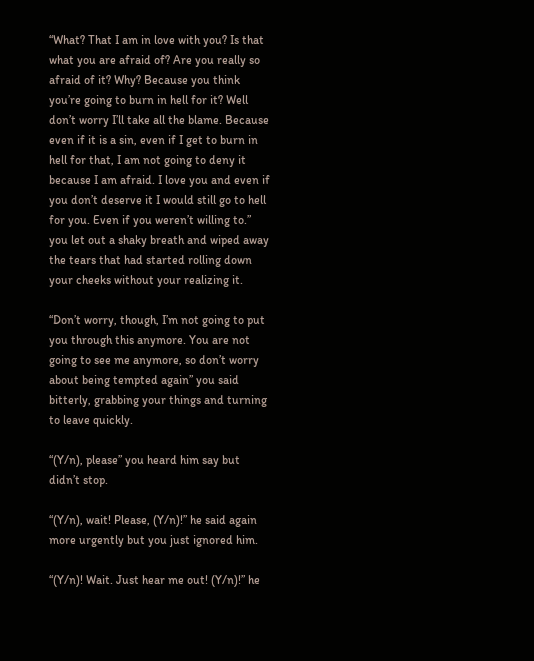“What? That I am in love with you? Is that what you are afraid of? Are you really so afraid of it? Why? Because you think you’re going to burn in hell for it? Well don’t worry I’ll take all the blame. Because even if it is a sin, even if I get to burn in hell for that, I am not going to deny it because I am afraid. I love you and even if you don’t deserve it I would still go to hell for you. Even if you weren’t willing to.” you let out a shaky breath and wiped away the tears that had started rolling down your cheeks without your realizing it.

“Don’t worry, though, I’m not going to put you through this anymore. You are not going to see me anymore, so don’t worry about being tempted again” you said bitterly, grabbing your things and turning to leave quickly.

“(Y/n), please” you heard him say but didn’t stop.

“(Y/n), wait! Please, (Y/n)!” he said again more urgently but you just ignored him.

“(Y/n)! Wait. Just hear me out! (Y/n)!” he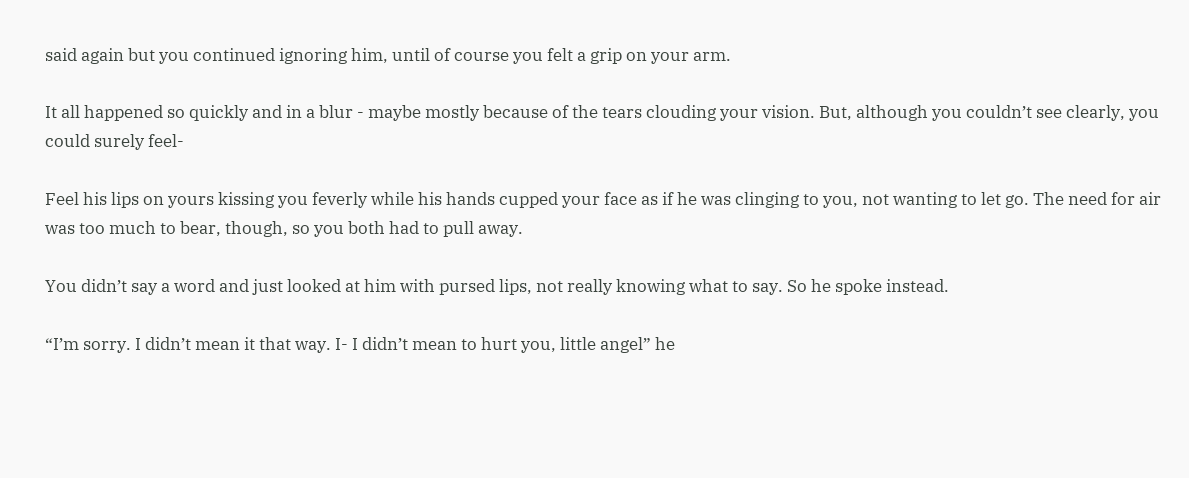said again but you continued ignoring him, until of course you felt a grip on your arm.

It all happened so quickly and in a blur - maybe mostly because of the tears clouding your vision. But, although you couldn’t see clearly, you could surely feel-

Feel his lips on yours kissing you feverly while his hands cupped your face as if he was clinging to you, not wanting to let go. The need for air was too much to bear, though, so you both had to pull away.

You didn’t say a word and just looked at him with pursed lips, not really knowing what to say. So he spoke instead.

“I’m sorry. I didn’t mean it that way. I- I didn’t mean to hurt you, little angel” he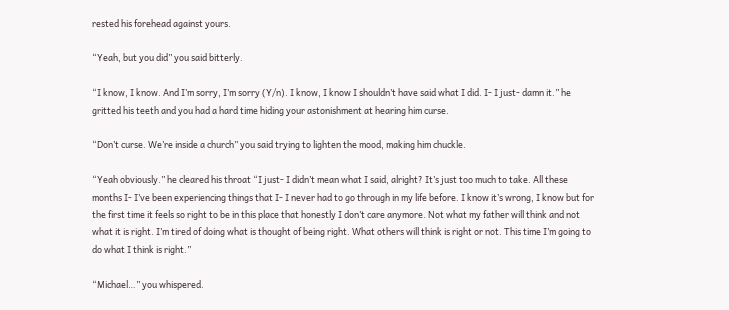rested his forehead against yours.

“Yeah, but you did” you said bitterly.

“I know, I know. And I’m sorry, I’m sorry (Y/n). I know, I know I shouldn’t have said what I did. I- I just- damn it.” he gritted his teeth and you had a hard time hiding your astonishment at hearing him curse.

“Don’t curse. We’re inside a church” you said trying to lighten the mood, making him chuckle.

“Yeah obviously.” he cleared his throat “I just- I didn’t mean what I said, alright? It’s just too much to take. All these months I- I’ve been experiencing things that I- I never had to go through in my life before. I know it’s wrong, I know but for the first time it feels so right to be in this place that honestly I don’t care anymore. Not what my father will think and not what it is right. I’m tired of doing what is thought of being right. What others will think is right or not. This time I’m going to do what I think is right.”

“Michael…” you whispered.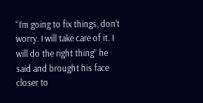“I’m going to fix things, don’t worry. I will take care of it. I will do the right thing” he said and brought his face closer to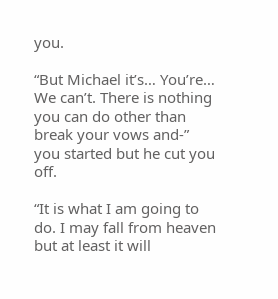you.

“But Michael it’s… You’re… We can’t. There is nothing you can do other than break your vows and-” you started but he cut you off.

“It is what I am going to do. I may fall from heaven but at least it will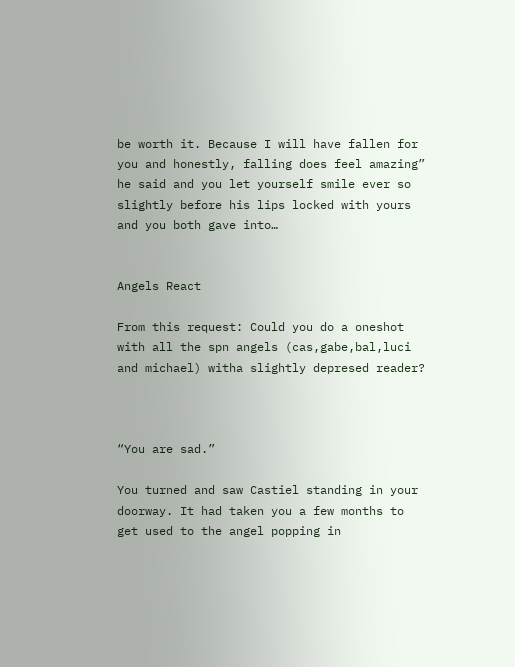be worth it. Because I will have fallen for you and honestly, falling does feel amazing” he said and you let yourself smile ever so slightly before his lips locked with yours and you both gave into…


Angels React

From this request: Could you do a oneshot with all the spn angels (cas,gabe,bal,luci and michael) witha slightly depresed reader?



“You are sad.”

You turned and saw Castiel standing in your doorway. It had taken you a few months to get used to the angel popping in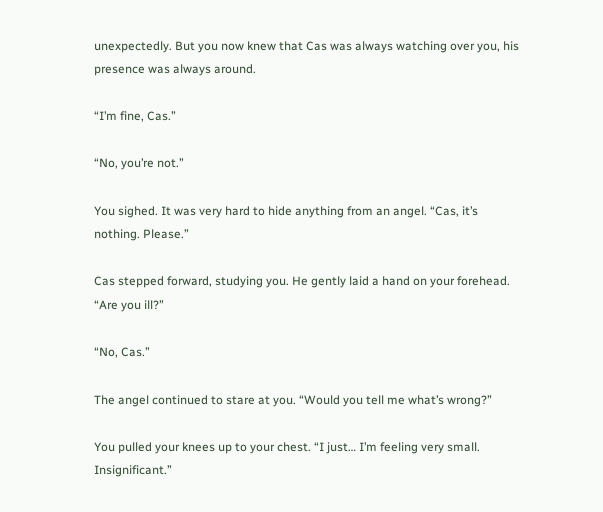unexpectedly. But you now knew that Cas was always watching over you, his presence was always around.

“I’m fine, Cas.”

“No, you’re not.”

You sighed. It was very hard to hide anything from an angel. “Cas, it’s nothing. Please.”

Cas stepped forward, studying you. He gently laid a hand on your forehead. “Are you ill?”

“No, Cas.”

The angel continued to stare at you. “Would you tell me what’s wrong?”

You pulled your knees up to your chest. “I just… I’m feeling very small. Insignificant.”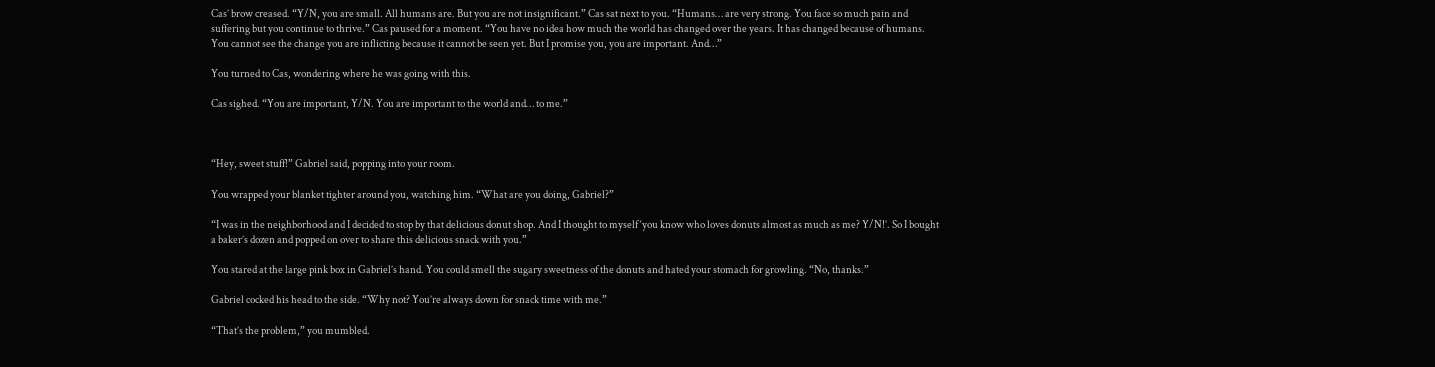Cas’ brow creased. “Y/N, you are small. All humans are. But you are not insignificant.” Cas sat next to you. “Humans… are very strong. You face so much pain and suffering but you continue to thrive.” Cas paused for a moment. “You have no idea how much the world has changed over the years. It has changed because of humans. You cannot see the change you are inflicting because it cannot be seen yet. But I promise you, you are important. And…”

You turned to Cas, wondering where he was going with this.

Cas sighed. “You are important, Y/N. You are important to the world and… to me.”



“Hey, sweet stuff!” Gabriel said, popping into your room.

You wrapped your blanket tighter around you, watching him. “What are you doing, Gabriel?”

“I was in the neighborhood and I decided to stop by that delicious donut shop. And I thought to myself ‘you know who loves donuts almost as much as me? Y/N!’. So I bought a baker’s dozen and popped on over to share this delicious snack with you.”

You stared at the large pink box in Gabriel’s hand. You could smell the sugary sweetness of the donuts and hated your stomach for growling. “No, thanks.”

Gabriel cocked his head to the side. “Why not? You’re always down for snack time with me.”

“That’s the problem,” you mumbled.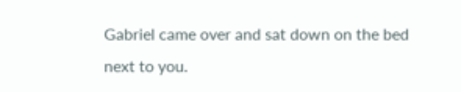Gabriel came over and sat down on the bed next to you.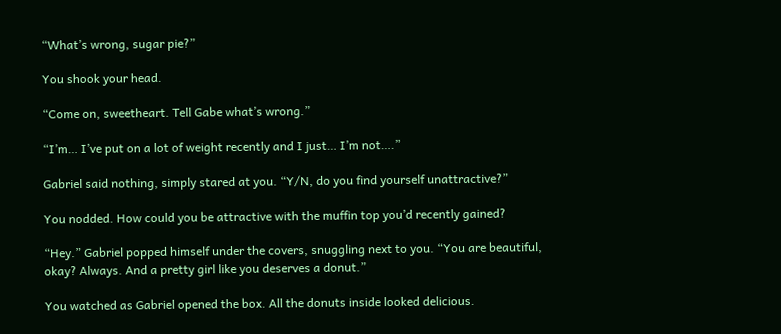“What’s wrong, sugar pie?”

You shook your head.

“Come on, sweetheart. Tell Gabe what’s wrong.”

“I’m… I’ve put on a lot of weight recently and I just… I’m not….”

Gabriel said nothing, simply stared at you. “Y/N, do you find yourself unattractive?”

You nodded. How could you be attractive with the muffin top you’d recently gained?

“Hey.” Gabriel popped himself under the covers, snuggling next to you. “You are beautiful, okay? Always. And a pretty girl like you deserves a donut.”

You watched as Gabriel opened the box. All the donuts inside looked delicious.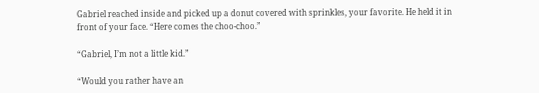Gabriel reached inside and picked up a donut covered with sprinkles, your favorite. He held it in front of your face. “Here comes the choo-choo.”

“Gabriel, I’m not a little kid.”

“Would you rather have an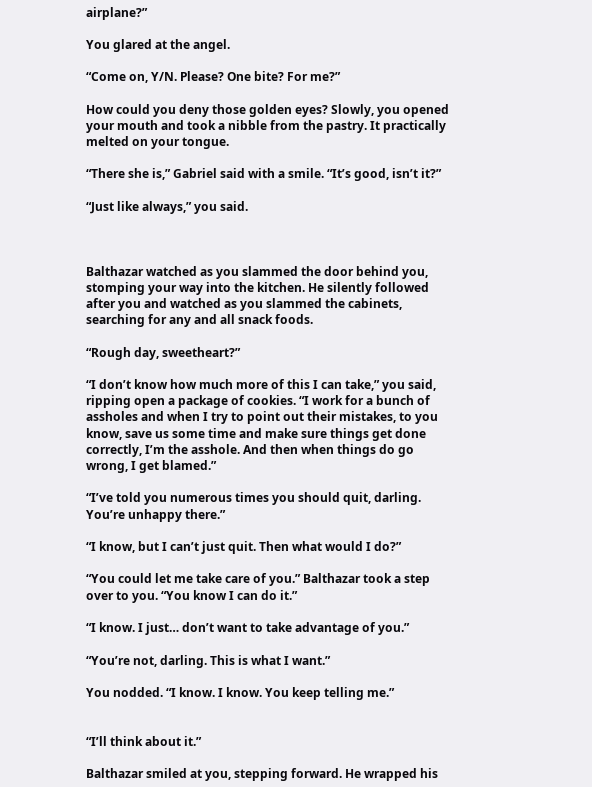airplane?”

You glared at the angel.

“Come on, Y/N. Please? One bite? For me?”

How could you deny those golden eyes? Slowly, you opened your mouth and took a nibble from the pastry. It practically melted on your tongue.

“There she is,” Gabriel said with a smile. “It’s good, isn’t it?”

“Just like always,” you said.



Balthazar watched as you slammed the door behind you, stomping your way into the kitchen. He silently followed after you and watched as you slammed the cabinets, searching for any and all snack foods.

“Rough day, sweetheart?”

“I don’t know how much more of this I can take,” you said, ripping open a package of cookies. “I work for a bunch of assholes and when I try to point out their mistakes, to you know, save us some time and make sure things get done correctly, I’m the asshole. And then when things do go wrong, I get blamed.”

“I’ve told you numerous times you should quit, darling. You’re unhappy there.”

“I know, but I can’t just quit. Then what would I do?”

“You could let me take care of you.” Balthazar took a step over to you. “You know I can do it.”

“I know. I just… don’t want to take advantage of you.”

“You’re not, darling. This is what I want.”

You nodded. “I know. I know. You keep telling me.”


“I’ll think about it.”

Balthazar smiled at you, stepping forward. He wrapped his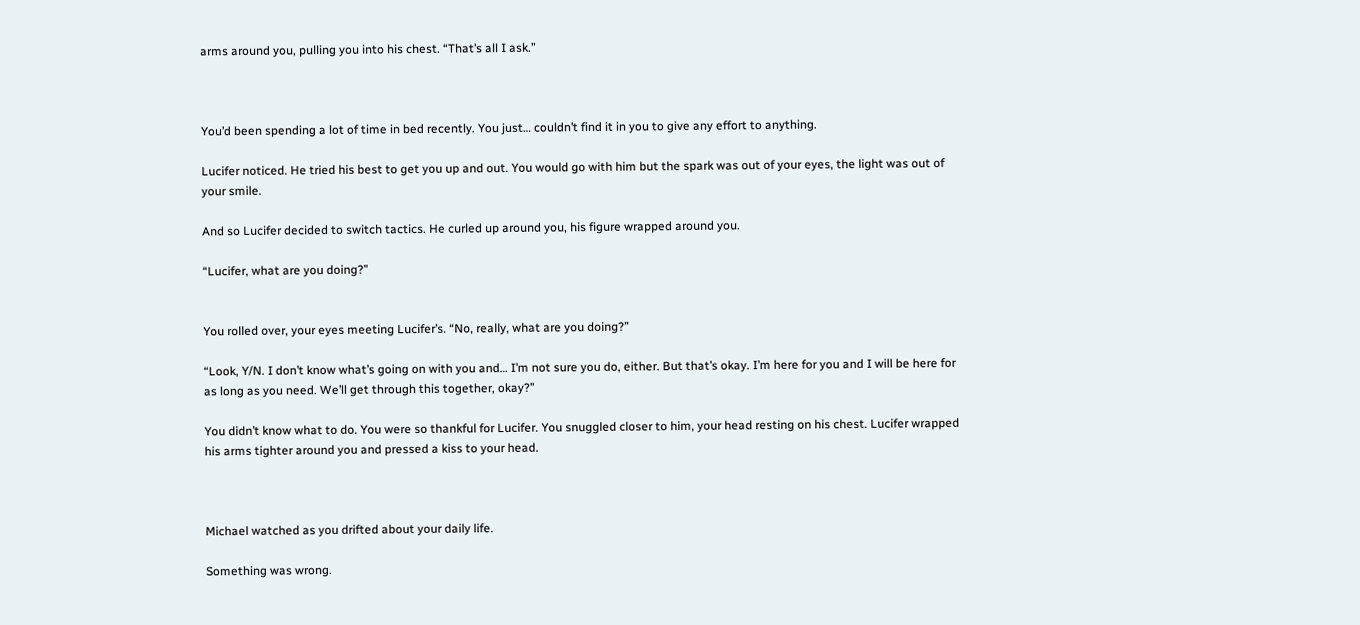arms around you, pulling you into his chest. “That’s all I ask.”



You’d been spending a lot of time in bed recently. You just… couldn’t find it in you to give any effort to anything.

Lucifer noticed. He tried his best to get you up and out. You would go with him but the spark was out of your eyes, the light was out of your smile.

And so Lucifer decided to switch tactics. He curled up around you, his figure wrapped around you.

“Lucifer, what are you doing?”


You rolled over, your eyes meeting Lucifer’s. “No, really, what are you doing?”

“Look, Y/N. I don’t know what’s going on with you and… I’m not sure you do, either. But that’s okay. I’m here for you and I will be here for as long as you need. We’ll get through this together, okay?”

You didn’t know what to do. You were so thankful for Lucifer. You snuggled closer to him, your head resting on his chest. Lucifer wrapped his arms tighter around you and pressed a kiss to your head.



Michael watched as you drifted about your daily life.

Something was wrong.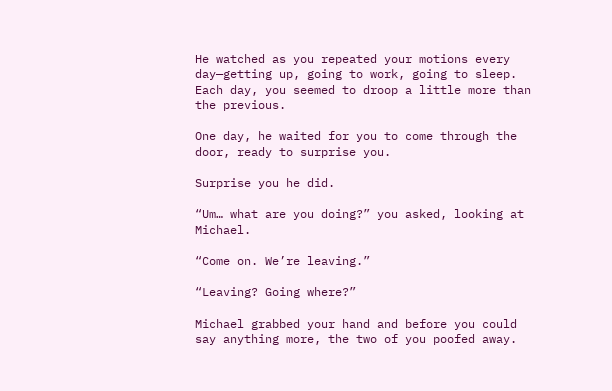He watched as you repeated your motions every day—getting up, going to work, going to sleep. Each day, you seemed to droop a little more than the previous.

One day, he waited for you to come through the door, ready to surprise you.

Surprise you he did.

“Um… what are you doing?” you asked, looking at Michael.

“Come on. We’re leaving.”

“Leaving? Going where?”

Michael grabbed your hand and before you could say anything more, the two of you poofed away.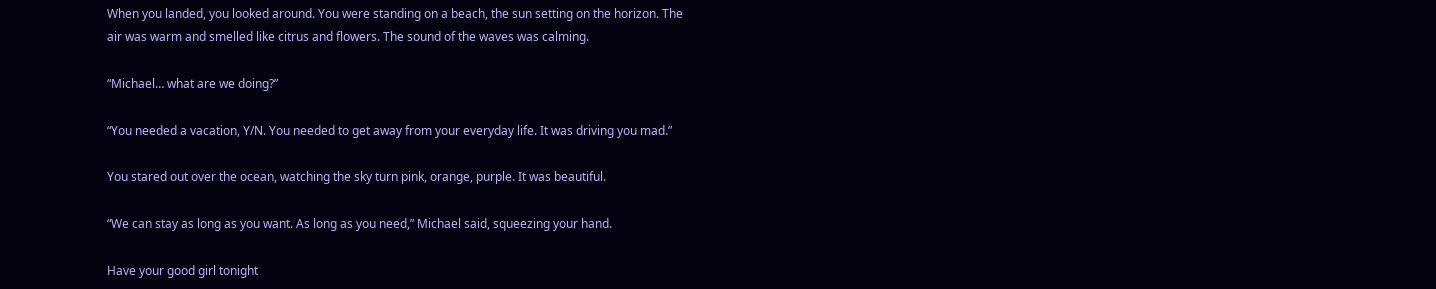When you landed, you looked around. You were standing on a beach, the sun setting on the horizon. The air was warm and smelled like citrus and flowers. The sound of the waves was calming.

“Michael… what are we doing?”

“You needed a vacation, Y/N. You needed to get away from your everyday life. It was driving you mad.”

You stared out over the ocean, watching the sky turn pink, orange, purple. It was beautiful.

“We can stay as long as you want. As long as you need,” Michael said, squeezing your hand.

Have your good girl tonight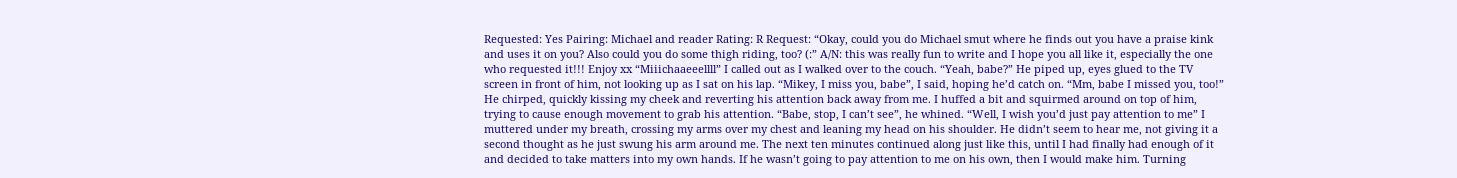Requested: Yes Pairing: Michael and reader Rating: R Request: “Okay, could you do Michael smut where he finds out you have a praise kink and uses it on you? Also could you do some thigh riding, too? (:” A/N: this was really fun to write and I hope you all like it, especially the one who requested it!!! Enjoy xx “Miiichaaeeellll” I called out as I walked over to the couch. “Yeah, babe?” He piped up, eyes glued to the TV screen in front of him, not looking up as I sat on his lap. “Mikey, I miss you, babe”, I said, hoping he’d catch on. “Mm, babe I missed you, too!” He chirped, quickly kissing my cheek and reverting his attention back away from me. I huffed a bit and squirmed around on top of him, trying to cause enough movement to grab his attention. “Babe, stop, I can’t see”, he whined. “Well, I wish you’d just pay attention to me” I muttered under my breath, crossing my arms over my chest and leaning my head on his shoulder. He didn’t seem to hear me, not giving it a second thought as he just swung his arm around me. The next ten minutes continued along just like this, until I had finally had enough of it and decided to take matters into my own hands. If he wasn’t going to pay attention to me on his own, then I would make him. Turning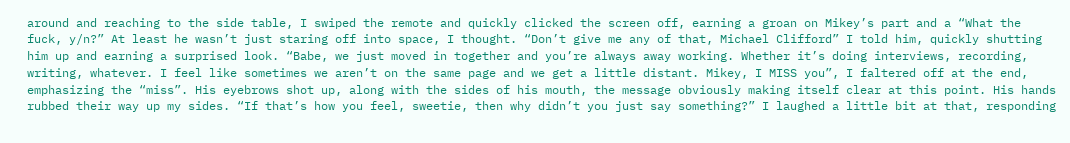around and reaching to the side table, I swiped the remote and quickly clicked the screen off, earning a groan on Mikey’s part and a “What the fuck, y/n?” At least he wasn’t just staring off into space, I thought. “Don’t give me any of that, Michael Clifford” I told him, quickly shutting him up and earning a surprised look. “Babe, we just moved in together and you’re always away working. Whether it’s doing interviews, recording, writing, whatever. I feel like sometimes we aren’t on the same page and we get a little distant. Mikey, I MISS you”, I faltered off at the end, emphasizing the “miss”. His eyebrows shot up, along with the sides of his mouth, the message obviously making itself clear at this point. His hands rubbed their way up my sides. “If that’s how you feel, sweetie, then why didn’t you just say something?” I laughed a little bit at that, responding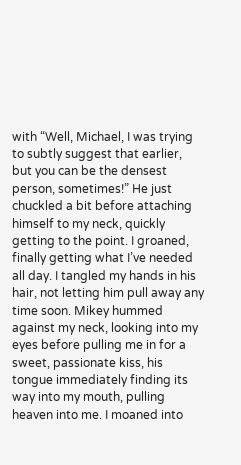with “Well, Michael, I was trying to subtly suggest that earlier, but you can be the densest person, sometimes!” He just chuckled a bit before attaching himself to my neck, quickly getting to the point. I groaned, finally getting what I’ve needed all day. I tangled my hands in his hair, not letting him pull away any time soon. Mikey hummed against my neck, looking into my eyes before pulling me in for a sweet, passionate kiss, his tongue immediately finding its way into my mouth, pulling heaven into me. I moaned into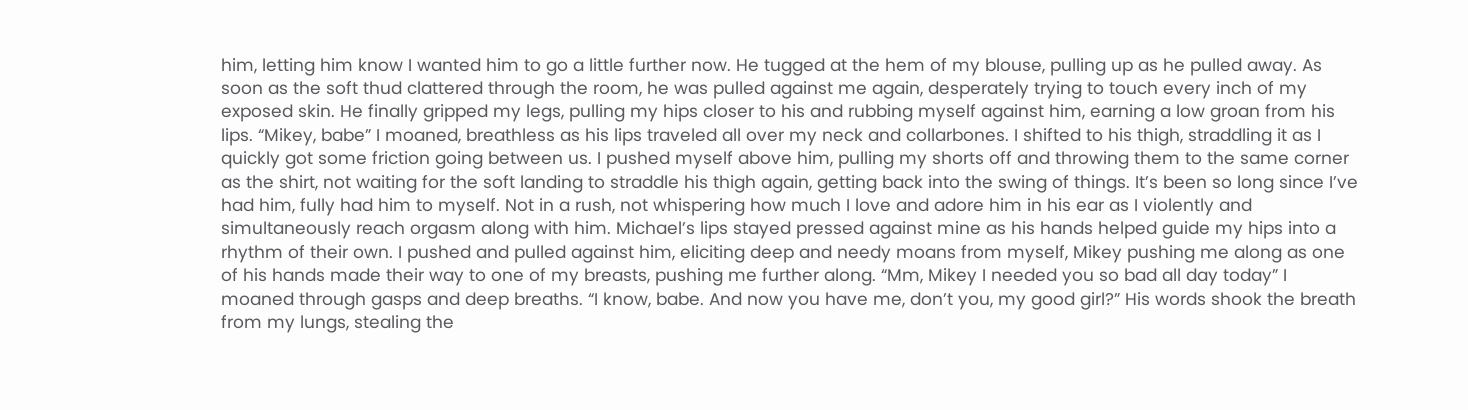him, letting him know I wanted him to go a little further now. He tugged at the hem of my blouse, pulling up as he pulled away. As soon as the soft thud clattered through the room, he was pulled against me again, desperately trying to touch every inch of my exposed skin. He finally gripped my legs, pulling my hips closer to his and rubbing myself against him, earning a low groan from his lips. “Mikey, babe” I moaned, breathless as his lips traveled all over my neck and collarbones. I shifted to his thigh, straddling it as I quickly got some friction going between us. I pushed myself above him, pulling my shorts off and throwing them to the same corner as the shirt, not waiting for the soft landing to straddle his thigh again, getting back into the swing of things. It’s been so long since I’ve had him, fully had him to myself. Not in a rush, not whispering how much I love and adore him in his ear as I violently and simultaneously reach orgasm along with him. Michael’s lips stayed pressed against mine as his hands helped guide my hips into a rhythm of their own. I pushed and pulled against him, eliciting deep and needy moans from myself, Mikey pushing me along as one of his hands made their way to one of my breasts, pushing me further along. “Mm, Mikey I needed you so bad all day today” I moaned through gasps and deep breaths. “I know, babe. And now you have me, don’t you, my good girl?” His words shook the breath from my lungs, stealing the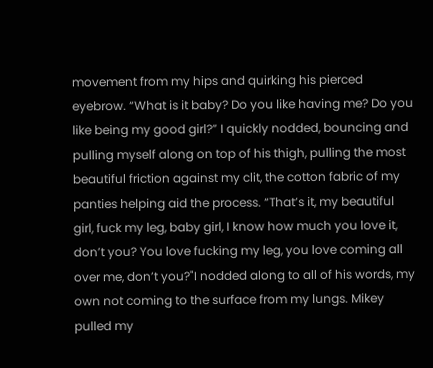movement from my hips and quirking his pierced eyebrow. “What is it baby? Do you like having me? Do you like being my good girl?” I quickly nodded, bouncing and pulling myself along on top of his thigh, pulling the most beautiful friction against my clit, the cotton fabric of my panties helping aid the process. “That’s it, my beautiful girl, fuck my leg, baby girl, I know how much you love it, don’t you? You love fucking my leg, you love coming all over me, don’t you?"I nodded along to all of his words, my own not coming to the surface from my lungs. Mikey pulled my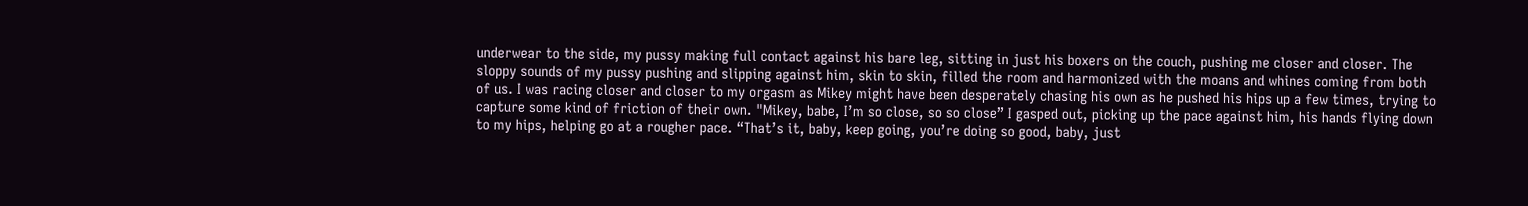underwear to the side, my pussy making full contact against his bare leg, sitting in just his boxers on the couch, pushing me closer and closer. The sloppy sounds of my pussy pushing and slipping against him, skin to skin, filled the room and harmonized with the moans and whines coming from both of us. I was racing closer and closer to my orgasm as Mikey might have been desperately chasing his own as he pushed his hips up a few times, trying to capture some kind of friction of their own. "Mikey, babe, I’m so close, so so close” I gasped out, picking up the pace against him, his hands flying down to my hips, helping go at a rougher pace. “That’s it, baby, keep going, you’re doing so good, baby, just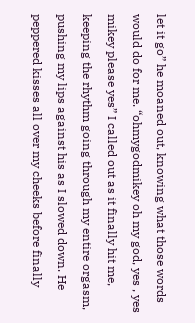let it go” he moaned out, knowing what those words would do for me. “ohmygodmikey oh my god, yes , yes mikey please yes” I called out as it finally hit me, keeping the rhythm going through my entire orgasm, pushing my lips against his as I slowed down. He peppered kisses all over my cheeks before finally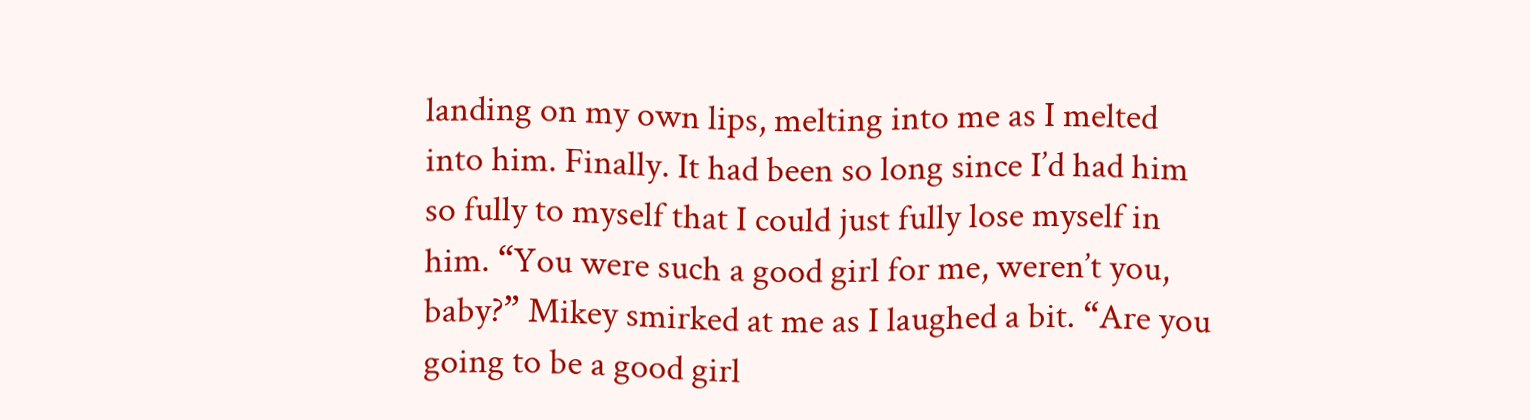landing on my own lips, melting into me as I melted into him. Finally. It had been so long since I’d had him so fully to myself that I could just fully lose myself in him. “You were such a good girl for me, weren’t you, baby?” Mikey smirked at me as I laughed a bit. “Are you going to be a good girl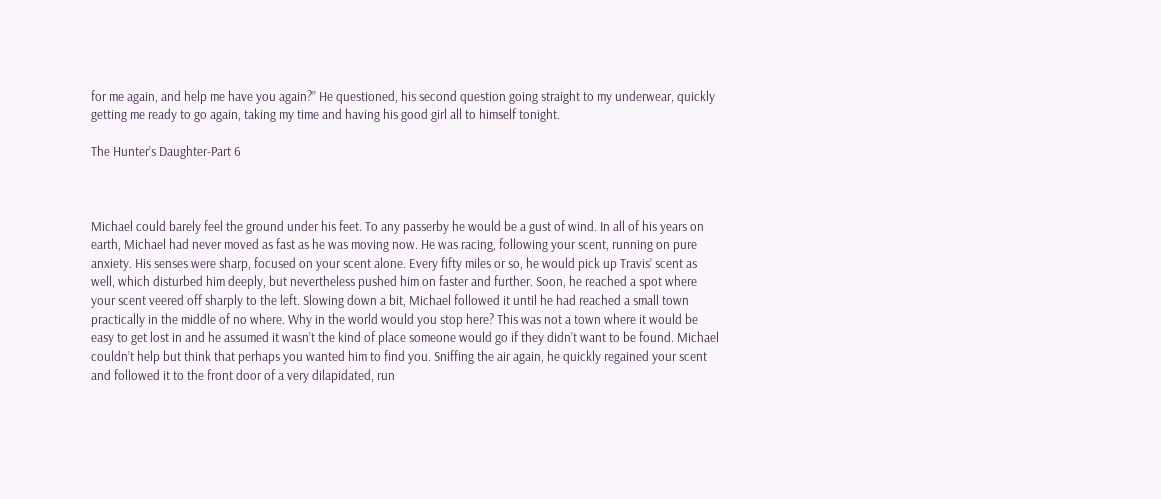for me again, and help me have you again?” He questioned, his second question going straight to my underwear, quickly getting me ready to go again, taking my time and having his good girl all to himself tonight.

The Hunter’s Daughter-Part 6



Michael could barely feel the ground under his feet. To any passerby he would be a gust of wind. In all of his years on earth, Michael had never moved as fast as he was moving now. He was racing, following your scent, running on pure anxiety. His senses were sharp, focused on your scent alone. Every fifty miles or so, he would pick up Travis’ scent as well, which disturbed him deeply, but nevertheless pushed him on faster and further. Soon, he reached a spot where your scent veered off sharply to the left. Slowing down a bit, Michael followed it until he had reached a small town practically in the middle of no where. Why in the world would you stop here? This was not a town where it would be easy to get lost in and he assumed it wasn’t the kind of place someone would go if they didn’t want to be found. Michael couldn’t help but think that perhaps you wanted him to find you. Sniffing the air again, he quickly regained your scent and followed it to the front door of a very dilapidated, run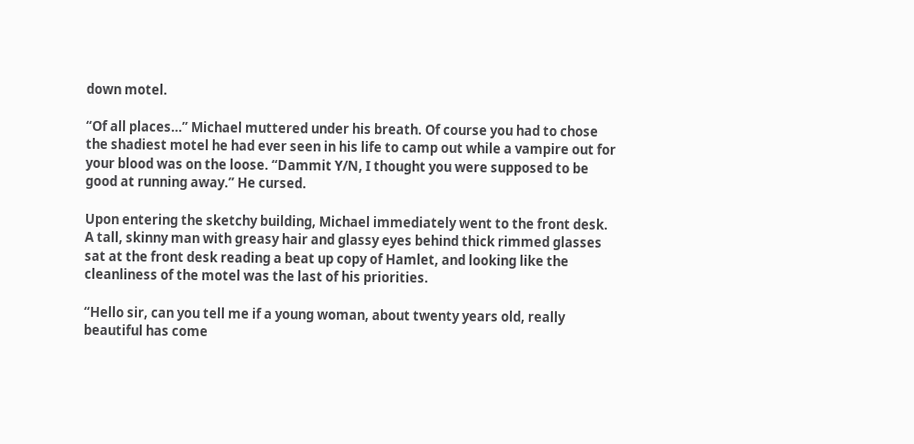down motel.

“Of all places…” Michael muttered under his breath. Of course you had to chose the shadiest motel he had ever seen in his life to camp out while a vampire out for your blood was on the loose. “Dammit Y/N, I thought you were supposed to be good at running away.” He cursed.

Upon entering the sketchy building, Michael immediately went to the front desk. A tall, skinny man with greasy hair and glassy eyes behind thick rimmed glasses sat at the front desk reading a beat up copy of Hamlet, and looking like the cleanliness of the motel was the last of his priorities.

“Hello sir, can you tell me if a young woman, about twenty years old, really beautiful has come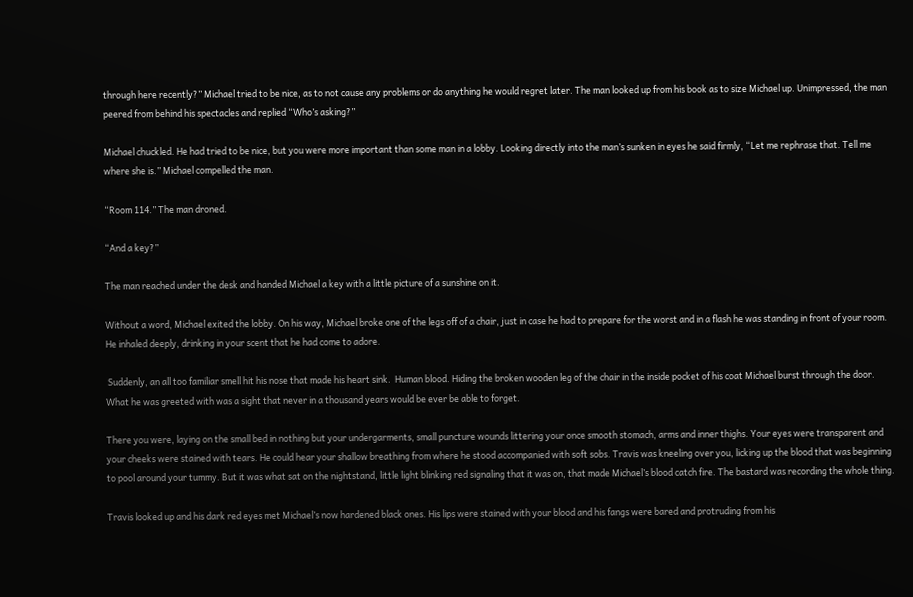through here recently?” Michael tried to be nice, as to not cause any problems or do anything he would regret later. The man looked up from his book as to size Michael up. Unimpressed, the man peered from behind his spectacles and replied “Who’s asking?”

Michael chuckled. He had tried to be nice, but you were more important than some man in a lobby. Looking directly into the man’s sunken in eyes he said firmly, “Let me rephrase that. Tell me where she is.” Michael compelled the man.

“Room 114.” The man droned.

“And a key?”

The man reached under the desk and handed Michael a key with a little picture of a sunshine on it.

Without a word, Michael exited the lobby. On his way, Michael broke one of the legs off of a chair, just in case he had to prepare for the worst and in a flash he was standing in front of your room. He inhaled deeply, drinking in your scent that he had come to adore.

 Suddenly, an all too familiar smell hit his nose that made his heart sink.  Human blood. Hiding the broken wooden leg of the chair in the inside pocket of his coat Michael burst through the door. What he was greeted with was a sight that never in a thousand years would be ever be able to forget.

There you were, laying on the small bed in nothing but your undergarments, small puncture wounds littering your once smooth stomach, arms and inner thighs. Your eyes were transparent and your cheeks were stained with tears. He could hear your shallow breathing from where he stood accompanied with soft sobs. Travis was kneeling over you, licking up the blood that was beginning to pool around your tummy. But it was what sat on the nightstand, little light blinking red signaling that it was on, that made Michael’s blood catch fire. The bastard was recording the whole thing.

Travis looked up and his dark red eyes met Michael’s now hardened black ones. His lips were stained with your blood and his fangs were bared and protruding from his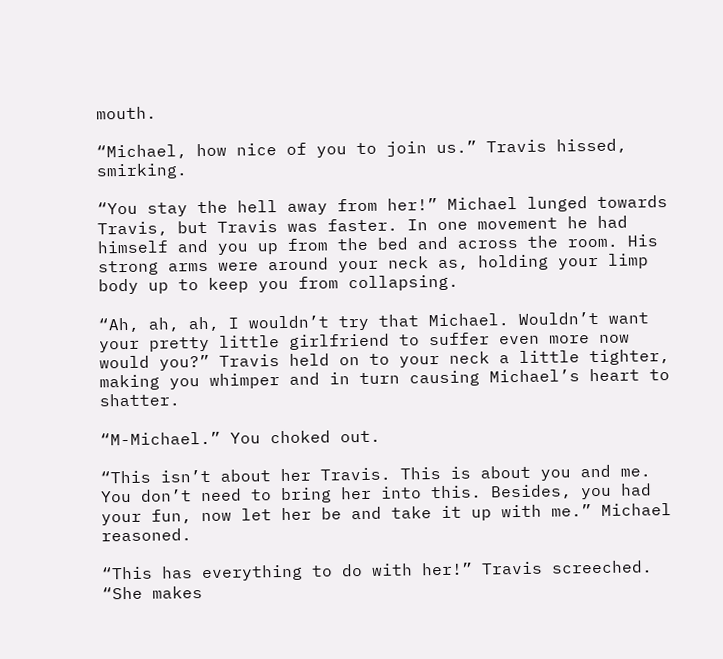mouth.

“Michael, how nice of you to join us.” Travis hissed, smirking.

“You stay the hell away from her!” Michael lunged towards Travis, but Travis was faster. In one movement he had himself and you up from the bed and across the room. His strong arms were around your neck as, holding your limp body up to keep you from collapsing.

“Ah, ah, ah, I wouldn’t try that Michael. Wouldn’t want your pretty little girlfriend to suffer even more now would you?” Travis held on to your neck a little tighter, making you whimper and in turn causing Michael’s heart to shatter.

“M-Michael.” You choked out.

“This isn’t about her Travis. This is about you and me. You don’t need to bring her into this. Besides, you had your fun, now let her be and take it up with me.” Michael reasoned.

“This has everything to do with her!” Travis screeched. “She makes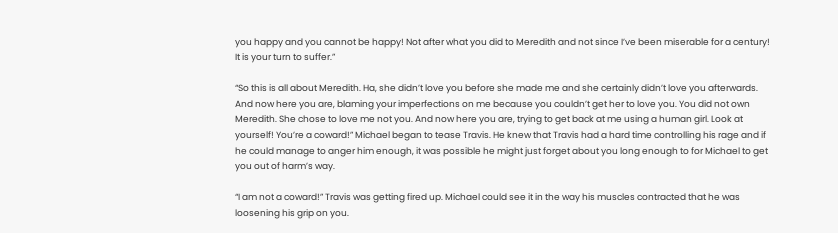you happy and you cannot be happy! Not after what you did to Meredith and not since I’ve been miserable for a century! It is your turn to suffer.”

“So this is all about Meredith. Ha, she didn’t love you before she made me and she certainly didn’t love you afterwards. And now here you are, blaming your imperfections on me because you couldn’t get her to love you. You did not own Meredith. She chose to love me not you. And now here you are, trying to get back at me using a human girl. Look at yourself! You’re a coward!” Michael began to tease Travis. He knew that Travis had a hard time controlling his rage and if he could manage to anger him enough, it was possible he might just forget about you long enough to for Michael to get you out of harm’s way.

“I am not a coward!” Travis was getting fired up. Michael could see it in the way his muscles contracted that he was loosening his grip on you.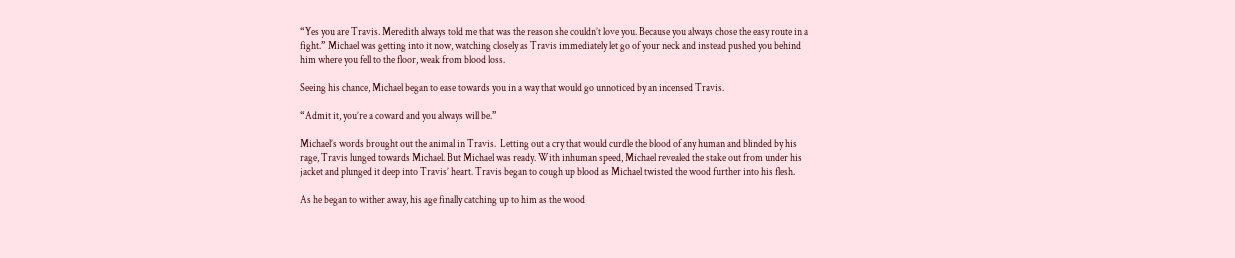“Yes you are Travis. Meredith always told me that was the reason she couldn’t love you. Because you always chose the easy route in a fight.” Michael was getting into it now, watching closely as Travis immediately let go of your neck and instead pushed you behind him where you fell to the floor, weak from blood loss.

Seeing his chance, Michael began to ease towards you in a way that would go unnoticed by an incensed Travis.

“Admit it, you’re a coward and you always will be.”

Michael’s words brought out the animal in Travis.  Letting out a cry that would curdle the blood of any human and blinded by his rage, Travis lunged towards Michael. But Michael was ready. With inhuman speed, Michael revealed the stake out from under his jacket and plunged it deep into Travis’ heart. Travis began to cough up blood as Michael twisted the wood further into his flesh.

As he began to wither away, his age finally catching up to him as the wood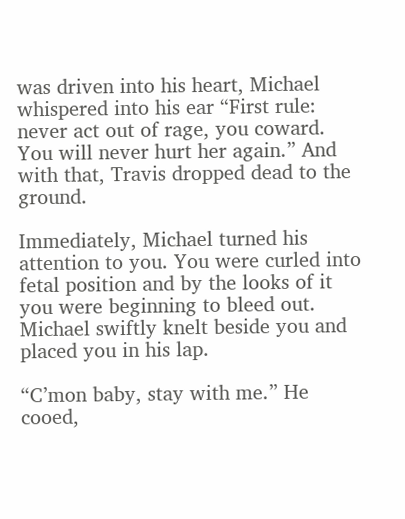was driven into his heart, Michael whispered into his ear “First rule: never act out of rage, you coward. You will never hurt her again.” And with that, Travis dropped dead to the ground.

Immediately, Michael turned his attention to you. You were curled into fetal position and by the looks of it you were beginning to bleed out. Michael swiftly knelt beside you and placed you in his lap.

“C’mon baby, stay with me.” He cooed,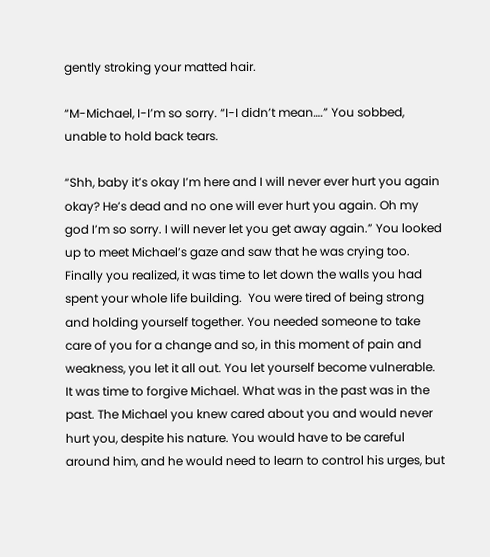gently stroking your matted hair.

“M-Michael, I-I’m so sorry. “I-I didn’t mean….” You sobbed, unable to hold back tears.

“Shh, baby it’s okay I’m here and I will never ever hurt you again okay? He’s dead and no one will ever hurt you again. Oh my god I’m so sorry. I will never let you get away again.” You looked up to meet Michael’s gaze and saw that he was crying too. Finally you realized, it was time to let down the walls you had spent your whole life building.  You were tired of being strong and holding yourself together. You needed someone to take care of you for a change and so, in this moment of pain and weakness, you let it all out. You let yourself become vulnerable. It was time to forgive Michael. What was in the past was in the past. The Michael you knew cared about you and would never hurt you, despite his nature. You would have to be careful around him, and he would need to learn to control his urges, but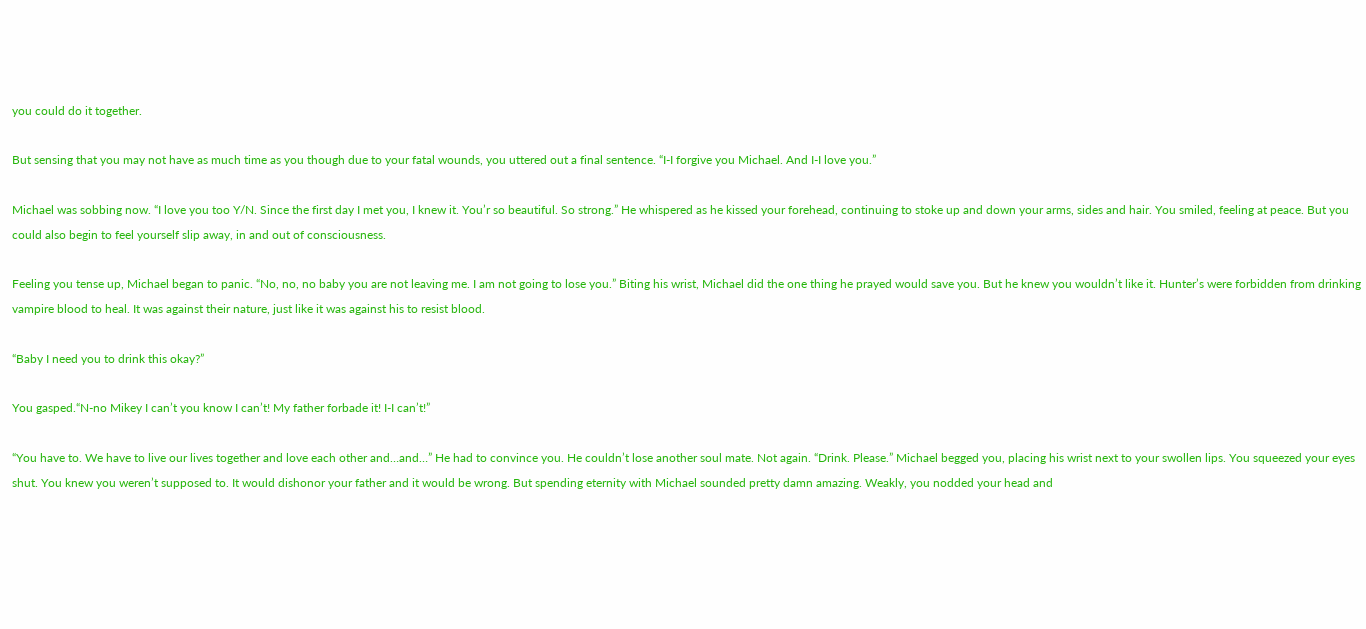you could do it together.

But sensing that you may not have as much time as you though due to your fatal wounds, you uttered out a final sentence. “I-I forgive you Michael. And I-I love you.”

Michael was sobbing now. “I love you too Y/N. Since the first day I met you, I knew it. You’r so beautiful. So strong.” He whispered as he kissed your forehead, continuing to stoke up and down your arms, sides and hair. You smiled, feeling at peace. But you could also begin to feel yourself slip away, in and out of consciousness.

Feeling you tense up, Michael began to panic. “No, no, no baby you are not leaving me. I am not going to lose you.” Biting his wrist, Michael did the one thing he prayed would save you. But he knew you wouldn’t like it. Hunter’s were forbidden from drinking vampire blood to heal. It was against their nature, just like it was against his to resist blood.

“Baby I need you to drink this okay?”

You gasped.“N-no Mikey I can’t you know I can’t! My father forbade it! I-I can’t!”

“You have to. We have to live our lives together and love each other and…and…” He had to convince you. He couldn’t lose another soul mate. Not again. “Drink. Please.” Michael begged you, placing his wrist next to your swollen lips. You squeezed your eyes shut. You knew you weren’t supposed to. It would dishonor your father and it would be wrong. But spending eternity with Michael sounded pretty damn amazing. Weakly, you nodded your head and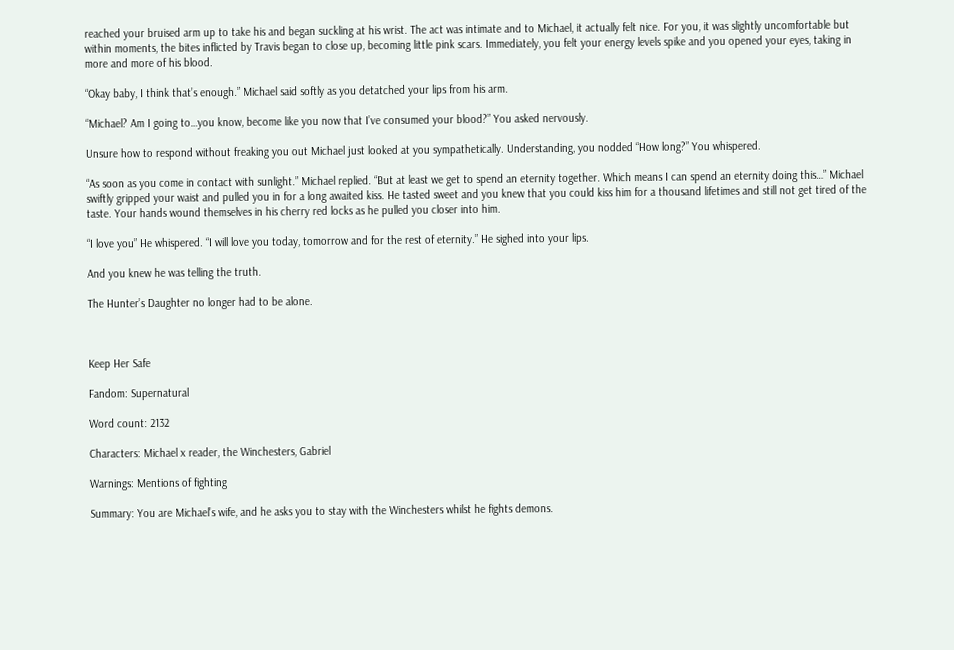reached your bruised arm up to take his and began suckling at his wrist. The act was intimate and to Michael, it actually felt nice. For you, it was slightly uncomfortable but within moments, the bites inflicted by Travis began to close up, becoming little pink scars. Immediately, you felt your energy levels spike and you opened your eyes, taking in more and more of his blood.

“Okay baby, I think that’s enough.” Michael said softly as you detatched your lips from his arm.

“Michael? Am I going to…you know, become like you now that I’ve consumed your blood?” You asked nervously.

Unsure how to respond without freaking you out Michael just looked at you sympathetically. Understanding, you nodded “How long?” You whispered.

“As soon as you come in contact with sunlight.” Michael replied. “But at least we get to spend an eternity together. Which means I can spend an eternity doing this…” Michael swiftly gripped your waist and pulled you in for a long awaited kiss. He tasted sweet and you knew that you could kiss him for a thousand lifetimes and still not get tired of the taste. Your hands wound themselves in his cherry red locks as he pulled you closer into him.

“I love you” He whispered. “I will love you today, tomorrow and for the rest of eternity.” He sighed into your lips.

And you knew he was telling the truth.

The Hunter’s Daughter no longer had to be alone.



Keep Her Safe

Fandom: Supernatural

Word count: 2132

Characters: Michael x reader, the Winchesters, Gabriel

Warnings: Mentions of fighting

Summary: You are Michael’s wife, and he asks you to stay with the Winchesters whilst he fights demons.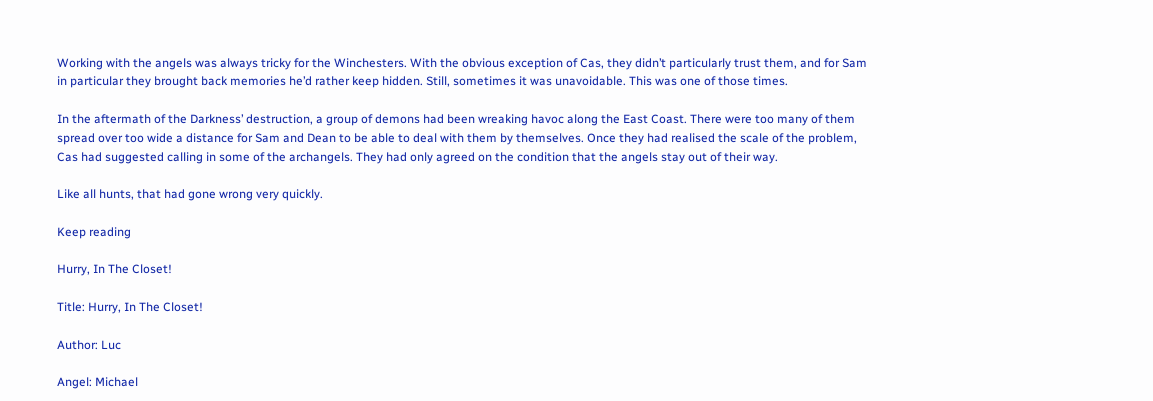Working with the angels was always tricky for the Winchesters. With the obvious exception of Cas, they didn’t particularly trust them, and for Sam in particular they brought back memories he’d rather keep hidden. Still, sometimes it was unavoidable. This was one of those times.

In the aftermath of the Darkness’ destruction, a group of demons had been wreaking havoc along the East Coast. There were too many of them spread over too wide a distance for Sam and Dean to be able to deal with them by themselves. Once they had realised the scale of the problem, Cas had suggested calling in some of the archangels. They had only agreed on the condition that the angels stay out of their way.

Like all hunts, that had gone wrong very quickly.

Keep reading

Hurry, In The Closet!

Title: Hurry, In The Closet!

Author: Luc

Angel: Michael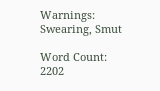Warnings: Swearing, Smut

Word Count: 2202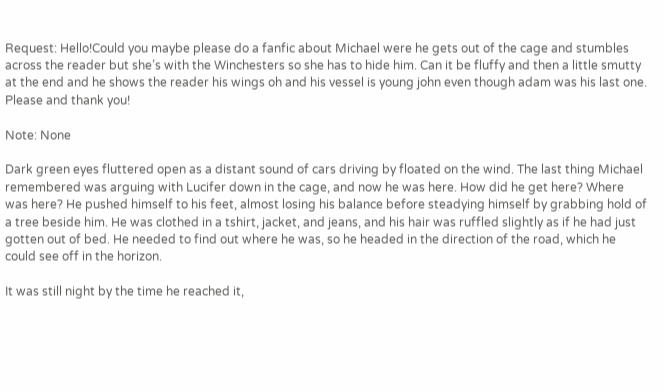Request: Hello!Could you maybe please do a fanfic about Michael were he gets out of the cage and stumbles across the reader but she’s with the Winchesters so she has to hide him. Can it be fluffy and then a little smutty at the end and he shows the reader his wings oh and his vessel is young john even though adam was his last one. Please and thank you!

Note: None

Dark green eyes fluttered open as a distant sound of cars driving by floated on the wind. The last thing Michael remembered was arguing with Lucifer down in the cage, and now he was here. How did he get here? Where was here? He pushed himself to his feet, almost losing his balance before steadying himself by grabbing hold of a tree beside him. He was clothed in a tshirt, jacket, and jeans, and his hair was ruffled slightly as if he had just gotten out of bed. He needed to find out where he was, so he headed in the direction of the road, which he could see off in the horizon.

It was still night by the time he reached it,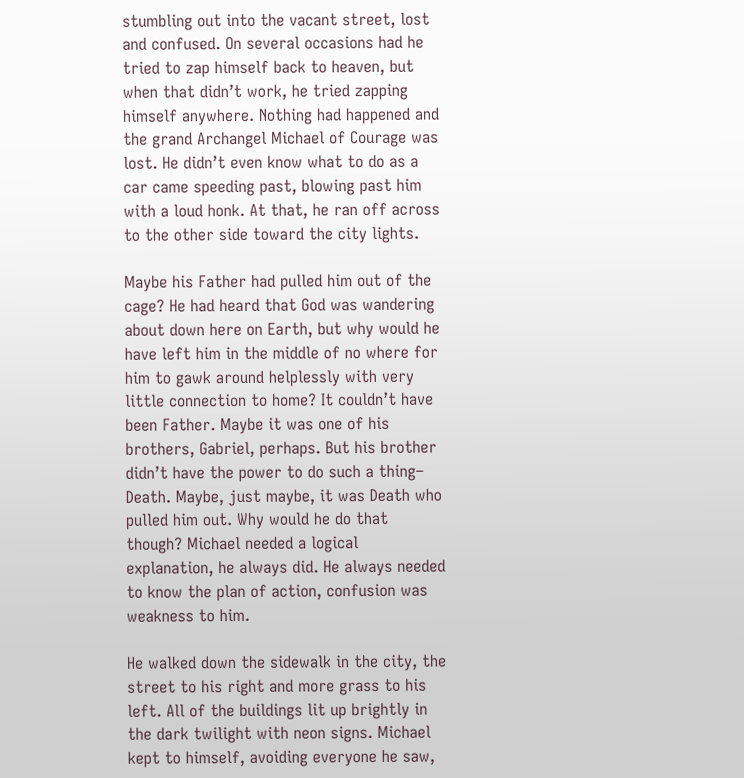stumbling out into the vacant street, lost and confused. On several occasions had he tried to zap himself back to heaven, but when that didn’t work, he tried zapping himself anywhere. Nothing had happened and the grand Archangel Michael of Courage was lost. He didn’t even know what to do as a car came speeding past, blowing past him with a loud honk. At that, he ran off across to the other side toward the city lights.

Maybe his Father had pulled him out of the cage? He had heard that God was wandering about down here on Earth, but why would he have left him in the middle of no where for him to gawk around helplessly with very little connection to home? It couldn’t have been Father. Maybe it was one of his brothers, Gabriel, perhaps. But his brother didn’t have the power to do such a thing– Death. Maybe, just maybe, it was Death who pulled him out. Why would he do that though? Michael needed a logical explanation, he always did. He always needed to know the plan of action, confusion was weakness to him.

He walked down the sidewalk in the city, the street to his right and more grass to his left. All of the buildings lit up brightly in the dark twilight with neon signs. Michael kept to himself, avoiding everyone he saw,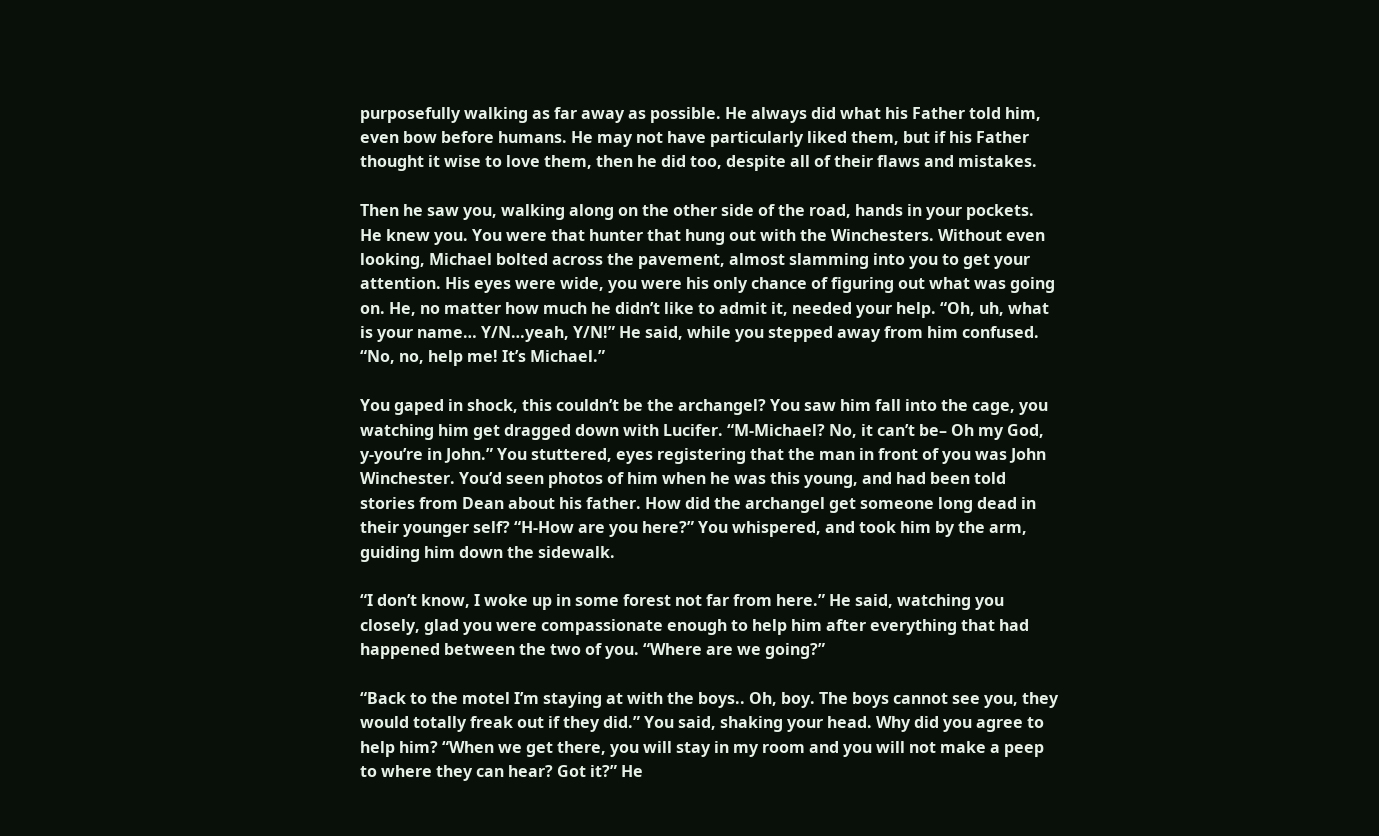purposefully walking as far away as possible. He always did what his Father told him, even bow before humans. He may not have particularly liked them, but if his Father thought it wise to love them, then he did too, despite all of their flaws and mistakes.

Then he saw you, walking along on the other side of the road, hands in your pockets. He knew you. You were that hunter that hung out with the Winchesters. Without even looking, Michael bolted across the pavement, almost slamming into you to get your attention. His eyes were wide, you were his only chance of figuring out what was going on. He, no matter how much he didn’t like to admit it, needed your help. “Oh, uh, what is your name… Y/N…yeah, Y/N!” He said, while you stepped away from him confused. “No, no, help me! It’s Michael.”

You gaped in shock, this couldn’t be the archangel? You saw him fall into the cage, you watching him get dragged down with Lucifer. “M-Michael? No, it can’t be– Oh my God, y-you’re in John.” You stuttered, eyes registering that the man in front of you was John Winchester. You’d seen photos of him when he was this young, and had been told stories from Dean about his father. How did the archangel get someone long dead in their younger self? “H-How are you here?” You whispered, and took him by the arm, guiding him down the sidewalk.

“I don’t know, I woke up in some forest not far from here.” He said, watching you closely, glad you were compassionate enough to help him after everything that had happened between the two of you. “Where are we going?”

“Back to the motel I’m staying at with the boys.. Oh, boy. The boys cannot see you, they would totally freak out if they did.” You said, shaking your head. Why did you agree to help him? “When we get there, you will stay in my room and you will not make a peep to where they can hear? Got it?” He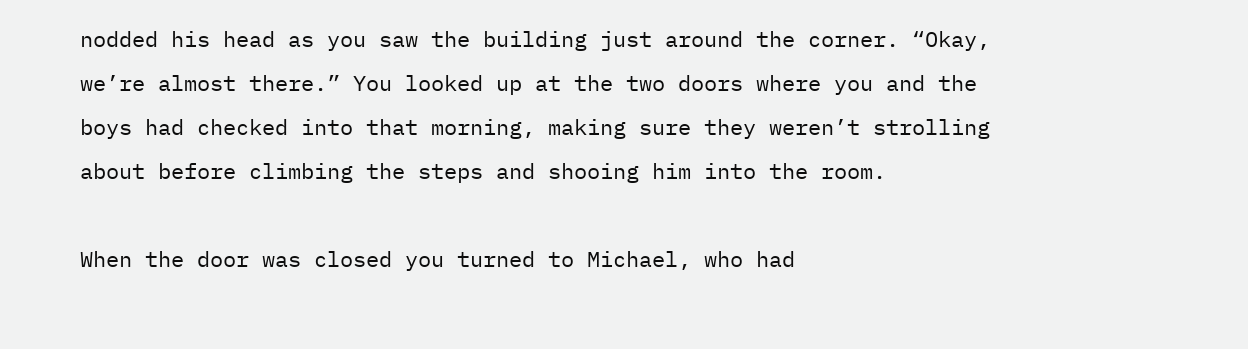nodded his head as you saw the building just around the corner. “Okay, we’re almost there.” You looked up at the two doors where you and the boys had checked into that morning, making sure they weren’t strolling about before climbing the steps and shooing him into the room.

When the door was closed you turned to Michael, who had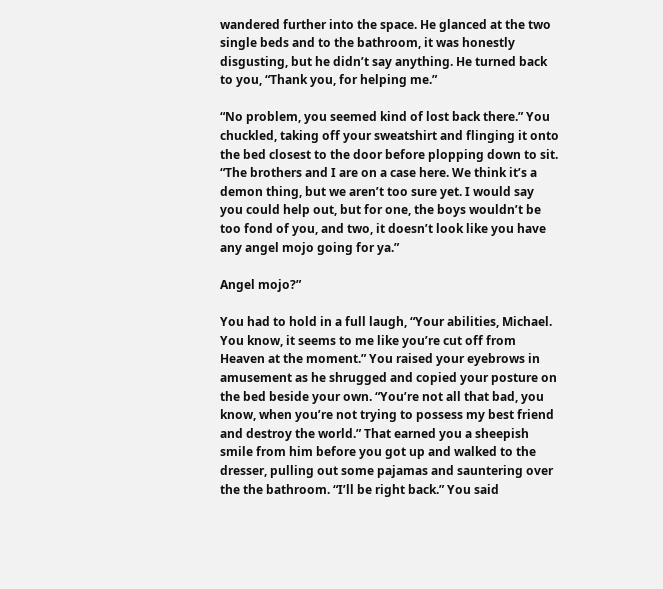wandered further into the space. He glanced at the two single beds and to the bathroom, it was honestly disgusting, but he didn’t say anything. He turned back to you, “Thank you, for helping me.”

“No problem, you seemed kind of lost back there.” You chuckled, taking off your sweatshirt and flinging it onto the bed closest to the door before plopping down to sit. “The brothers and I are on a case here. We think it’s a demon thing, but we aren’t too sure yet. I would say you could help out, but for one, the boys wouldn’t be too fond of you, and two, it doesn’t look like you have any angel mojo going for ya.”

Angel mojo?”

You had to hold in a full laugh, “Your abilities, Michael. You know, it seems to me like you’re cut off from Heaven at the moment.” You raised your eyebrows in amusement as he shrugged and copied your posture on the bed beside your own. “You’re not all that bad, you know, when you’re not trying to possess my best friend and destroy the world.” That earned you a sheepish smile from him before you got up and walked to the dresser, pulling out some pajamas and sauntering over the the bathroom. “I’ll be right back.” You said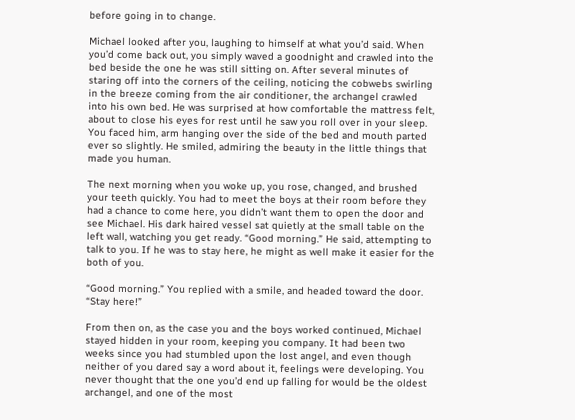before going in to change.

Michael looked after you, laughing to himself at what you’d said. When you’d come back out, you simply waved a goodnight and crawled into the bed beside the one he was still sitting on. After several minutes of staring off into the corners of the ceiling, noticing the cobwebs swirling in the breeze coming from the air conditioner, the archangel crawled into his own bed. He was surprised at how comfortable the mattress felt, about to close his eyes for rest until he saw you roll over in your sleep. You faced him, arm hanging over the side of the bed and mouth parted ever so slightly. He smiled, admiring the beauty in the little things that made you human.

The next morning when you woke up, you rose, changed, and brushed your teeth quickly. You had to meet the boys at their room before they had a chance to come here, you didn’t want them to open the door and see Michael. His dark haired vessel sat quietly at the small table on the left wall, watching you get ready. “Good morning.” He said, attempting to talk to you. If he was to stay here, he might as well make it easier for the both of you.

“Good morning.” You replied with a smile, and headed toward the door. “Stay here!”

From then on, as the case you and the boys worked continued, Michael stayed hidden in your room, keeping you company. It had been two weeks since you had stumbled upon the lost angel, and even though neither of you dared say a word about it, feelings were developing. You never thought that the one you’d end up falling for would be the oldest archangel, and one of the most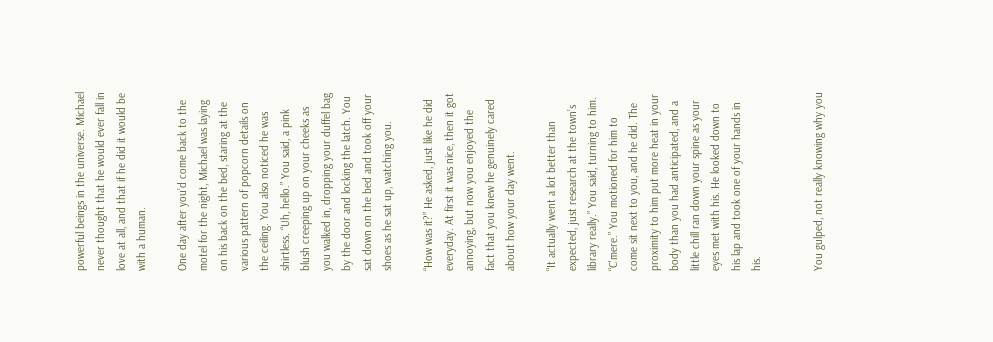powerful beings in the universe. Michael never thought that he would ever fall in love at all, and that if he did it would be with a human.

One day after you’d come back to the motel for the night, Michael was laying on his back on the bed, staring at the various pattern of popcorn details on the ceiling. You also noticed he was shirtless. “Uh, hello.” You said, a pink blush creeping up on your cheeks as you walked in, dropping your duffel bag by the door and locking the latch. You sat down on the bed and took off your shoes as he sat up, watching you.

“How was it?” He asked, just like he did everyday. At first it was nice, then it got annoying, but now you enjoyed the fact that you knew he genuinely cared about how your day went.

“It actually went a lot better than expected, just research at the town’s library really.” You said, turning to him. “C'mere.” You motioned for him to come sit next to you, and he did. The proximity to him put more heat in your body than you had anticipated, and a little chill ran down your spine as your eyes met with his. He looked down to his lap and took one of your hands in his.


You gulped, not really knowing why you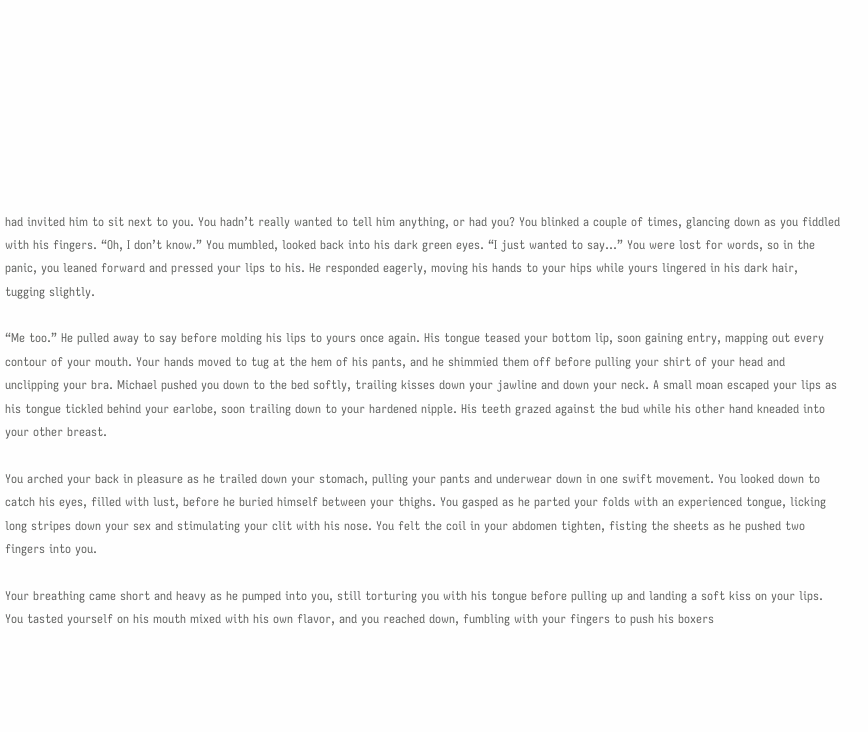had invited him to sit next to you. You hadn’t really wanted to tell him anything, or had you? You blinked a couple of times, glancing down as you fiddled with his fingers. “Oh, I don’t know.” You mumbled, looked back into his dark green eyes. “I just wanted to say…” You were lost for words, so in the panic, you leaned forward and pressed your lips to his. He responded eagerly, moving his hands to your hips while yours lingered in his dark hair, tugging slightly.

“Me too.” He pulled away to say before molding his lips to yours once again. His tongue teased your bottom lip, soon gaining entry, mapping out every contour of your mouth. Your hands moved to tug at the hem of his pants, and he shimmied them off before pulling your shirt of your head and unclipping your bra. Michael pushed you down to the bed softly, trailing kisses down your jawline and down your neck. A small moan escaped your lips as his tongue tickled behind your earlobe, soon trailing down to your hardened nipple. His teeth grazed against the bud while his other hand kneaded into your other breast.

You arched your back in pleasure as he trailed down your stomach, pulling your pants and underwear down in one swift movement. You looked down to catch his eyes, filled with lust, before he buried himself between your thighs. You gasped as he parted your folds with an experienced tongue, licking long stripes down your sex and stimulating your clit with his nose. You felt the coil in your abdomen tighten, fisting the sheets as he pushed two fingers into you.

Your breathing came short and heavy as he pumped into you, still torturing you with his tongue before pulling up and landing a soft kiss on your lips. You tasted yourself on his mouth mixed with his own flavor, and you reached down, fumbling with your fingers to push his boxers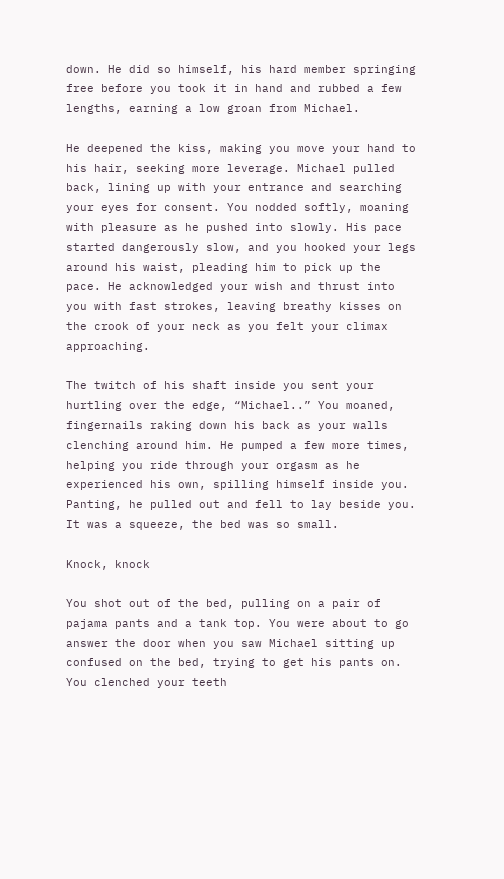down. He did so himself, his hard member springing free before you took it in hand and rubbed a few lengths, earning a low groan from Michael.

He deepened the kiss, making you move your hand to his hair, seeking more leverage. Michael pulled back, lining up with your entrance and searching your eyes for consent. You nodded softly, moaning with pleasure as he pushed into slowly. His pace started dangerously slow, and you hooked your legs around his waist, pleading him to pick up the pace. He acknowledged your wish and thrust into you with fast strokes, leaving breathy kisses on the crook of your neck as you felt your climax approaching.

The twitch of his shaft inside you sent your hurtling over the edge, “Michael..” You moaned, fingernails raking down his back as your walls clenching around him. He pumped a few more times, helping you ride through your orgasm as he experienced his own, spilling himself inside you. Panting, he pulled out and fell to lay beside you. It was a squeeze, the bed was so small.

Knock, knock

You shot out of the bed, pulling on a pair of pajama pants and a tank top. You were about to go answer the door when you saw Michael sitting up confused on the bed, trying to get his pants on. You clenched your teeth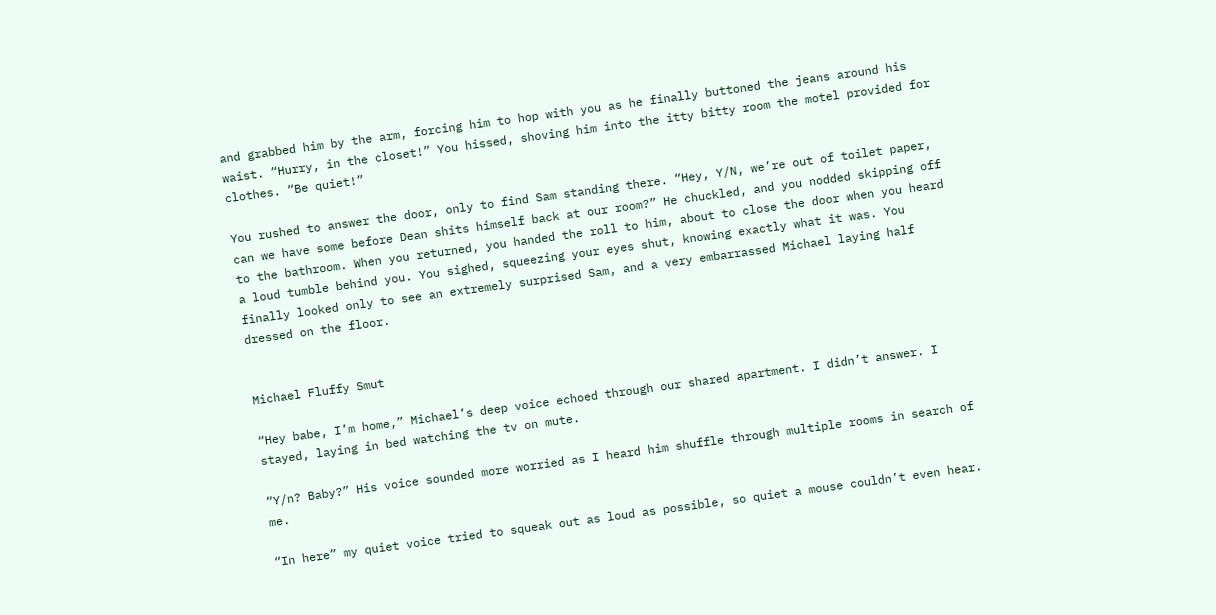and grabbed him by the arm, forcing him to hop with you as he finally buttoned the jeans around his waist. “Hurry, in the closet!” You hissed, shoving him into the itty bitty room the motel provided for clothes. “Be quiet!”

You rushed to answer the door, only to find Sam standing there. “Hey, Y/N, we’re out of toilet paper, can we have some before Dean shits himself back at our room?” He chuckled, and you nodded skipping off to the bathroom. When you returned, you handed the roll to him, about to close the door when you heard a loud tumble behind you. You sighed, squeezing your eyes shut, knowing exactly what it was. You finally looked only to see an extremely surprised Sam, and a very embarrassed Michael laying half dressed on the floor.


Michael Fluffy Smut

“Hey babe, I’m home,” Michael’s deep voice echoed through our shared apartment. I didn’t answer. I stayed, laying in bed watching the tv on mute.

“Y/n? Baby?” His voice sounded more worried as I heard him shuffle through multiple rooms in search of me.

“In here” my quiet voice tried to squeak out as loud as possible, so quiet a mouse couldn’t even hear.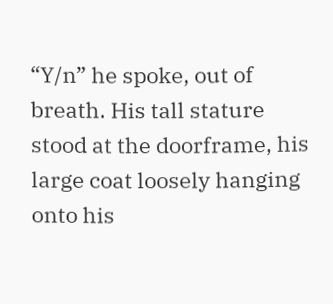“Y/n” he spoke, out of breath. His tall stature stood at the doorframe, his large coat loosely hanging onto his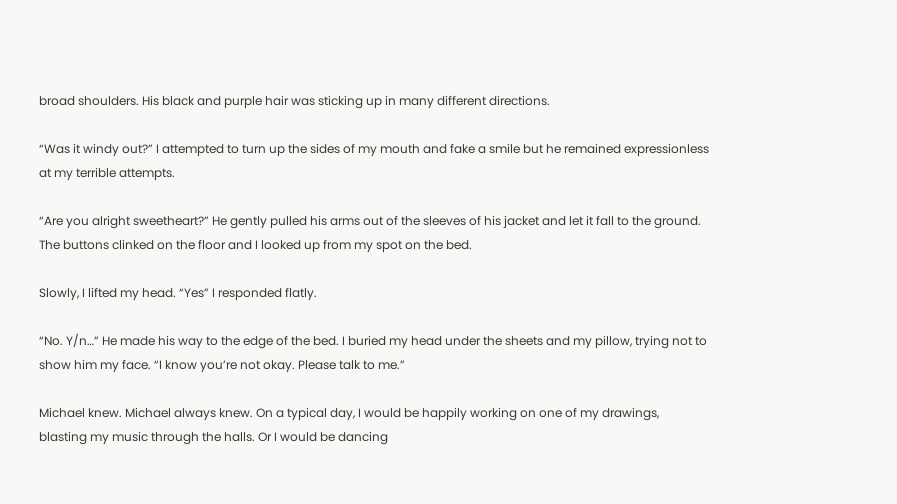broad shoulders. His black and purple hair was sticking up in many different directions.

“Was it windy out?” I attempted to turn up the sides of my mouth and fake a smile but he remained expressionless at my terrible attempts.

“Are you alright sweetheart?” He gently pulled his arms out of the sleeves of his jacket and let it fall to the ground. The buttons clinked on the floor and I looked up from my spot on the bed.

Slowly, I lifted my head. “Yes” I responded flatly.

“No. Y/n…” He made his way to the edge of the bed. I buried my head under the sheets and my pillow, trying not to show him my face. “I know you’re not okay. Please talk to me.”

Michael knew. Michael always knew. On a typical day, I would be happily working on one of my drawings, blasting my music through the halls. Or I would be dancing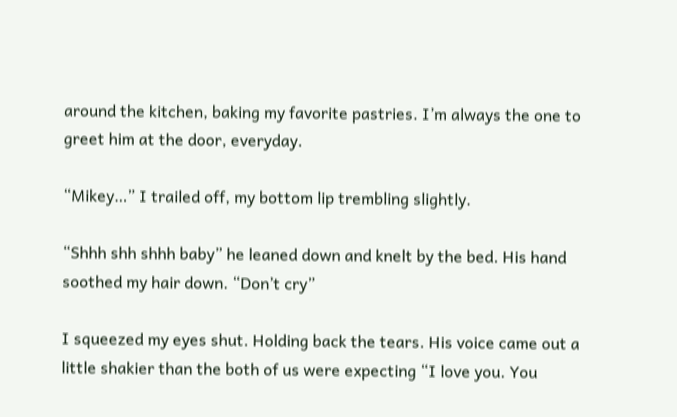around the kitchen, baking my favorite pastries. I’m always the one to greet him at the door, everyday.

“Mikey…” I trailed off, my bottom lip trembling slightly.

“Shhh shh shhh baby” he leaned down and knelt by the bed. His hand soothed my hair down. “Don’t cry”

I squeezed my eyes shut. Holding back the tears. His voice came out a little shakier than the both of us were expecting “I love you. You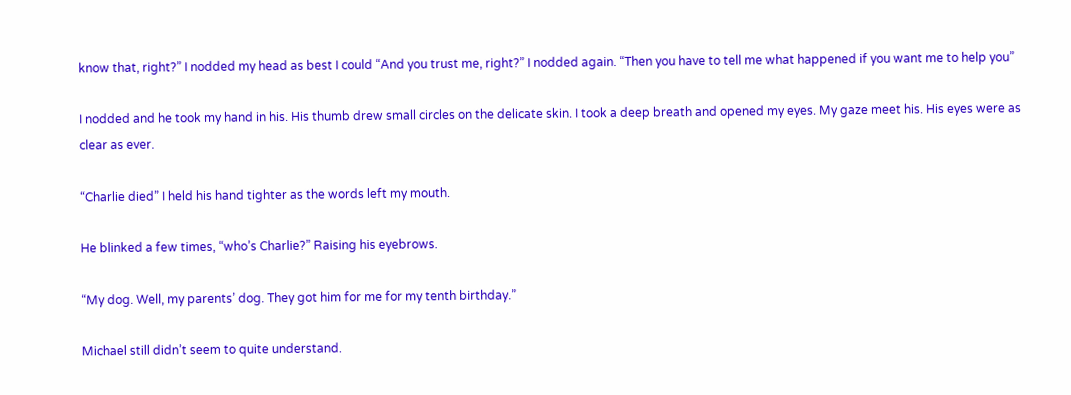know that, right?” I nodded my head as best I could “And you trust me, right?” I nodded again. “Then you have to tell me what happened if you want me to help you”

I nodded and he took my hand in his. His thumb drew small circles on the delicate skin. I took a deep breath and opened my eyes. My gaze meet his. His eyes were as clear as ever.

“Charlie died” I held his hand tighter as the words left my mouth.

He blinked a few times, “who’s Charlie?” Raising his eyebrows.

“My dog. Well, my parents’ dog. They got him for me for my tenth birthday.”

Michael still didn’t seem to quite understand.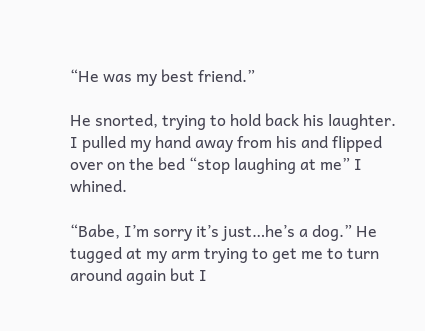“He was my best friend.”

He snorted, trying to hold back his laughter. I pulled my hand away from his and flipped over on the bed “stop laughing at me” I whined.

“Babe, I’m sorry it’s just…he’s a dog.” He tugged at my arm trying to get me to turn around again but I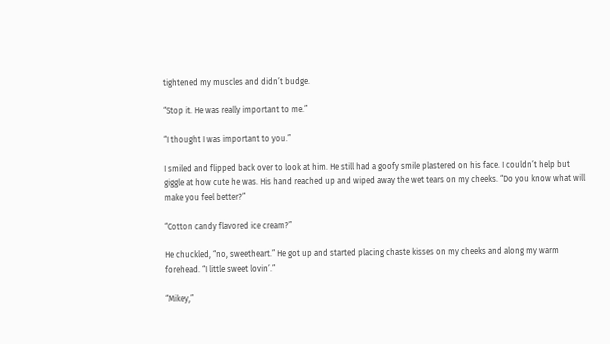tightened my muscles and didn’t budge.

“Stop it. He was really important to me.”

“I thought I was important to you.”

I smiled and flipped back over to look at him. He still had a goofy smile plastered on his face. I couldn’t help but giggle at how cute he was. His hand reached up and wiped away the wet tears on my cheeks. “Do you know what will make you feel better?”

“Cotton candy flavored ice cream?”

He chuckled, “no, sweetheart.” He got up and started placing chaste kisses on my cheeks and along my warm forehead. “I little sweet lovin’.”

“Mikey,”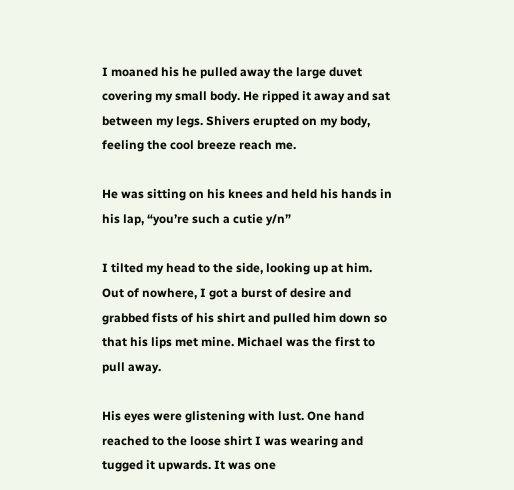I moaned his he pulled away the large duvet covering my small body. He ripped it away and sat between my legs. Shivers erupted on my body, feeling the cool breeze reach me.

He was sitting on his knees and held his hands in his lap, “you’re such a cutie y/n”

I tilted my head to the side, looking up at him. Out of nowhere, I got a burst of desire and grabbed fists of his shirt and pulled him down so that his lips met mine. Michael was the first to pull away.

His eyes were glistening with lust. One hand reached to the loose shirt I was wearing and tugged it upwards. It was one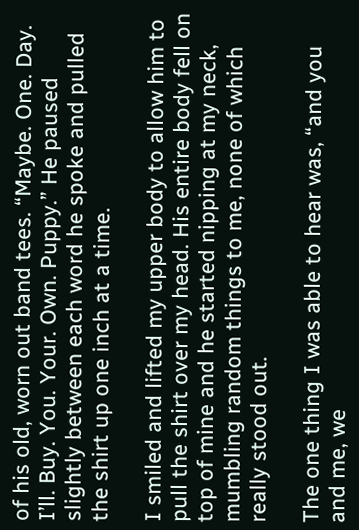of his old, worn out band tees. “Maybe. One. Day. I’ll. Buy. You. Your. Own. Puppy.” He paused slightly between each word he spoke and pulled the shirt up one inch at a time.

I smiled and lifted my upper body to allow him to pull the shirt over my head. His entire body fell on top of mine and he started nipping at my neck, mumbling random things to me, none of which really stood out.

The one thing I was able to hear was, “and you and me, we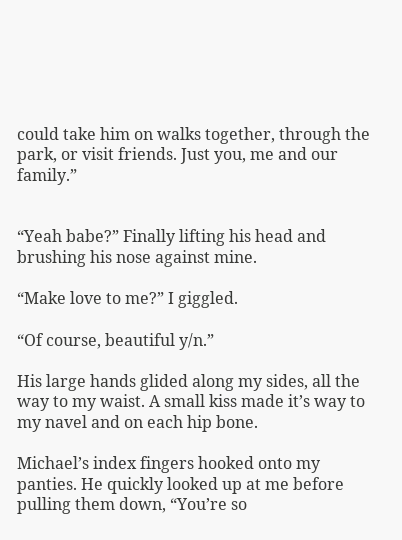could take him on walks together, through the park, or visit friends. Just you, me and our family.”


“Yeah babe?” Finally lifting his head and brushing his nose against mine.

“Make love to me?” I giggled.

“Of course, beautiful y/n.”

His large hands glided along my sides, all the way to my waist. A small kiss made it’s way to my navel and on each hip bone.

Michael’s index fingers hooked onto my panties. He quickly looked up at me before pulling them down, “You’re so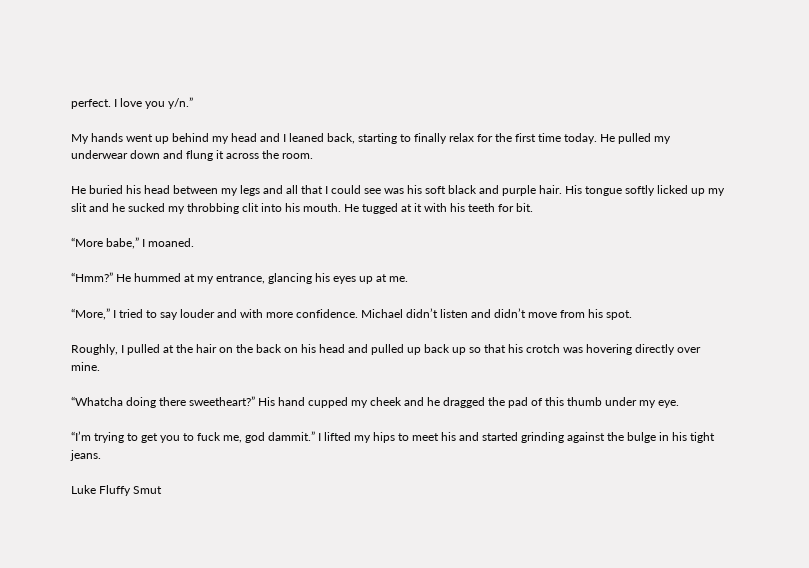perfect. I love you y/n.”

My hands went up behind my head and I leaned back, starting to finally relax for the first time today. He pulled my underwear down and flung it across the room.

He buried his head between my legs and all that I could see was his soft black and purple hair. His tongue softly licked up my slit and he sucked my throbbing clit into his mouth. He tugged at it with his teeth for bit.

“More babe,” I moaned.

“Hmm?” He hummed at my entrance, glancing his eyes up at me.

“More,” I tried to say louder and with more confidence. Michael didn’t listen and didn’t move from his spot.

Roughly, I pulled at the hair on the back on his head and pulled up back up so that his crotch was hovering directly over mine.

“Whatcha doing there sweetheart?” His hand cupped my cheek and he dragged the pad of this thumb under my eye.

“I’m trying to get you to fuck me, god dammit.” I lifted my hips to meet his and started grinding against the bulge in his tight jeans.

Luke Fluffy Smut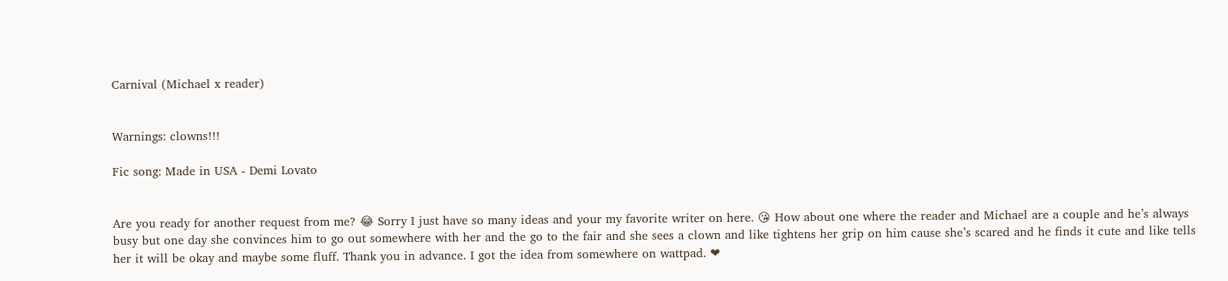Carnival (Michael x reader)


Warnings: clowns!!!

Fic song: Made in USA - Demi Lovato


Are you ready for another request from me? 😂 Sorry I just have so many ideas and your my favorite writer on here. 😘 How about one where the reader and Michael are a couple and he’s always busy but one day she convinces him to go out somewhere with her and the go to the fair and she sees a clown and like tightens her grip on him cause she’s scared and he finds it cute and like tells her it will be okay and maybe some fluff. Thank you in advance. I got the idea from somewhere on wattpad. ❤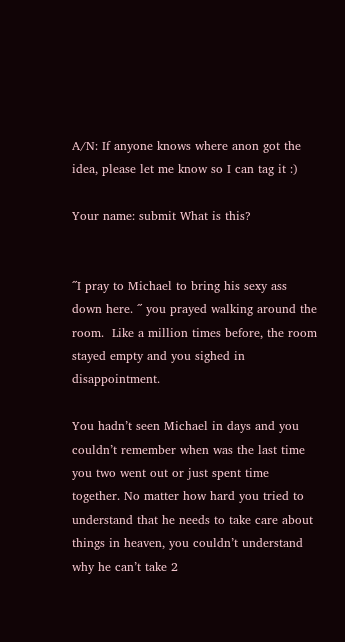A/N: If anyone knows where anon got the idea, please let me know so I can tag it :)

Your name: submit What is this?


˝I pray to Michael to bring his sexy ass down here. ˝ you prayed walking around the room.  Like a million times before, the room stayed empty and you sighed in disappointment.

You hadn’t seen Michael in days and you couldn’t remember when was the last time you two went out or just spent time together. No matter how hard you tried to understand that he needs to take care about things in heaven, you couldn’t understand why he can’t take 2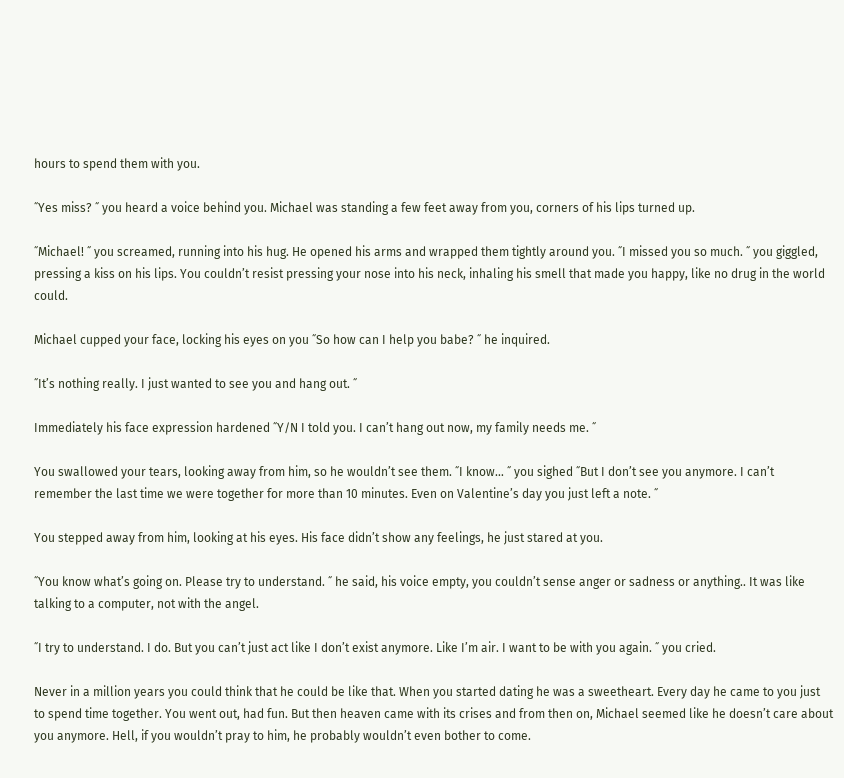hours to spend them with you.

˝Yes miss? ˝ you heard a voice behind you. Michael was standing a few feet away from you, corners of his lips turned up.

˝Michael! ˝ you screamed, running into his hug. He opened his arms and wrapped them tightly around you. ˝I missed you so much. ˝ you giggled, pressing a kiss on his lips. You couldn’t resist pressing your nose into his neck, inhaling his smell that made you happy, like no drug in the world could.

Michael cupped your face, locking his eyes on you ˝So how can I help you babe? ˝ he inquired.

˝It’s nothing really. I just wanted to see you and hang out. ˝

Immediately his face expression hardened ˝Y/N I told you. I can’t hang out now, my family needs me. ˝

You swallowed your tears, looking away from him, so he wouldn’t see them. ˝I know… ˝ you sighed ˝But I don’t see you anymore. I can’t remember the last time we were together for more than 10 minutes. Even on Valentine’s day you just left a note. ˝

You stepped away from him, looking at his eyes. His face didn’t show any feelings, he just stared at you.

˝You know what’s going on. Please try to understand. ˝ he said, his voice empty, you couldn’t sense anger or sadness or anything.. It was like talking to a computer, not with the angel.

˝I try to understand. I do. But you can’t just act like I don’t exist anymore. Like I’m air. I want to be with you again. ˝ you cried.

Never in a million years you could think that he could be like that. When you started dating he was a sweetheart. Every day he came to you just to spend time together. You went out, had fun. But then heaven came with its crises and from then on, Michael seemed like he doesn’t care about you anymore. Hell, if you wouldn’t pray to him, he probably wouldn’t even bother to come.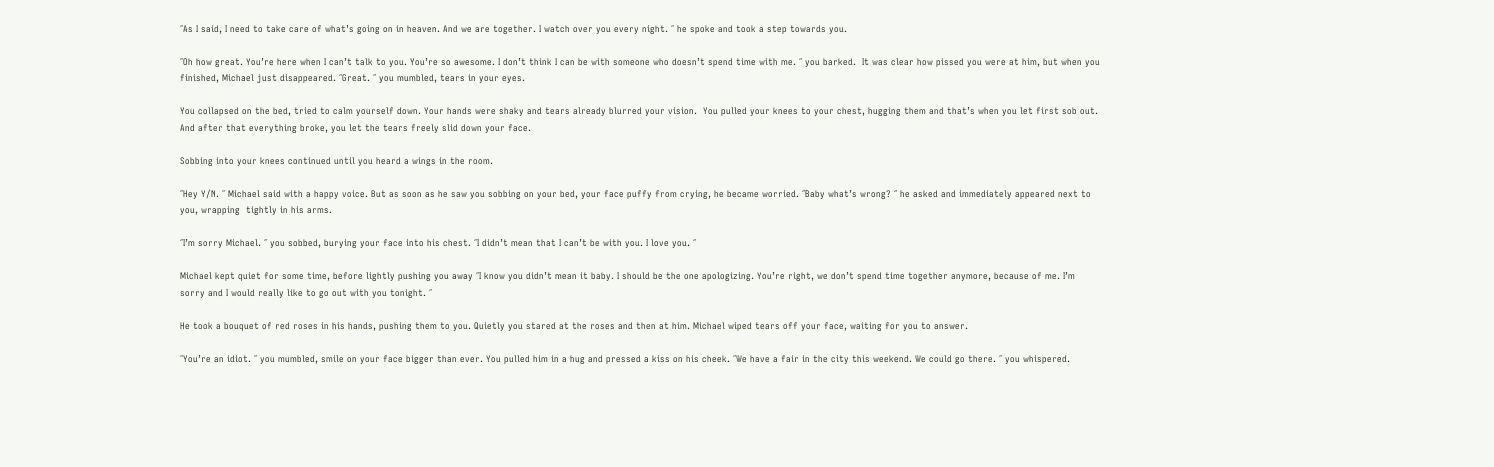˝As I said, I need to take care of what’s going on in heaven. And we are together. I watch over you every night. ˝ he spoke and took a step towards you.

˝Oh how great. You’re here when I can’t talk to you. You’re so awesome. I don’t think I can be with someone who doesn’t spend time with me. ˝ you barked.  It was clear how pissed you were at him, but when you finished, Michael just disappeared. ˝Great. ˝ you mumbled, tears in your eyes.

You collapsed on the bed, tried to calm yourself down. Your hands were shaky and tears already blurred your vision.  You pulled your knees to your chest, hugging them and that’s when you let first sob out. And after that everything broke, you let the tears freely slid down your face.

Sobbing into your knees continued until you heard a wings in the room.

˝Hey Y/N. ˝ Michael said with a happy voice. But as soon as he saw you sobbing on your bed, your face puffy from crying, he became worried. ˝Baby what’s wrong? ˝ he asked and immediately appeared next to you, wrapping  tightly in his arms.

˝I’m sorry Michael. ˝ you sobbed, burying your face into his chest. ˝I didn’t mean that I can’t be with you. I love you. ˝

Michael kept quiet for some time, before lightly pushing you away ˝I know you didn’t mean it baby. I should be the one apologizing. You’re right, we don’t spend time together anymore, because of me. I’m sorry and I would really like to go out with you tonight. ˝

He took a bouquet of red roses in his hands, pushing them to you. Quietly you stared at the roses and then at him. Michael wiped tears off your face, waiting for you to answer.

˝You’re an idiot. ˝ you mumbled, smile on your face bigger than ever. You pulled him in a hug and pressed a kiss on his cheek. ˝We have a fair in the city this weekend. We could go there. ˝ you whispered.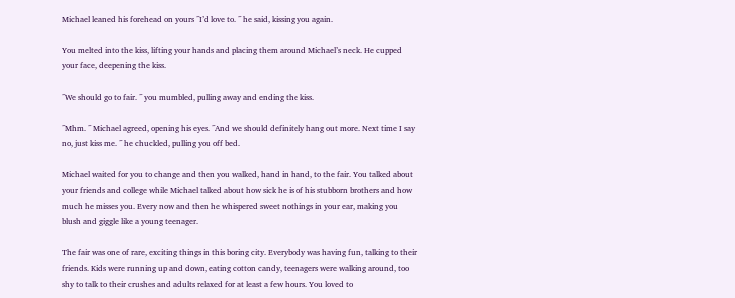Michael leaned his forehead on yours ˝I’d love to. ˝ he said, kissing you again.

You melted into the kiss, lifting your hands and placing them around Michael’s neck. He cupped your face, deepening the kiss.

˝We should go to fair. ˝ you mumbled, pulling away and ending the kiss.

˝Mhm. ˝ Michael agreed, opening his eyes. ˝And we should definitely hang out more. Next time I say no, just kiss me. ˝ he chuckled, pulling you off bed.

Michael waited for you to change and then you walked, hand in hand, to the fair. You talked about your friends and college while Michael talked about how sick he is of his stubborn brothers and how much he misses you. Every now and then he whispered sweet nothings in your ear, making you blush and giggle like a young teenager.

The fair was one of rare, exciting things in this boring city. Everybody was having fun, talking to their friends. Kids were running up and down, eating cotton candy, teenagers were walking around, too shy to talk to their crushes and adults relaxed for at least a few hours. You loved to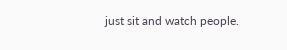just sit and watch people.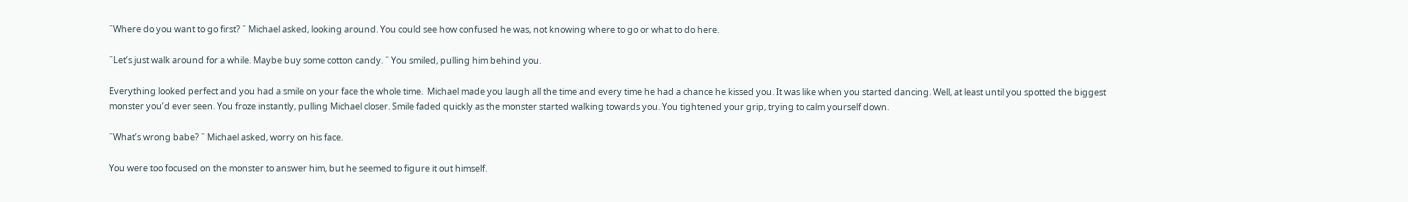˝Where do you want to go first? ˝ Michael asked, looking around. You could see how confused he was, not knowing where to go or what to do here.

˝Let’s just walk around for a while. Maybe buy some cotton candy. ˝ You smiled, pulling him behind you.

Everything looked perfect and you had a smile on your face the whole time.  Michael made you laugh all the time and every time he had a chance he kissed you. It was like when you started dancing. Well, at least until you spotted the biggest monster you’d ever seen. You froze instantly, pulling Michael closer. Smile faded quickly as the monster started walking towards you. You tightened your grip, trying to calm yourself down.

˝What’s wrong babe? ˝ Michael asked, worry on his face.

You were too focused on the monster to answer him, but he seemed to figure it out himself.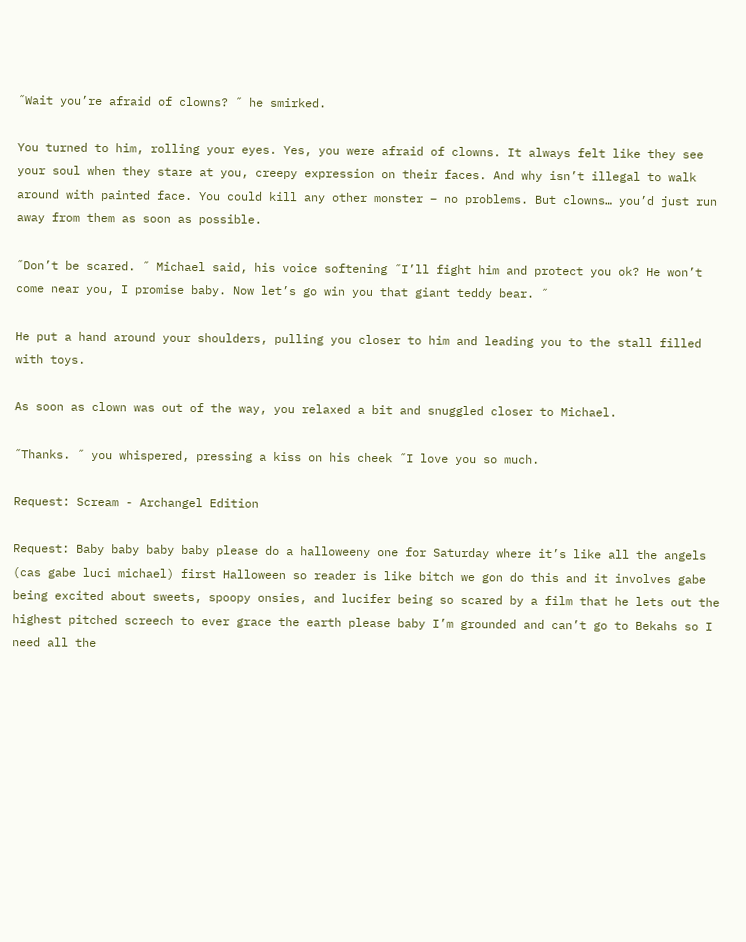˝Wait you’re afraid of clowns? ˝ he smirked.

You turned to him, rolling your eyes. Yes, you were afraid of clowns. It always felt like they see your soul when they stare at you, creepy expression on their faces. And why isn’t illegal to walk around with painted face. You could kill any other monster – no problems. But clowns… you’d just run away from them as soon as possible.

˝Don’t be scared. ˝ Michael said, his voice softening ˝I’ll fight him and protect you ok? He won’t come near you, I promise baby. Now let’s go win you that giant teddy bear. ˝

He put a hand around your shoulders, pulling you closer to him and leading you to the stall filled with toys.

As soon as clown was out of the way, you relaxed a bit and snuggled closer to Michael.

˝Thanks. ˝ you whispered, pressing a kiss on his cheek ˝I love you so much.

Request: Scream - Archangel Edition

Request: Baby baby baby baby please do a halloweeny one for Saturday where it’s like all the angels (cas gabe luci michael) first Halloween so reader is like bitch we gon do this and it involves gabe being excited about sweets, spoopy onsies, and lucifer being so scared by a film that he lets out the highest pitched screech to ever grace the earth please baby I’m grounded and can’t go to Bekahs so I need all the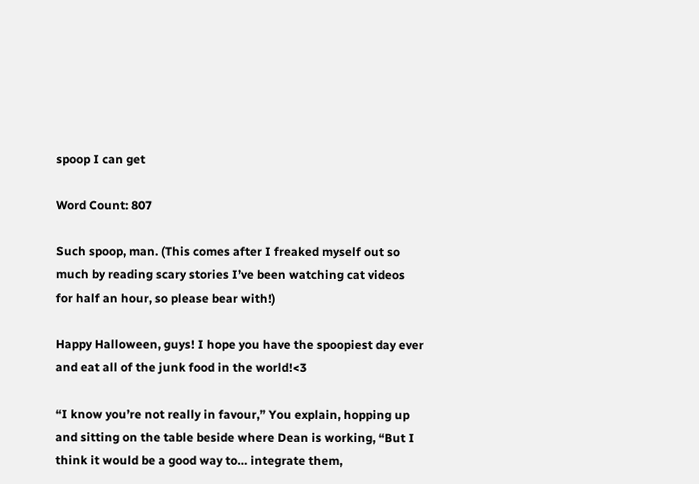spoop I can get

Word Count: 807

Such spoop, man. (This comes after I freaked myself out so much by reading scary stories I’ve been watching cat videos for half an hour, so please bear with!)

Happy Halloween, guys! I hope you have the spoopiest day ever and eat all of the junk food in the world!<3

“I know you’re not really in favour,” You explain, hopping up and sitting on the table beside where Dean is working, “But I think it would be a good way to… integrate them,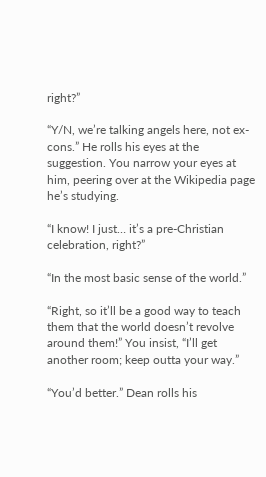right?”

“Y/N, we’re talking angels here, not ex-cons.” He rolls his eyes at the suggestion. You narrow your eyes at him, peering over at the Wikipedia page he’s studying.

“I know! I just… it’s a pre-Christian celebration, right?”

“In the most basic sense of the world.”

“Right, so it’ll be a good way to teach them that the world doesn’t revolve around them!” You insist, “I’ll get another room; keep outta your way.”

“You’d better.” Dean rolls his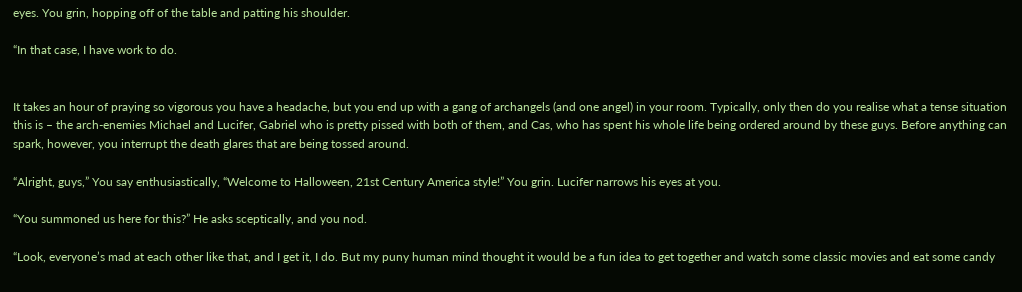eyes. You grin, hopping off of the table and patting his shoulder.

“In that case, I have work to do.


It takes an hour of praying so vigorous you have a headache, but you end up with a gang of archangels (and one angel) in your room. Typically, only then do you realise what a tense situation this is – the arch-enemies Michael and Lucifer, Gabriel who is pretty pissed with both of them, and Cas, who has spent his whole life being ordered around by these guys. Before anything can spark, however, you interrupt the death glares that are being tossed around.

“Alright, guys,” You say enthusiastically, “Welcome to Halloween, 21st Century America style!” You grin. Lucifer narrows his eyes at you.

“You summoned us here for this?” He asks sceptically, and you nod.

“Look, everyone’s mad at each other like that, and I get it, I do. But my puny human mind thought it would be a fun idea to get together and watch some classic movies and eat some candy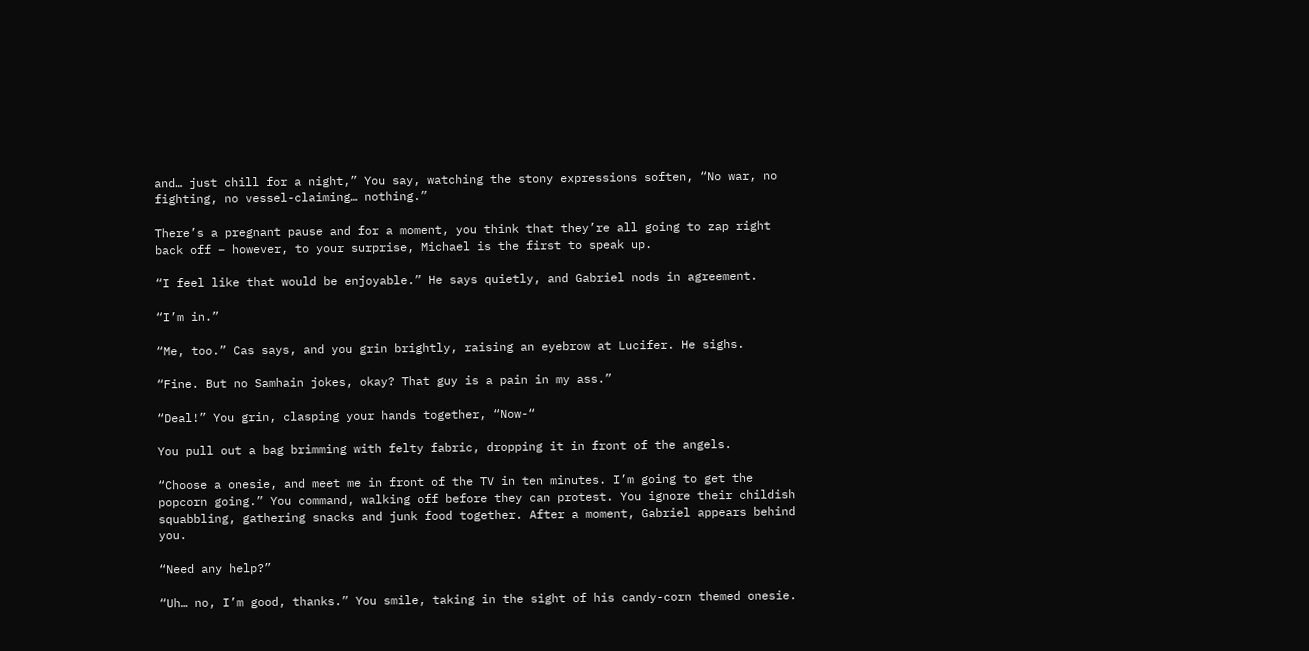and… just chill for a night,” You say, watching the stony expressions soften, “No war, no fighting, no vessel-claiming… nothing.”

There’s a pregnant pause and for a moment, you think that they’re all going to zap right back off – however, to your surprise, Michael is the first to speak up.

“I feel like that would be enjoyable.” He says quietly, and Gabriel nods in agreement.

“I’m in.”

“Me, too.” Cas says, and you grin brightly, raising an eyebrow at Lucifer. He sighs.

“Fine. But no Samhain jokes, okay? That guy is a pain in my ass.”

“Deal!” You grin, clasping your hands together, “Now-“

You pull out a bag brimming with felty fabric, dropping it in front of the angels.

“Choose a onesie, and meet me in front of the TV in ten minutes. I’m going to get the popcorn going.” You command, walking off before they can protest. You ignore their childish squabbling, gathering snacks and junk food together. After a moment, Gabriel appears behind you.

“Need any help?”

“Uh… no, I’m good, thanks.” You smile, taking in the sight of his candy-corn themed onesie.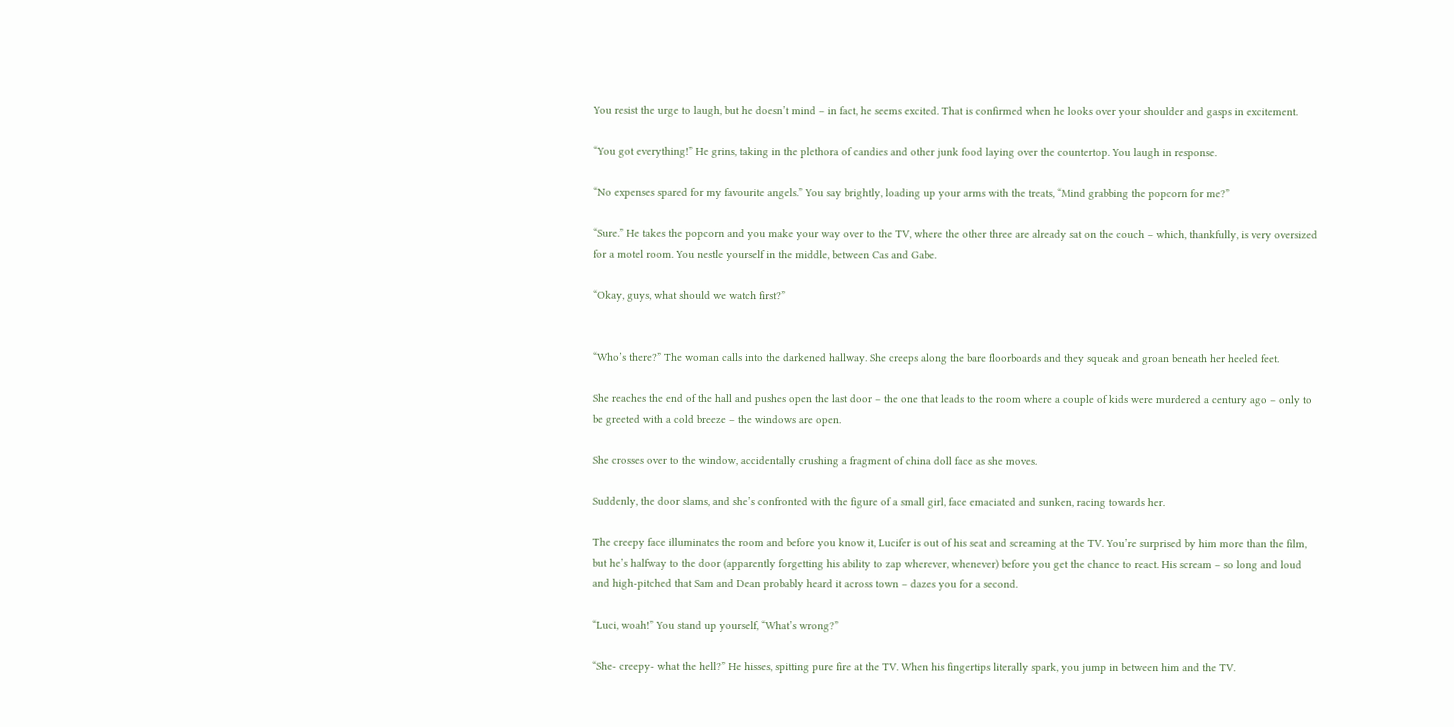You resist the urge to laugh, but he doesn’t mind – in fact, he seems excited. That is confirmed when he looks over your shoulder and gasps in excitement.

“You got everything!” He grins, taking in the plethora of candies and other junk food laying over the countertop. You laugh in response.

“No expenses spared for my favourite angels.” You say brightly, loading up your arms with the treats, “Mind grabbing the popcorn for me?”

“Sure.” He takes the popcorn and you make your way over to the TV, where the other three are already sat on the couch – which, thankfully, is very oversized for a motel room. You nestle yourself in the middle, between Cas and Gabe.

“Okay, guys, what should we watch first?”


“Who’s there?” The woman calls into the darkened hallway. She creeps along the bare floorboards and they squeak and groan beneath her heeled feet.

She reaches the end of the hall and pushes open the last door – the one that leads to the room where a couple of kids were murdered a century ago – only to be greeted with a cold breeze – the windows are open.

She crosses over to the window, accidentally crushing a fragment of china doll face as she moves.

Suddenly, the door slams, and she’s confronted with the figure of a small girl, face emaciated and sunken, racing towards her.

The creepy face illuminates the room and before you know it, Lucifer is out of his seat and screaming at the TV. You’re surprised by him more than the film, but he’s halfway to the door (apparently forgetting his ability to zap wherever, whenever) before you get the chance to react. His scream – so long and loud and high-pitched that Sam and Dean probably heard it across town – dazes you for a second.

“Luci, woah!” You stand up yourself, “What’s wrong?”

“She- creepy- what the hell?” He hisses, spitting pure fire at the TV. When his fingertips literally spark, you jump in between him and the TV.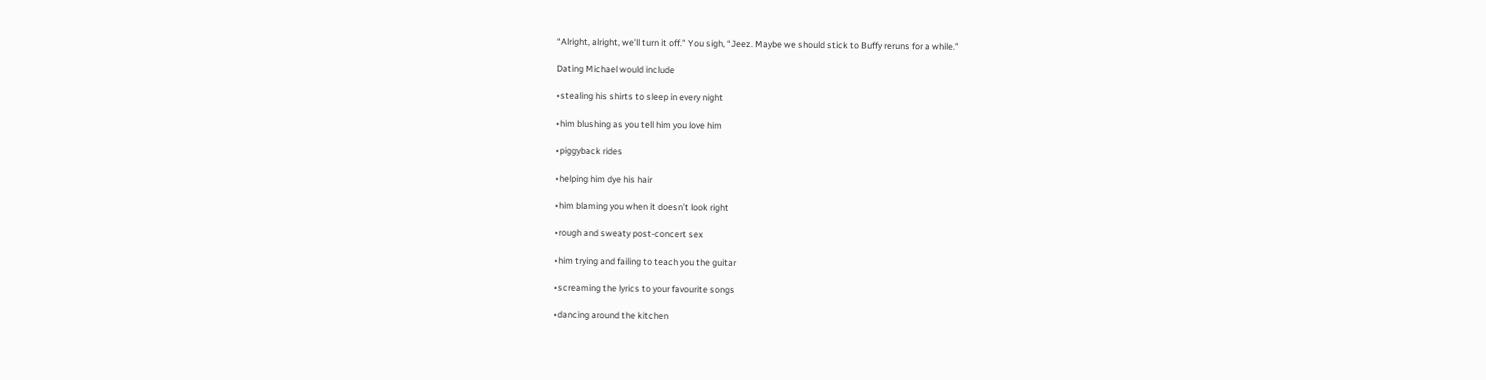“Alright, alright, we’ll turn it off.” You sigh, “Jeez. Maybe we should stick to Buffy reruns for a while.”

Dating Michael would include

•stealing his shirts to sleep in every night

•him blushing as you tell him you love him

•piggyback rides

•helping him dye his hair

•him blaming you when it doesn’t look right

•rough and sweaty post-concert sex

•him trying and failing to teach you the guitar

•screaming the lyrics to your favourite songs

•dancing around the kitchen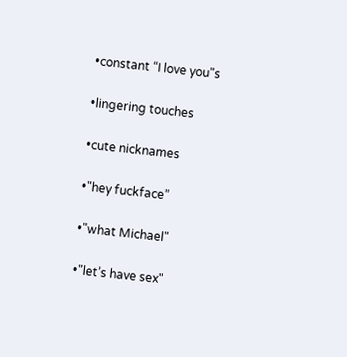•constant “I love you"s

•lingering touches

•cute nicknames

•"hey fuckface”

•"what Michael"

•"let’s have sex"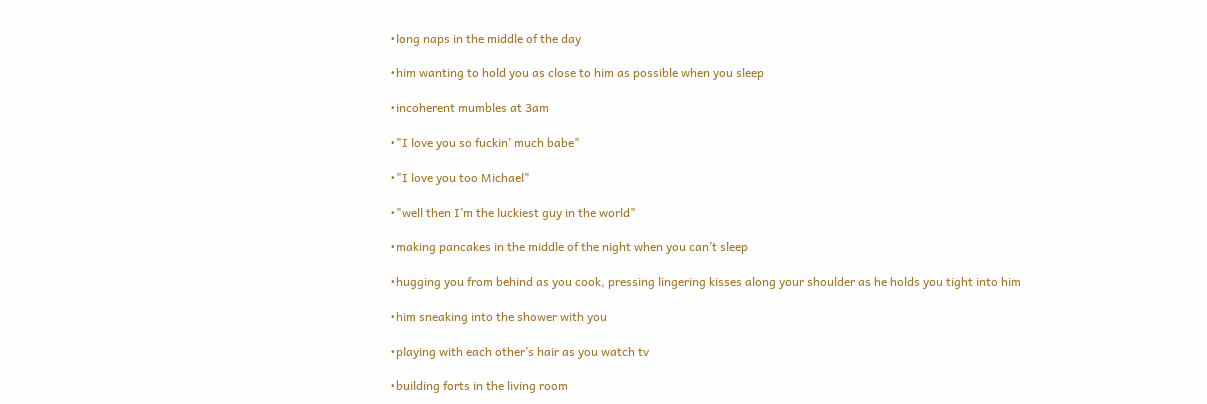•long naps in the middle of the day

•him wanting to hold you as close to him as possible when you sleep

•incoherent mumbles at 3am

•"I love you so fuckin’ much babe"

•"I love you too Michael"

•"well then I’m the luckiest guy in the world"

•making pancakes in the middle of the night when you can’t sleep

•hugging you from behind as you cook, pressing lingering kisses along your shoulder as he holds you tight into him

•him sneaking into the shower with you

•playing with each other’s hair as you watch tv

•building forts in the living room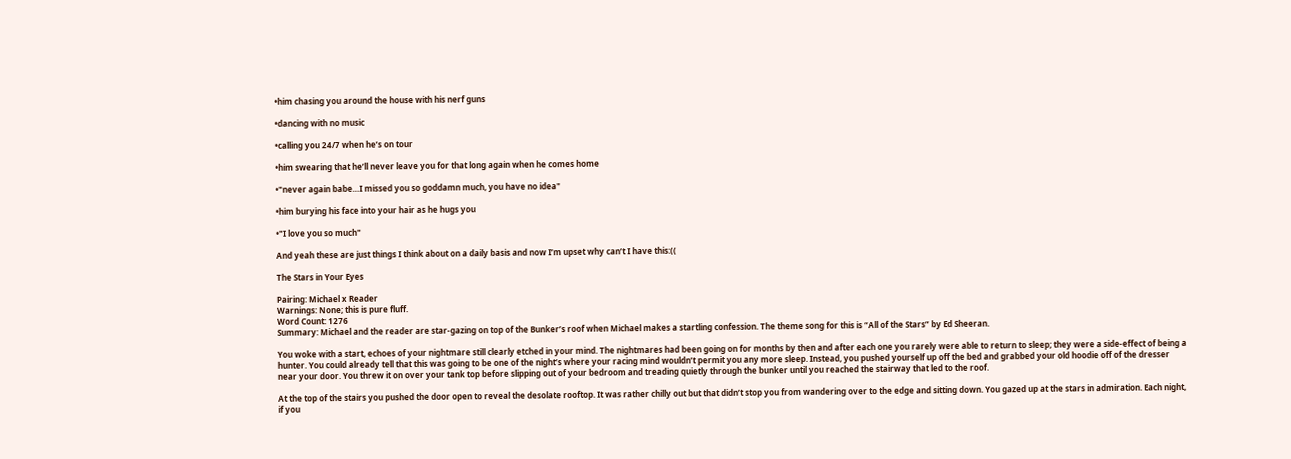•him chasing you around the house with his nerf guns

•dancing with no music

•calling you 24/7 when he’s on tour

•him swearing that he’ll never leave you for that long again when he comes home

•"never again babe…I missed you so goddamn much, you have no idea"

•him burying his face into your hair as he hugs you

•"I love you so much"

And yeah these are just things I think about on a daily basis and now I’m upset why can’t I have this:((

The Stars in Your Eyes

Pairing: Michael x Reader
Warnings: None; this is pure fluff.
Word Count: 1276
Summary: Michael and the reader are star-gazing on top of the Bunker’s roof when Michael makes a startling confession. The theme song for this is “All of the Stars” by Ed Sheeran.

You woke with a start, echoes of your nightmare still clearly etched in your mind. The nightmares had been going on for months by then and after each one you rarely were able to return to sleep; they were a side-effect of being a hunter. You could already tell that this was going to be one of the night’s where your racing mind wouldn’t permit you any more sleep. Instead, you pushed yourself up off the bed and grabbed your old hoodie off of the dresser near your door. You threw it on over your tank top before slipping out of your bedroom and treading quietly through the bunker until you reached the stairway that led to the roof.

At the top of the stairs you pushed the door open to reveal the desolate rooftop. It was rather chilly out but that didn’t stop you from wandering over to the edge and sitting down. You gazed up at the stars in admiration. Each night, if you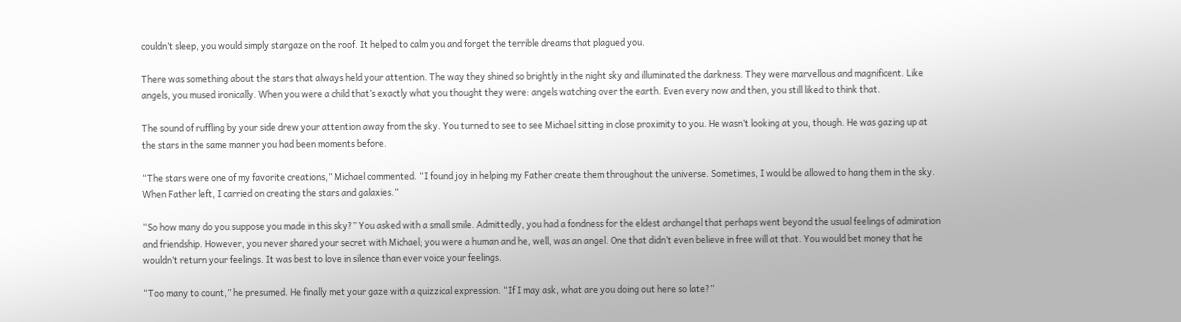couldn’t sleep, you would simply stargaze on the roof. It helped to calm you and forget the terrible dreams that plagued you.

There was something about the stars that always held your attention. The way they shined so brightly in the night sky and illuminated the darkness. They were marvellous and magnificent. Like angels, you mused ironically. When you were a child that’s exactly what you thought they were: angels watching over the earth. Even every now and then, you still liked to think that.

The sound of ruffling by your side drew your attention away from the sky. You turned to see to see Michael sitting in close proximity to you. He wasn’t looking at you, though. He was gazing up at the stars in the same manner you had been moments before.

“The stars were one of my favorite creations,” Michael commented. “I found joy in helping my Father create them throughout the universe. Sometimes, I would be allowed to hang them in the sky. When Father left, I carried on creating the stars and galaxies.”

“So how many do you suppose you made in this sky?” You asked with a small smile. Admittedly, you had a fondness for the eldest archangel that perhaps went beyond the usual feelings of admiration and friendship. However, you never shared your secret with Michael; you were a human and he, well, was an angel. One that didn’t even believe in free will at that. You would bet money that he wouldn’t return your feelings. It was best to love in silence than ever voice your feelings.

“Too many to count,” he presumed. He finally met your gaze with a quizzical expression. “If I may ask, what are you doing out here so late?”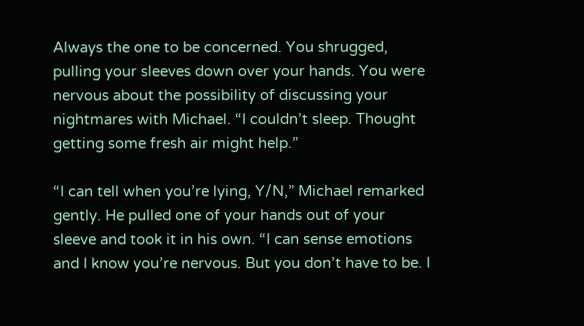Always the one to be concerned. You shrugged, pulling your sleeves down over your hands. You were nervous about the possibility of discussing your nightmares with Michael. “I couldn’t sleep. Thought getting some fresh air might help.”

“I can tell when you’re lying, Y/N,” Michael remarked gently. He pulled one of your hands out of your sleeve and took it in his own. “I can sense emotions and I know you’re nervous. But you don’t have to be. I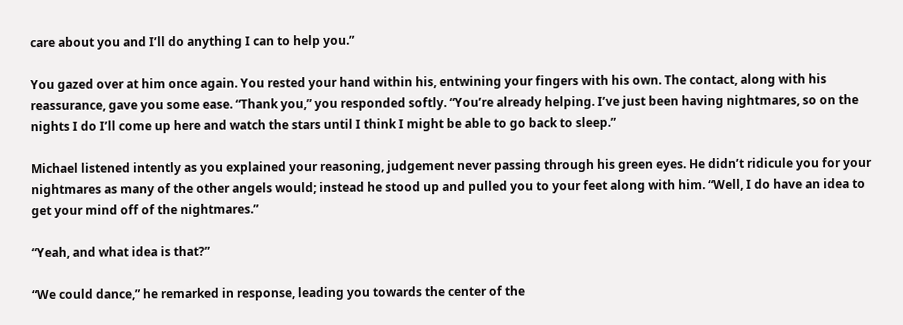care about you and I’ll do anything I can to help you.”

You gazed over at him once again. You rested your hand within his, entwining your fingers with his own. The contact, along with his reassurance, gave you some ease. “Thank you,” you responded softly. “You’re already helping. I’ve just been having nightmares, so on the nights I do I’ll come up here and watch the stars until I think I might be able to go back to sleep.”

Michael listened intently as you explained your reasoning, judgement never passing through his green eyes. He didn’t ridicule you for your nightmares as many of the other angels would; instead he stood up and pulled you to your feet along with him. “Well, I do have an idea to get your mind off of the nightmares.”

“Yeah, and what idea is that?”

“We could dance,” he remarked in response, leading you towards the center of the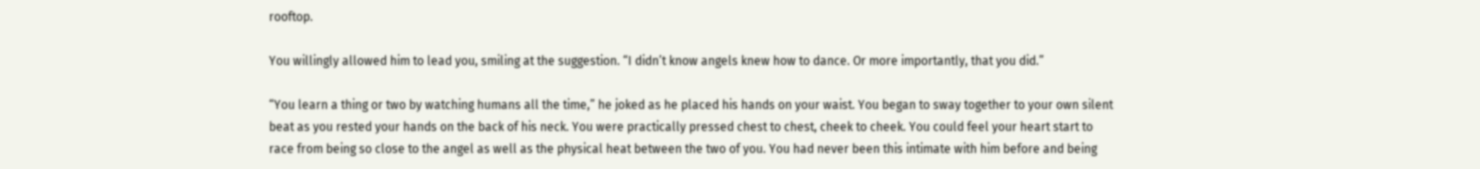rooftop.

You willingly allowed him to lead you, smiling at the suggestion. “I didn’t know angels knew how to dance. Or more importantly, that you did.”

“You learn a thing or two by watching humans all the time,” he joked as he placed his hands on your waist. You began to sway together to your own silent beat as you rested your hands on the back of his neck. You were practically pressed chest to chest, cheek to cheek. You could feel your heart start to race from being so close to the angel as well as the physical heat between the two of you. You had never been this intimate with him before and being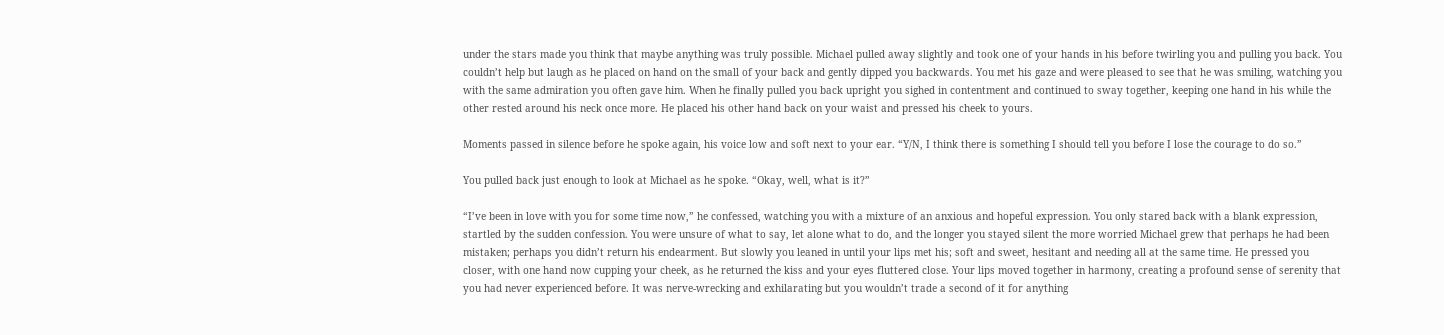under the stars made you think that maybe anything was truly possible. Michael pulled away slightly and took one of your hands in his before twirling you and pulling you back. You couldn’t help but laugh as he placed on hand on the small of your back and gently dipped you backwards. You met his gaze and were pleased to see that he was smiling, watching you with the same admiration you often gave him. When he finally pulled you back upright you sighed in contentment and continued to sway together, keeping one hand in his while the other rested around his neck once more. He placed his other hand back on your waist and pressed his cheek to yours.

Moments passed in silence before he spoke again, his voice low and soft next to your ear. “Y/N, I think there is something I should tell you before I lose the courage to do so.”

You pulled back just enough to look at Michael as he spoke. “Okay, well, what is it?”

“I’ve been in love with you for some time now,” he confessed, watching you with a mixture of an anxious and hopeful expression. You only stared back with a blank expression, startled by the sudden confession. You were unsure of what to say, let alone what to do, and the longer you stayed silent the more worried Michael grew that perhaps he had been mistaken; perhaps you didn’t return his endearment. But slowly you leaned in until your lips met his; soft and sweet, hesitant and needing all at the same time. He pressed you closer, with one hand now cupping your cheek, as he returned the kiss and your eyes fluttered close. Your lips moved together in harmony, creating a profound sense of serenity that you had never experienced before. It was nerve-wrecking and exhilarating but you wouldn’t trade a second of it for anything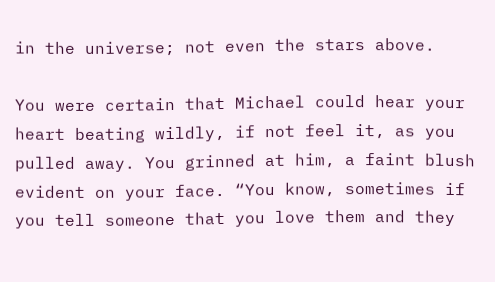in the universe; not even the stars above.

You were certain that Michael could hear your heart beating wildly, if not feel it, as you pulled away. You grinned at him, a faint blush evident on your face. “You know, sometimes if you tell someone that you love them and they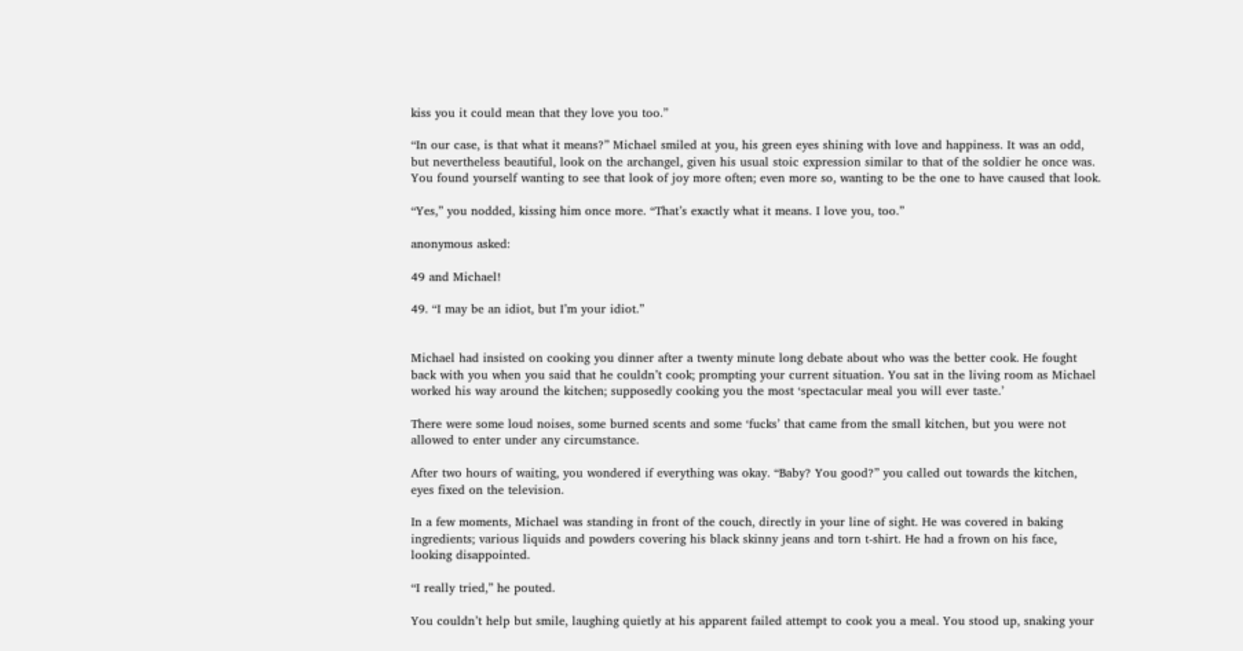kiss you it could mean that they love you too.”

“In our case, is that what it means?” Michael smiled at you, his green eyes shining with love and happiness. It was an odd, but nevertheless beautiful, look on the archangel, given his usual stoic expression similar to that of the soldier he once was. You found yourself wanting to see that look of joy more often; even more so, wanting to be the one to have caused that look.

“Yes,” you nodded, kissing him once more. “That’s exactly what it means. I love you, too.”

anonymous asked:

49 and Michael!

49. “I may be an idiot, but I’m your idiot.”


Michael had insisted on cooking you dinner after a twenty minute long debate about who was the better cook. He fought back with you when you said that he couldn’t cook; prompting your current situation. You sat in the living room as Michael worked his way around the kitchen; supposedly cooking you the most ‘spectacular meal you will ever taste.’

There were some loud noises, some burned scents and some ‘fucks’ that came from the small kitchen, but you were not allowed to enter under any circumstance.

After two hours of waiting, you wondered if everything was okay. “Baby? You good?” you called out towards the kitchen, eyes fixed on the television.

In a few moments, Michael was standing in front of the couch, directly in your line of sight. He was covered in baking ingredients; various liquids and powders covering his black skinny jeans and torn t-shirt. He had a frown on his face, looking disappointed.

“I really tried,” he pouted.

You couldn’t help but smile, laughing quietly at his apparent failed attempt to cook you a meal. You stood up, snaking your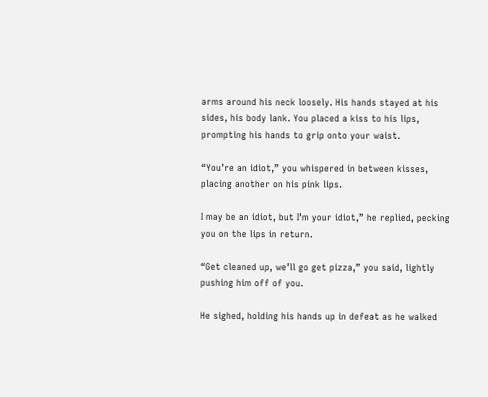arms around his neck loosely. His hands stayed at his sides, his body lank. You placed a kiss to his lips, prompting his hands to grip onto your waist.

“You’re an idiot,” you whispered in between kisses, placing another on his pink lips.

I may be an idiot, but I’m your idiot,” he replied, pecking you on the lips in return.

“Get cleaned up, we’ll go get pizza,” you said, lightly pushing him off of you.

He sighed, holding his hands up in defeat as he walked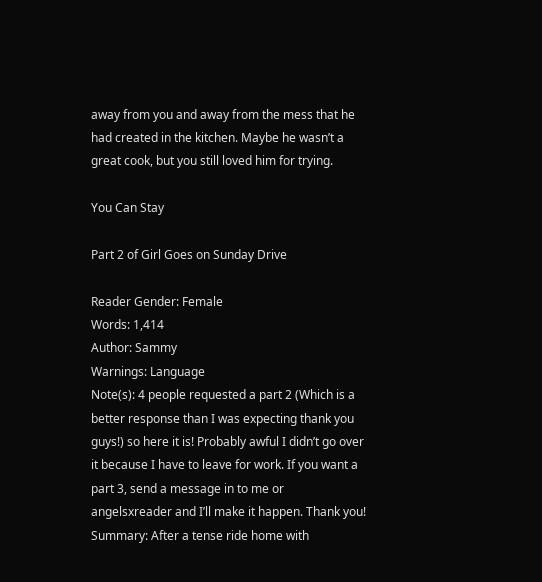away from you and away from the mess that he had created in the kitchen. Maybe he wasn’t a great cook, but you still loved him for trying.

You Can Stay

Part 2 of Girl Goes on Sunday Drive

Reader Gender: Female
Words: 1,414
Author: Sammy
Warnings: Language
Note(s): 4 people requested a part 2 (Which is a better response than I was expecting thank you guys!) so here it is! Probably awful I didn’t go over it because I have to leave for work. If you want a part 3, send a message in to me or angelsxreader and I’ll make it happen. Thank you!
Summary: After a tense ride home with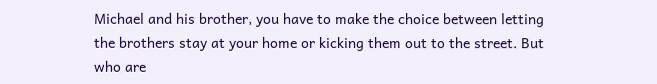Michael and his brother, you have to make the choice between letting the brothers stay at your home or kicking them out to the street. But who are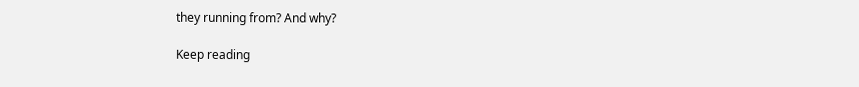they running from? And why?

Keep reading